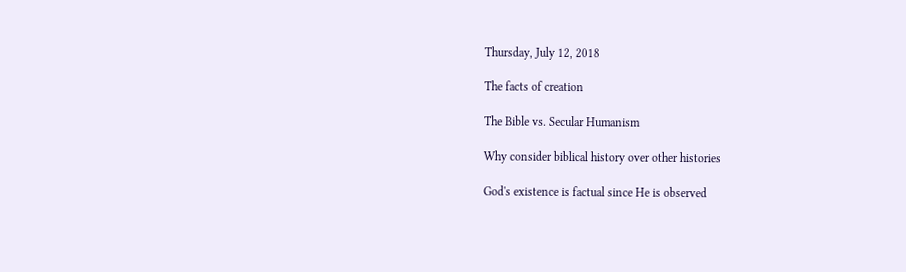Thursday, July 12, 2018

The facts of creation

The Bible vs. Secular Humanism

Why consider biblical history over other histories

God's existence is factual since He is observed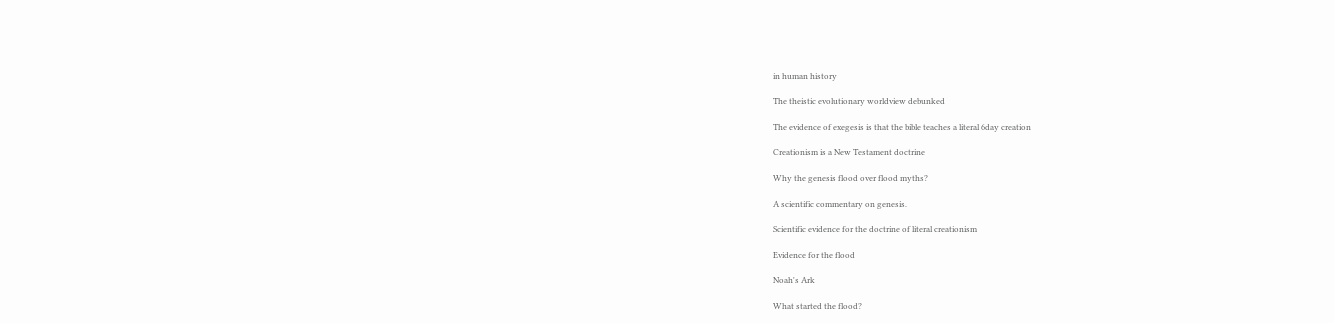in human history

The theistic evolutionary worldview debunked

The evidence of exegesis is that the bible teaches a literal 6day creation

Creationism is a New Testament doctrine

Why the genesis flood over flood myths?

A scientific commentary on genesis.

Scientific evidence for the doctrine of literal creationism

Evidence for the flood

Noah's Ark

What started the flood?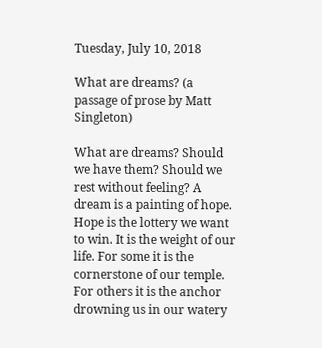Tuesday, July 10, 2018

What are dreams? (a passage of prose by Matt Singleton)

What are dreams? Should we have them? Should we rest without feeling? A dream is a painting of hope. Hope is the lottery we want to win. It is the weight of our life. For some it is the cornerstone of our temple. For others it is the anchor drowning us in our watery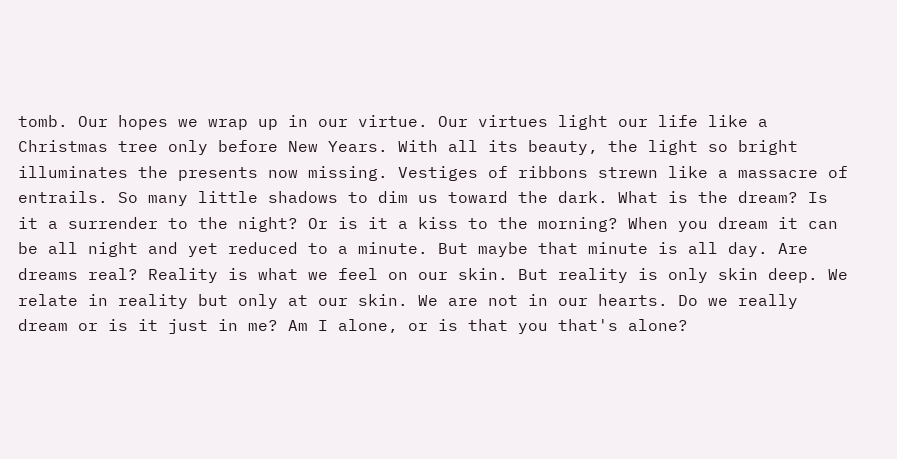tomb. Our hopes we wrap up in our virtue. Our virtues light our life like a Christmas tree only before New Years. With all its beauty, the light so bright illuminates the presents now missing. Vestiges of ribbons strewn like a massacre of entrails. So many little shadows to dim us toward the dark. What is the dream? Is it a surrender to the night? Or is it a kiss to the morning? When you dream it can be all night and yet reduced to a minute. But maybe that minute is all day. Are dreams real? Reality is what we feel on our skin. But reality is only skin deep. We relate in reality but only at our skin. We are not in our hearts. Do we really dream or is it just in me? Am I alone, or is that you that's alone?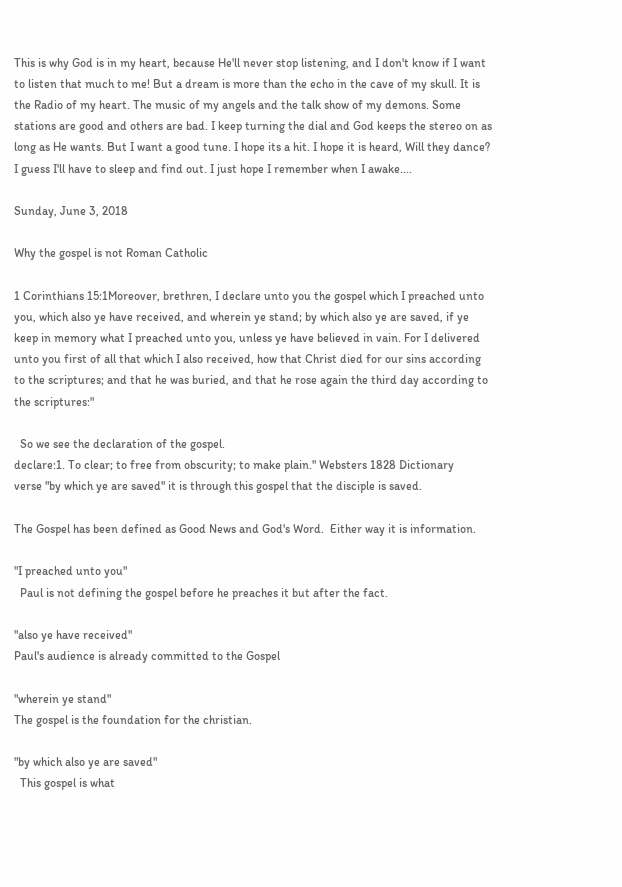This is why God is in my heart, because He'll never stop listening, and I don't know if I want to listen that much to me! But a dream is more than the echo in the cave of my skull. It is the Radio of my heart. The music of my angels and the talk show of my demons. Some stations are good and others are bad. I keep turning the dial and God keeps the stereo on as long as He wants. But I want a good tune. I hope its a hit. I hope it is heard, Will they dance? I guess I'll have to sleep and find out. I just hope I remember when I awake....

Sunday, June 3, 2018

Why the gospel is not Roman Catholic

1 Corinthians 15:1Moreover, brethren, I declare unto you the gospel which I preached unto you, which also ye have received, and wherein ye stand; by which also ye are saved, if ye keep in memory what I preached unto you, unless ye have believed in vain. For I delivered unto you first of all that which I also received, how that Christ died for our sins according to the scriptures; and that he was buried, and that he rose again the third day according to the scriptures:"

  So we see the declaration of the gospel.
declare:1. To clear; to free from obscurity; to make plain." Websters 1828 Dictionary
verse "by which ye are saved" it is through this gospel that the disciple is saved.

The Gospel has been defined as Good News and God's Word.  Either way it is information.

"I preached unto you"
  Paul is not defining the gospel before he preaches it but after the fact.

"also ye have received"
Paul's audience is already committed to the Gospel

"wherein ye stand"
The gospel is the foundation for the christian.

"by which also ye are saved"
  This gospel is what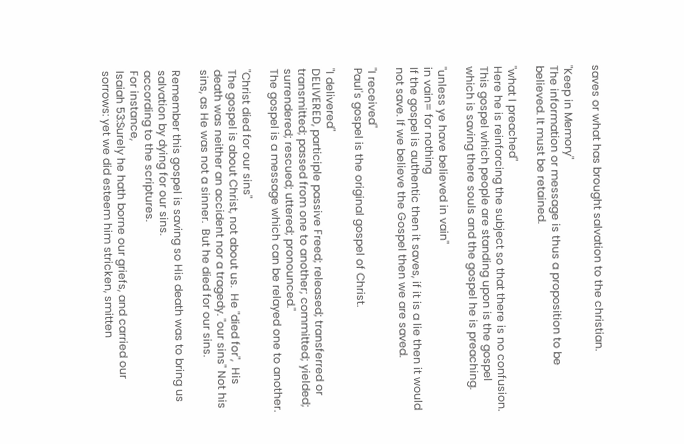saves or what has brought salvation to the christian.

"Keep in Memory"
The information or message is thus a proposition to be believed. It must be retained.

"what I preached"
Here he is reinforcing the subject so that there is no confusion. This gospel which people are standing upon is the gospel which is saving there souls and the gospel he is preaching.

"unless ye have believed in vain"
in vain= for nothing
If the gospel is authentic then it saves, if it is a lie then it would not save. If we believe the Gospel then we are saved.

"I received"
Paul's gospel is the original gospel of Christ.

"I delivered"
DELIVERED, participle passive Freed; released; transferred or transmitted; passed from one to another; committed; yielded; surrendered; rescued; uttered; pronounced."
The gospel is a message which can be relayed one to another.

"Christ died for our sins"
The gospel is about Christ, not about us.  He "died for",  His death was neither an accident nor a tragedy. "our sins" Not his sins, as He was not a sinner.  But he died for our sins.

Remember this gospel is saving so His death was to bring us salvation by dying for our sins.
according to the scriptures.
For instance,
Isaiah 53:Surely he hath borne our griefs, and carried our sorrows: yet we did esteem him stricken, smitten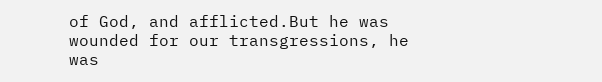of God, and afflicted.But he was wounded for our transgressions, he was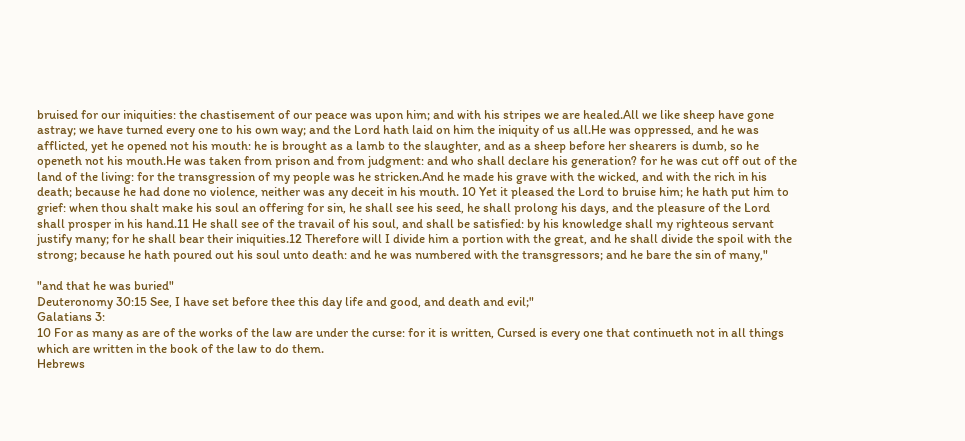bruised for our iniquities: the chastisement of our peace was upon him; and with his stripes we are healed.All we like sheep have gone astray; we have turned every one to his own way; and the Lord hath laid on him the iniquity of us all.He was oppressed, and he was afflicted, yet he opened not his mouth: he is brought as a lamb to the slaughter, and as a sheep before her shearers is dumb, so he openeth not his mouth.He was taken from prison and from judgment: and who shall declare his generation? for he was cut off out of the land of the living: for the transgression of my people was he stricken.And he made his grave with the wicked, and with the rich in his death; because he had done no violence, neither was any deceit in his mouth. 10 Yet it pleased the Lord to bruise him; he hath put him to grief: when thou shalt make his soul an offering for sin, he shall see his seed, he shall prolong his days, and the pleasure of the Lord shall prosper in his hand.11 He shall see of the travail of his soul, and shall be satisfied: by his knowledge shall my righteous servant justify many; for he shall bear their iniquities.12 Therefore will I divide him a portion with the great, and he shall divide the spoil with the strong; because he hath poured out his soul unto death: and he was numbered with the transgressors; and he bare the sin of many,"

"and that he was buried"
Deuteronomy 30:15 See, I have set before thee this day life and good, and death and evil;"
Galatians 3:
10 For as many as are of the works of the law are under the curse: for it is written, Cursed is every one that continueth not in all things which are written in the book of the law to do them.
Hebrews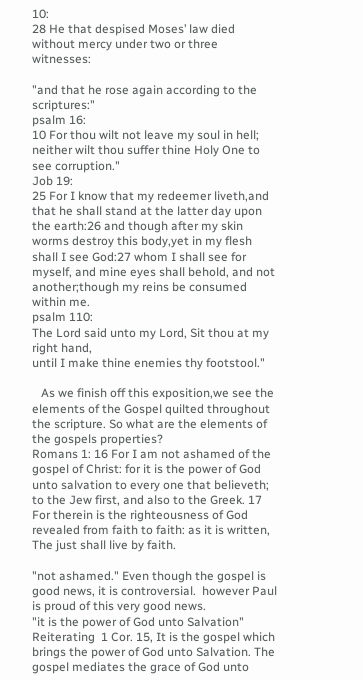10:
28 He that despised Moses’ law died without mercy under two or three witnesses:

"and that he rose again according to the scriptures:"
psalm 16:
10 For thou wilt not leave my soul in hell;
neither wilt thou suffer thine Holy One to see corruption."
Job 19:
25 For I know that my redeemer liveth,and that he shall stand at the latter day upon the earth:26 and though after my skin worms destroy this body,yet in my flesh shall I see God:27 whom I shall see for myself, and mine eyes shall behold, and not another;though my reins be consumed within me.
psalm 110:
The Lord said unto my Lord, Sit thou at my right hand,
until I make thine enemies thy footstool."

   As we finish off this exposition,we see the elements of the Gospel quilted throughout the scripture. So what are the elements of the gospels properties?
Romans 1: 16 For I am not ashamed of the gospel of Christ: for it is the power of God unto salvation to every one that believeth; to the Jew first, and also to the Greek. 17 For therein is the righteousness of God revealed from faith to faith: as it is written, The just shall live by faith.

"not ashamed." Even though the gospel is good news, it is controversial.  however Paul is proud of this very good news.
"it is the power of God unto Salvation" Reiterating  1 Cor. 15, It is the gospel which brings the power of God unto Salvation. The gospel mediates the grace of God unto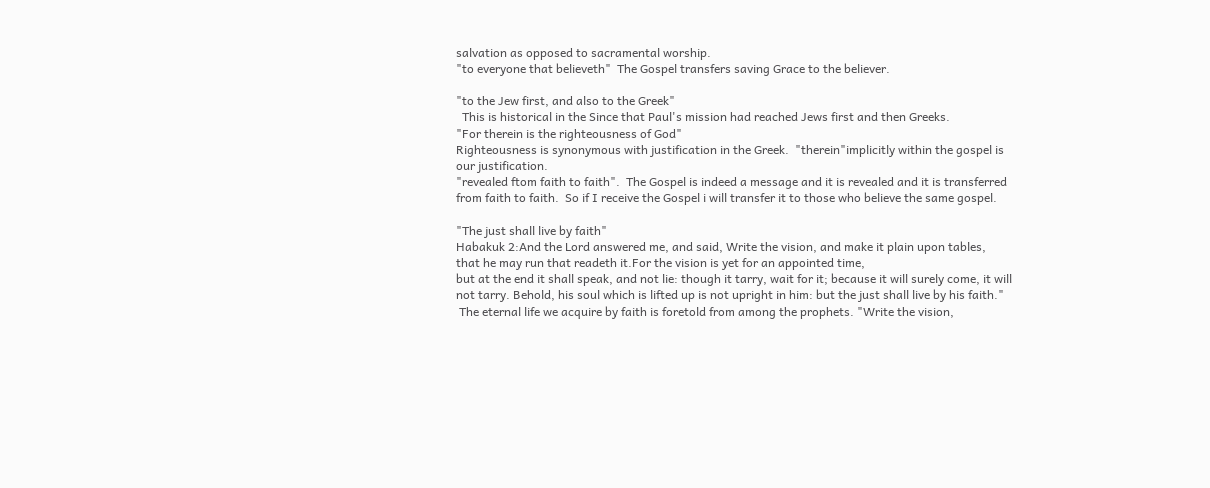salvation as opposed to sacramental worship.
"to everyone that believeth"  The Gospel transfers saving Grace to the believer.

"to the Jew first, and also to the Greek"
  This is historical in the Since that Paul's mission had reached Jews first and then Greeks.
"For therein is the righteousness of God"
Righteousness is synonymous with justification in the Greek.  "therein"implicitly within the gospel is our justification.
"revealed ftom faith to faith".  The Gospel is indeed a message and it is revealed and it is transferred from faith to faith.  So if I receive the Gospel i will transfer it to those who believe the same gospel.

"The just shall live by faith"
Habakuk 2:And the Lord answered me, and said, Write the vision, and make it plain upon tables,
that he may run that readeth it.For the vision is yet for an appointed time,
but at the end it shall speak, and not lie: though it tarry, wait for it; because it will surely come, it will not tarry. Behold, his soul which is lifted up is not upright in him: but the just shall live by his faith."
 The eternal life we acquire by faith is foretold from among the prophets. "Write the vision,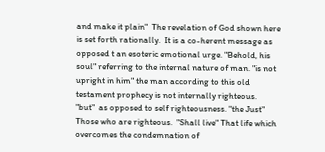and make it plain"  The revelation of God shown here is set forth rationally.  It is a co-herent message as opposed t an esoteric emotional urge. "Behold, his soul" referring to the internal nature of man. "is not upright in him" the man according to this old testament prophecy is not internally righteous.
"but"  as opposed to self righteousness. "the Just" Those who are righteous.  "Shall live" That life which overcomes the condemnation of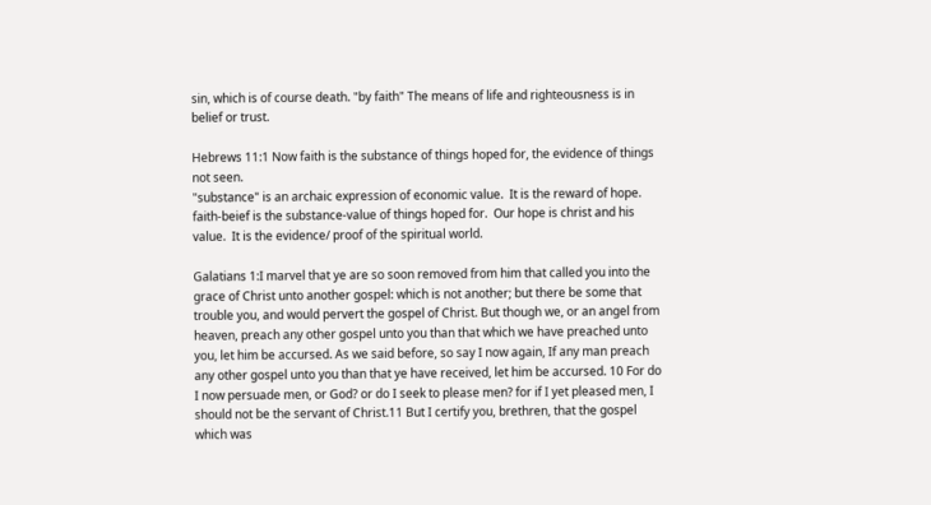sin, which is of course death. "by faith" The means of life and righteousness is in belief or trust.

Hebrews 11:1 Now faith is the substance of things hoped for, the evidence of things not seen.
"substance" is an archaic expression of economic value.  It is the reward of hope.
faith-beief is the substance-value of things hoped for.  Our hope is christ and his value.  It is the evidence/ proof of the spiritual world.

Galatians 1:I marvel that ye are so soon removed from him that called you into the grace of Christ unto another gospel: which is not another; but there be some that trouble you, and would pervert the gospel of Christ. But though we, or an angel from heaven, preach any other gospel unto you than that which we have preached unto you, let him be accursed. As we said before, so say I now again, If any man preach any other gospel unto you than that ye have received, let him be accursed. 10 For do I now persuade men, or God? or do I seek to please men? for if I yet pleased men, I should not be the servant of Christ.11 But I certify you, brethren, that the gospel which was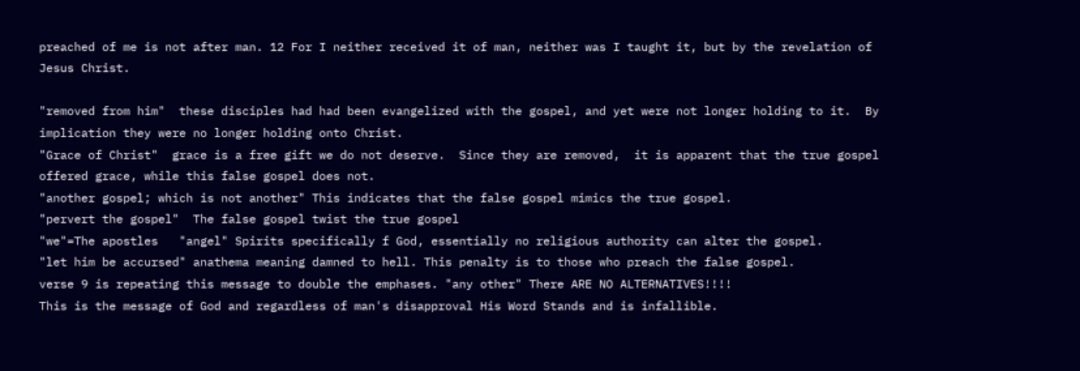preached of me is not after man. 12 For I neither received it of man, neither was I taught it, but by the revelation of Jesus Christ.

"removed from him"  these disciples had had been evangelized with the gospel, and yet were not longer holding to it.  By implication they were no longer holding onto Christ.
"Grace of Christ"  grace is a free gift we do not deserve.  Since they are removed,  it is apparent that the true gospel offered grace, while this false gospel does not.
"another gospel; which is not another" This indicates that the false gospel mimics the true gospel.
"pervert the gospel"  The false gospel twist the true gospel
"we"=The apostles   "angel" Spirits specifically f God, essentially no religious authority can alter the gospel.
"let him be accursed" anathema meaning damned to hell. This penalty is to those who preach the false gospel.
verse 9 is repeating this message to double the emphases. "any other" There ARE NO ALTERNATIVES!!!!
This is the message of God and regardless of man's disapproval His Word Stands and is infallible.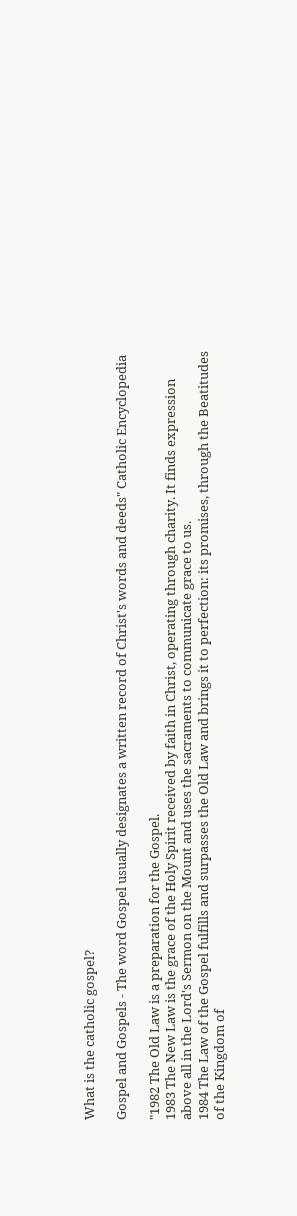What is the catholic gospel?

Gospel and Gospels - The word Gospel usually designates a written record of Christ's words and deeds" Catholic Encyclopedia

"1982 The Old Law is a preparation for the Gospel.
1983 The New Law is the grace of the Holy Spirit received by faith in Christ, operating through charity. It finds expression above all in the Lord's Sermon on the Mount and uses the sacraments to communicate grace to us.
1984 The Law of the Gospel fulfills and surpasses the Old Law and brings it to perfection: its promises, through the Beatitudes of the Kingdom of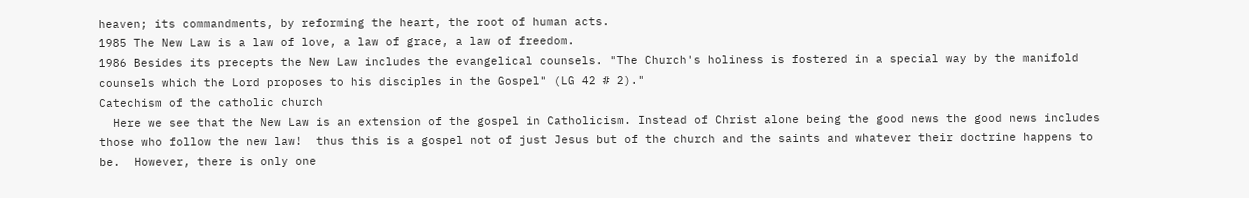heaven; its commandments, by reforming the heart, the root of human acts.
1985 The New Law is a law of love, a law of grace, a law of freedom.
1986 Besides its precepts the New Law includes the evangelical counsels. "The Church's holiness is fostered in a special way by the manifold counsels which the Lord proposes to his disciples in the Gospel" (LG 42 # 2)."
Catechism of the catholic church
  Here we see that the New Law is an extension of the gospel in Catholicism. Instead of Christ alone being the good news the good news includes those who follow the new law!  thus this is a gospel not of just Jesus but of the church and the saints and whatever their doctrine happens to be.  However, there is only one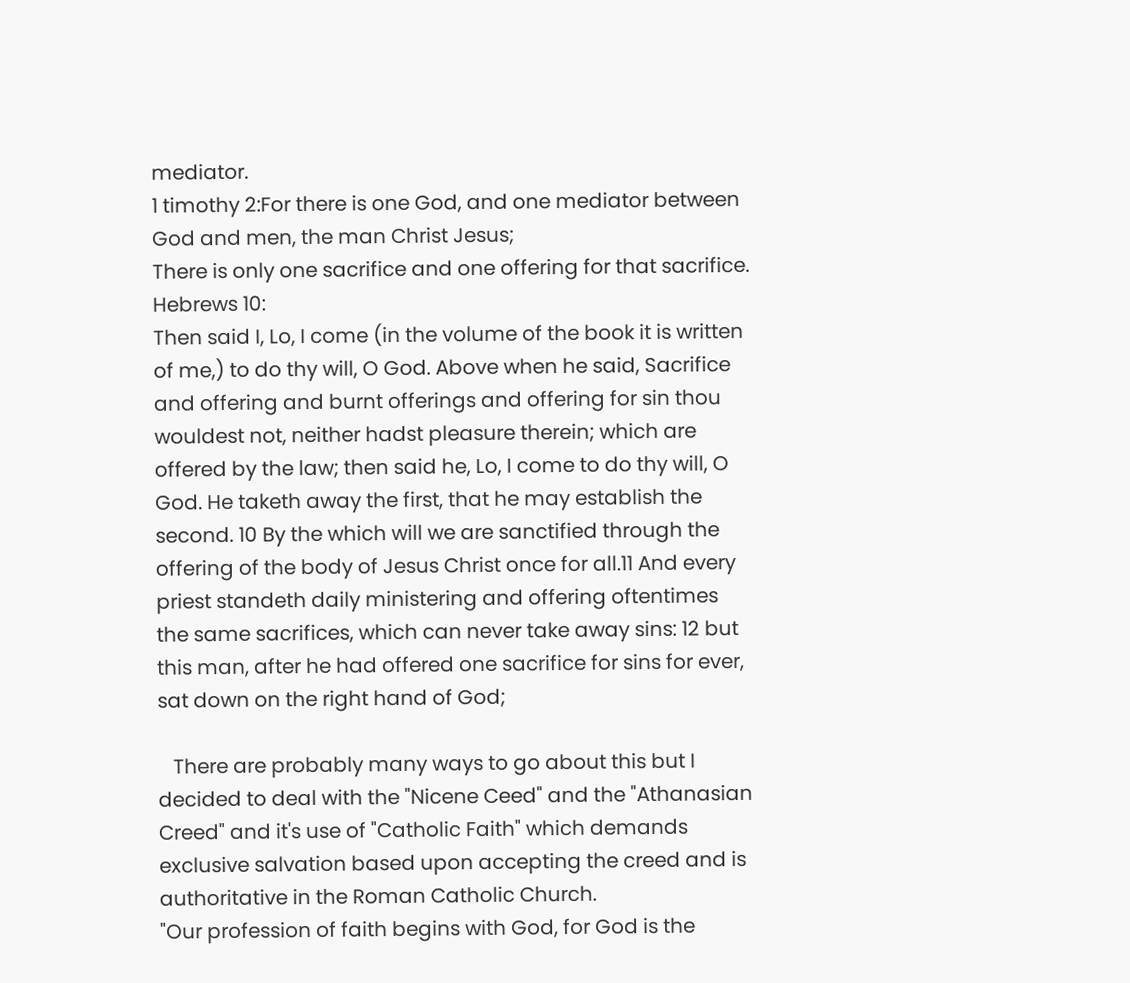mediator.
1 timothy 2:For there is one God, and one mediator between God and men, the man Christ Jesus;
There is only one sacrifice and one offering for that sacrifice.
Hebrews 10:
Then said I, Lo, I come (in the volume of the book it is written of me,) to do thy will, O God. Above when he said, Sacrifice and offering and burnt offerings and offering for sin thou wouldest not, neither hadst pleasure therein; which are offered by the law; then said he, Lo, I come to do thy will, O God. He taketh away the first, that he may establish the second. 10 By the which will we are sanctified through the offering of the body of Jesus Christ once for all.11 And every priest standeth daily ministering and offering oftentimes the same sacrifices, which can never take away sins: 12 but this man, after he had offered one sacrifice for sins for ever, sat down on the right hand of God;

   There are probably many ways to go about this but I decided to deal with the "Nicene Ceed" and the "Athanasian Creed" and it's use of "Catholic Faith" which demands exclusive salvation based upon accepting the creed and is authoritative in the Roman Catholic Church.
"Our profession of faith begins with God, for God is the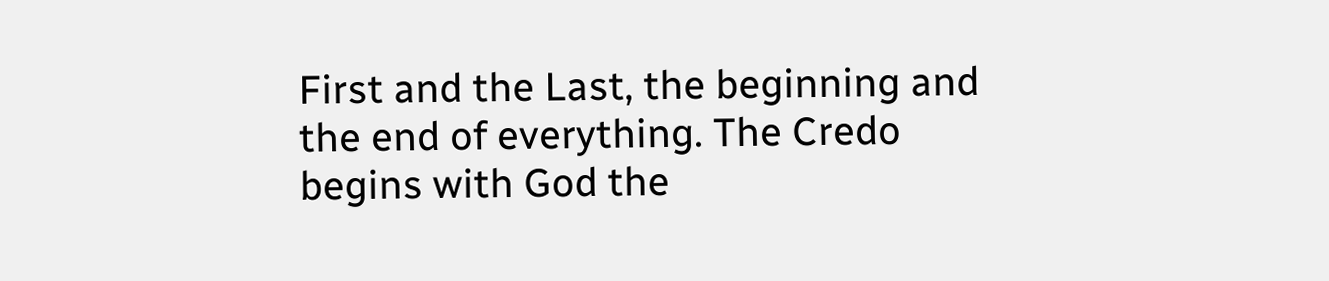First and the Last, the beginning and the end of everything. The Credo begins with God the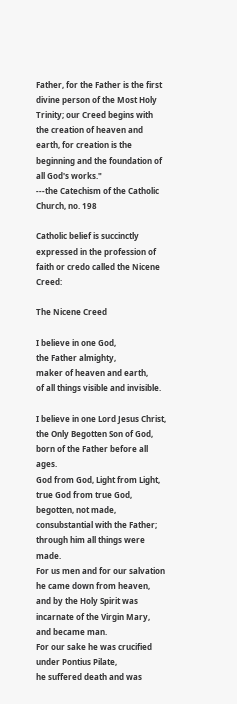Father, for the Father is the first divine person of the Most Holy Trinity; our Creed begins with the creation of heaven and earth, for creation is the beginning and the foundation of all God's works."
---the Catechism of the Catholic Church, no. 198

Catholic belief is succinctly expressed in the profession of faith or credo called the Nicene Creed:

The Nicene Creed

I believe in one God,
the Father almighty,
maker of heaven and earth,
of all things visible and invisible.

I believe in one Lord Jesus Christ,
the Only Begotten Son of God,
born of the Father before all ages.
God from God, Light from Light,
true God from true God,
begotten, not made, consubstantial with the Father;
through him all things were made.
For us men and for our salvation
he came down from heaven,
and by the Holy Spirit was incarnate of the Virgin Mary,
and became man.
For our sake he was crucified under Pontius Pilate,
he suffered death and was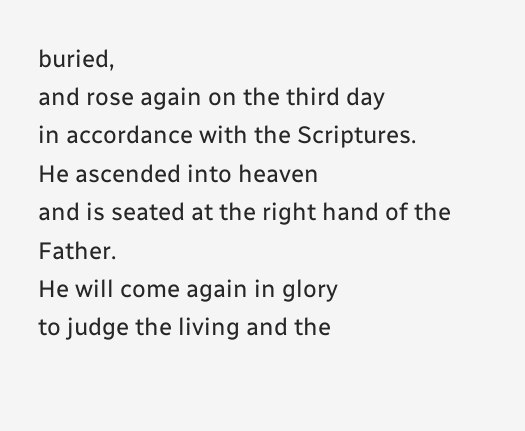buried,
and rose again on the third day
in accordance with the Scriptures.
He ascended into heaven
and is seated at the right hand of the Father.
He will come again in glory
to judge the living and the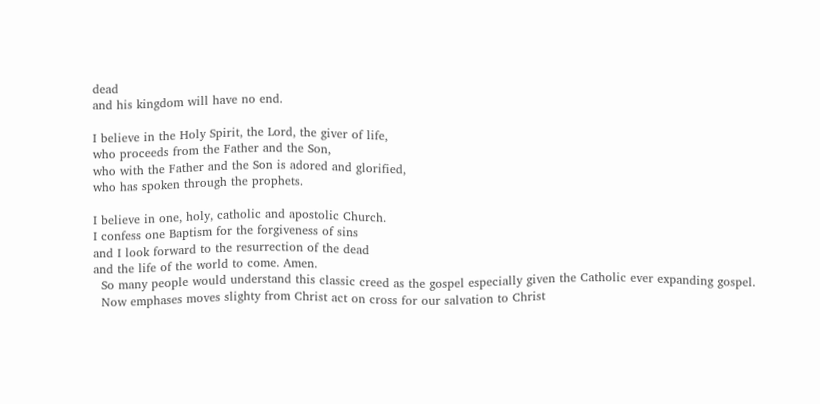dead
and his kingdom will have no end.

I believe in the Holy Spirit, the Lord, the giver of life,
who proceeds from the Father and the Son,
who with the Father and the Son is adored and glorified,
who has spoken through the prophets.

I believe in one, holy, catholic and apostolic Church.
I confess one Baptism for the forgiveness of sins
and I look forward to the resurrection of the dead
and the life of the world to come. Amen.
  So many people would understand this classic creed as the gospel especially given the Catholic ever expanding gospel.
  Now emphases moves slighty from Christ act on cross for our salvation to Christ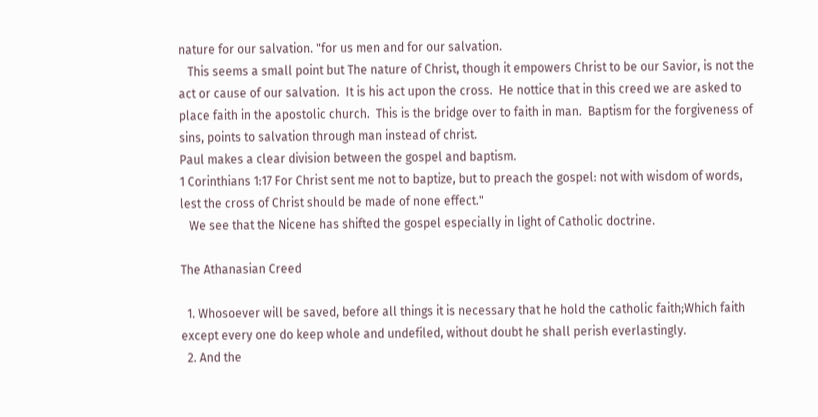nature for our salvation. "for us men and for our salvation.
   This seems a small point but The nature of Christ, though it empowers Christ to be our Savior, is not the act or cause of our salvation.  It is his act upon the cross.  He nottice that in this creed we are asked to place faith in the apostolic church.  This is the bridge over to faith in man.  Baptism for the forgiveness of sins, points to salvation through man instead of christ.
Paul makes a clear division between the gospel and baptism.
1 Corinthians 1:17 For Christ sent me not to baptize, but to preach the gospel: not with wisdom of words, lest the cross of Christ should be made of none effect."
   We see that the Nicene has shifted the gospel especially in light of Catholic doctrine.

The Athanasian Creed

  1. Whosoever will be saved, before all things it is necessary that he hold the catholic faith;Which faith except every one do keep whole and undefiled, without doubt he shall perish everlastingly.
  2. And the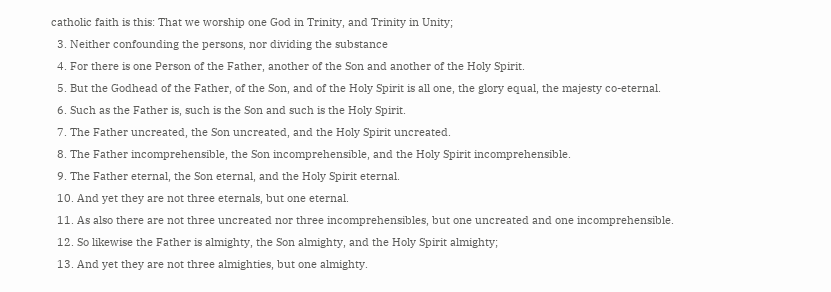catholic faith is this: That we worship one God in Trinity, and Trinity in Unity;
  3. Neither confounding the persons, nor dividing the substance
  4. For there is one Person of the Father, another of the Son and another of the Holy Spirit.
  5. But the Godhead of the Father, of the Son, and of the Holy Spirit is all one, the glory equal, the majesty co-eternal.
  6. Such as the Father is, such is the Son and such is the Holy Spirit.
  7. The Father uncreated, the Son uncreated, and the Holy Spirit uncreated.
  8. The Father incomprehensible, the Son incomprehensible, and the Holy Spirit incomprehensible.
  9. The Father eternal, the Son eternal, and the Holy Spirit eternal.
  10. And yet they are not three eternals, but one eternal.
  11. As also there are not three uncreated nor three incomprehensibles, but one uncreated and one incomprehensible.
  12. So likewise the Father is almighty, the Son almighty, and the Holy Spirit almighty;
  13. And yet they are not three almighties, but one almighty.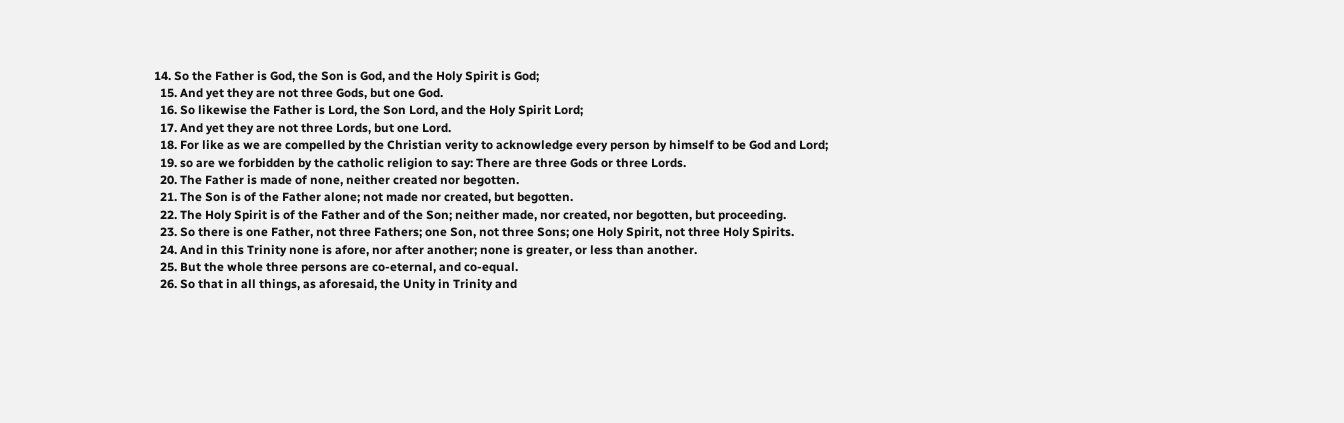14. So the Father is God, the Son is God, and the Holy Spirit is God;
  15. And yet they are not three Gods, but one God.
  16. So likewise the Father is Lord, the Son Lord, and the Holy Spirit Lord;
  17. And yet they are not three Lords, but one Lord.
  18. For like as we are compelled by the Christian verity to acknowledge every person by himself to be God and Lord;
  19. so are we forbidden by the catholic religion to say: There are three Gods or three Lords.
  20. The Father is made of none, neither created nor begotten.
  21. The Son is of the Father alone; not made nor created, but begotten.
  22. The Holy Spirit is of the Father and of the Son; neither made, nor created, nor begotten, but proceeding.
  23. So there is one Father, not three Fathers; one Son, not three Sons; one Holy Spirit, not three Holy Spirits.
  24. And in this Trinity none is afore, nor after another; none is greater, or less than another.
  25. But the whole three persons are co-eternal, and co-equal.
  26. So that in all things, as aforesaid, the Unity in Trinity and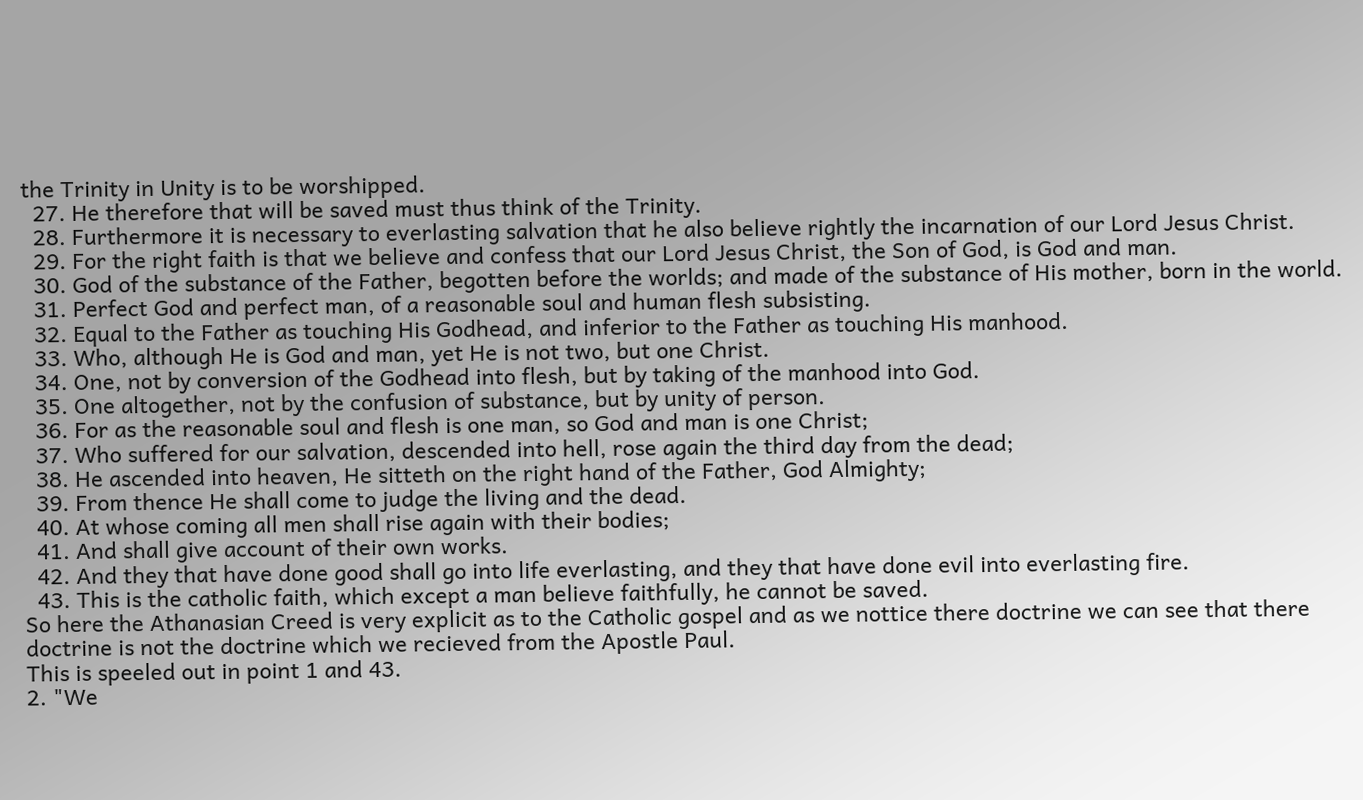the Trinity in Unity is to be worshipped.
  27. He therefore that will be saved must thus think of the Trinity.
  28. Furthermore it is necessary to everlasting salvation that he also believe rightly the incarnation of our Lord Jesus Christ.
  29. For the right faith is that we believe and confess that our Lord Jesus Christ, the Son of God, is God and man.
  30. God of the substance of the Father, begotten before the worlds; and made of the substance of His mother, born in the world.
  31. Perfect God and perfect man, of a reasonable soul and human flesh subsisting.
  32. Equal to the Father as touching His Godhead, and inferior to the Father as touching His manhood.
  33. Who, although He is God and man, yet He is not two, but one Christ.
  34. One, not by conversion of the Godhead into flesh, but by taking of the manhood into God.
  35. One altogether, not by the confusion of substance, but by unity of person.
  36. For as the reasonable soul and flesh is one man, so God and man is one Christ;
  37. Who suffered for our salvation, descended into hell, rose again the third day from the dead;
  38. He ascended into heaven, He sitteth on the right hand of the Father, God Almighty;
  39. From thence He shall come to judge the living and the dead.
  40. At whose coming all men shall rise again with their bodies;
  41. And shall give account of their own works.
  42. And they that have done good shall go into life everlasting, and they that have done evil into everlasting fire.
  43. This is the catholic faith, which except a man believe faithfully, he cannot be saved.
So here the Athanasian Creed is very explicit as to the Catholic gospel and as we nottice there doctrine we can see that there doctrine is not the doctrine which we recieved from the Apostle Paul.
This is speeled out in point 1 and 43.
2. "We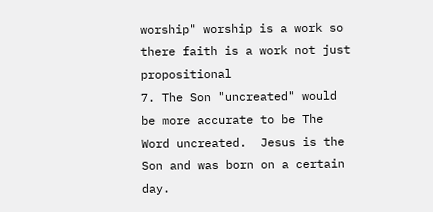worship" worship is a work so there faith is a work not just propositional
7. The Son "uncreated" would be more accurate to be The Word uncreated.  Jesus is the Son and was born on a certain day.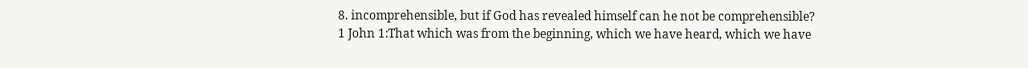8. incomprehensible, but if God has revealed himself can he not be comprehensible?
1 John 1:That which was from the beginning, which we have heard, which we have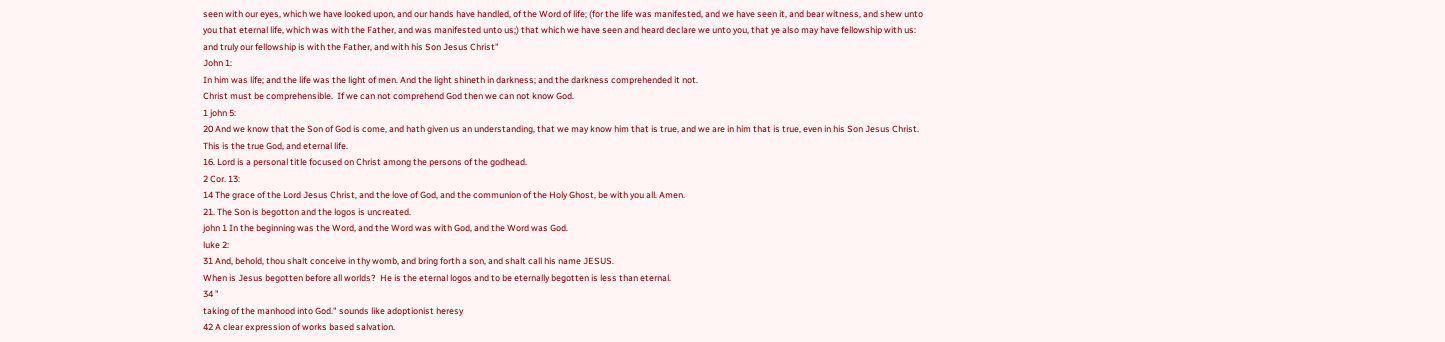seen with our eyes, which we have looked upon, and our hands have handled, of the Word of life; (for the life was manifested, and we have seen it, and bear witness, and shew unto you that eternal life, which was with the Father, and was manifested unto us;) that which we have seen and heard declare we unto you, that ye also may have fellowship with us: and truly our fellowship is with the Father, and with his Son Jesus Christ"
John 1:
In him was life; and the life was the light of men. And the light shineth in darkness; and the darkness comprehended it not.
Christ must be comprehensible.  If we can not comprehend God then we can not know God.
1 john 5:
20 And we know that the Son of God is come, and hath given us an understanding, that we may know him that is true, and we are in him that is true, even in his Son Jesus Christ. This is the true God, and eternal life.
16. Lord is a personal title focused on Christ among the persons of the godhead.
2 Cor. 13:
14 The grace of the Lord Jesus Christ, and the love of God, and the communion of the Holy Ghost, be with you all. Amen.
21. The Son is begotton and the logos is uncreated.
john 1 In the beginning was the Word, and the Word was with God, and the Word was God.
luke 2:
31 And, behold, thou shalt conceive in thy womb, and bring forth a son, and shalt call his name JESUS.
When is Jesus begotten before all worlds?  He is the eternal logos and to be eternally begotten is less than eternal.
34 "
taking of the manhood into God." sounds like adoptionist heresy
42 A clear expression of works based salvation.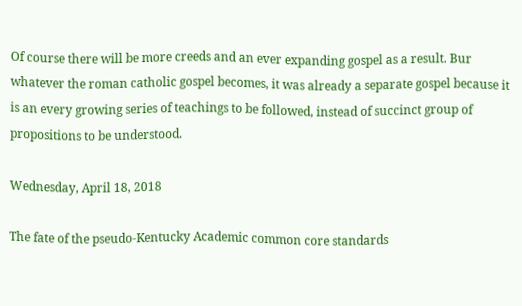Of course there will be more creeds and an ever expanding gospel as a result. Bur whatever the roman catholic gospel becomes, it was already a separate gospel because it is an every growing series of teachings to be followed, instead of succinct group of propositions to be understood.

Wednesday, April 18, 2018

The fate of the pseudo-Kentucky Academic common core standards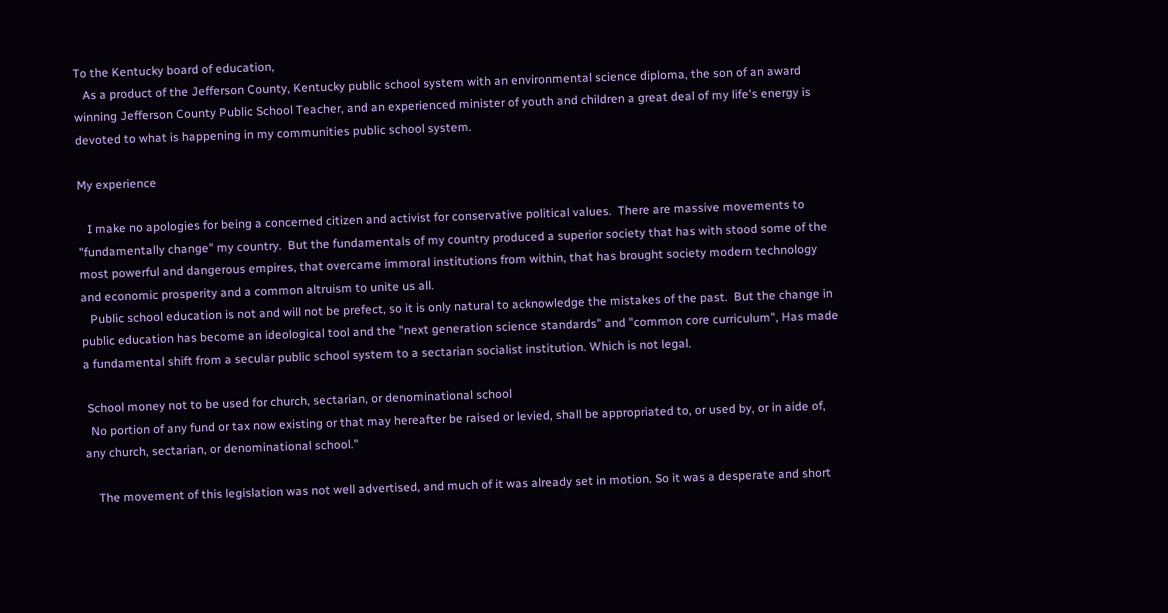To the Kentucky board of education,
   As a product of the Jefferson County, Kentucky public school system with an environmental science diploma, the son of an award winning Jefferson County Public School Teacher, and an experienced minister of youth and children a great deal of my life's energy is devoted to what is happening in my communities public school system.

My experience

   I make no apologies for being a concerned citizen and activist for conservative political values.  There are massive movements to "fundamentally change" my country.  But the fundamentals of my country produced a superior society that has with stood some of the most powerful and dangerous empires, that overcame immoral institutions from within, that has brought society modern technology and economic prosperity and a common altruism to unite us all.
   Public school education is not and will not be prefect, so it is only natural to acknowledge the mistakes of the past.  But the change in public education has become an ideological tool and the "next generation science standards" and "common core curriculum", Has made a fundamental shift from a secular public school system to a sectarian socialist institution. Which is not legal.

 School money not to be used for church, sectarian, or denominational school
  No portion of any fund or tax now existing or that may hereafter be raised or levied, shall be appropriated to, or used by, or in aide of, any church, sectarian, or denominational school."

    The movement of this legislation was not well advertised, and much of it was already set in motion. So it was a desperate and short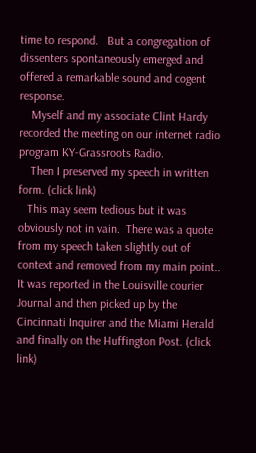time to respond.   But a congregation of dissenters spontaneously emerged and offered a remarkable sound and cogent response.
    Myself and my associate Clint Hardy recorded the meeting on our internet radio program KY-Grassroots Radio.
    Then I preserved my speech in written form. (click link)
   This may seem tedious but it was obviously not in vain.  There was a quote from my speech taken slightly out of context and removed from my main point..
It was reported in the Louisville courier Journal and then picked up by the Cincinnati Inquirer and the Miami Herald and finally on the Huffington Post. (click link)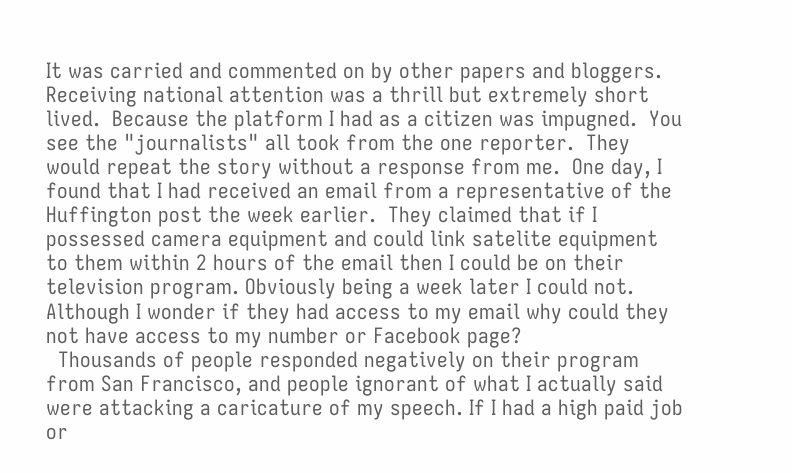It was carried and commented on by other papers and bloggers.  Receiving national attention was a thrill but extremely short lived.  Because the platform I had as a citizen was impugned.  You see the "journalists" all took from the one reporter.  They would repeat the story without a response from me.  One day, I found that I had received an email from a representative of the Huffington post the week earlier.  They claimed that if I possessed camera equipment and could link satelite equipment to them within 2 hours of the email then I could be on their television program. Obviously being a week later I could not.  Although I wonder if they had access to my email why could they not have access to my number or Facebook page?
  Thousands of people responded negatively on their program from San Francisco, and people ignorant of what I actually said were attacking a caricature of my speech. If I had a high paid job or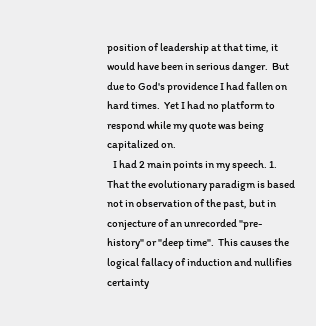position of leadership at that time, it would have been in serious danger.  But due to God's providence I had fallen on hard times.  Yet I had no platform to respond while my quote was being capitalized on.
   I had 2 main points in my speech. 1. That the evolutionary paradigm is based not in observation of the past, but in conjecture of an unrecorded "pre-history" or "deep time".  This causes the logical fallacy of induction and nullifies certainty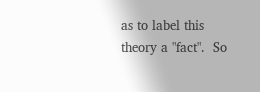as to label this theory a "fact".  So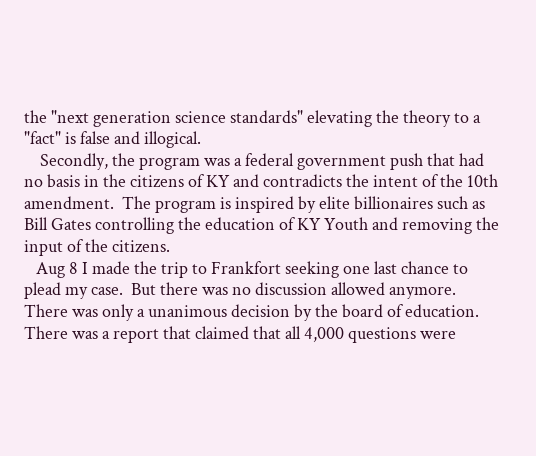the "next generation science standards" elevating the theory to a "fact" is false and illogical.
    Secondly, the program was a federal government push that had no basis in the citizens of KY and contradicts the intent of the 10th amendment.  The program is inspired by elite billionaires such as Bill Gates controlling the education of KY Youth and removing the input of the citizens.
   Aug 8 I made the trip to Frankfort seeking one last chance to plead my case.  But there was no discussion allowed anymore.  There was only a unanimous decision by the board of education.  There was a report that claimed that all 4,000 questions were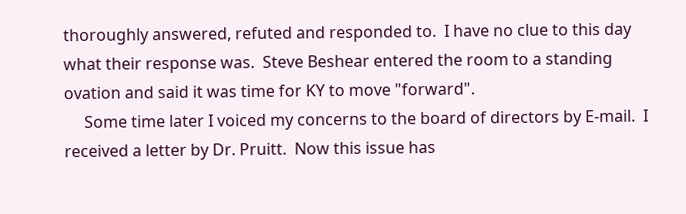thoroughly answered, refuted and responded to.  I have no clue to this day what their response was.  Steve Beshear entered the room to a standing ovation and said it was time for KY to move "forward".
     Some time later I voiced my concerns to the board of directors by E-mail.  I received a letter by Dr. Pruitt.  Now this issue has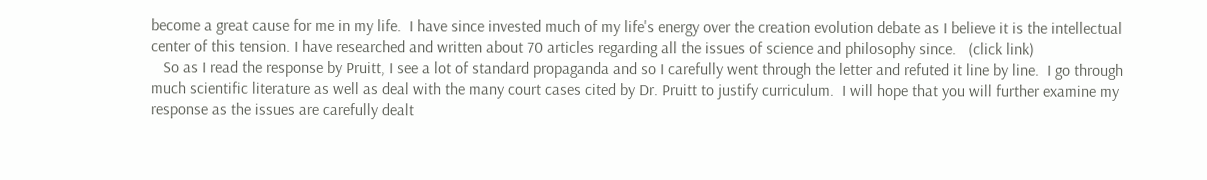become a great cause for me in my life.  I have since invested much of my life's energy over the creation evolution debate as I believe it is the intellectual center of this tension. I have researched and written about 70 articles regarding all the issues of science and philosophy since.   (click link)
   So as I read the response by Pruitt, I see a lot of standard propaganda and so I carefully went through the letter and refuted it line by line.  I go through much scientific literature as well as deal with the many court cases cited by Dr. Pruitt to justify curriculum.  I will hope that you will further examine my response as the issues are carefully dealt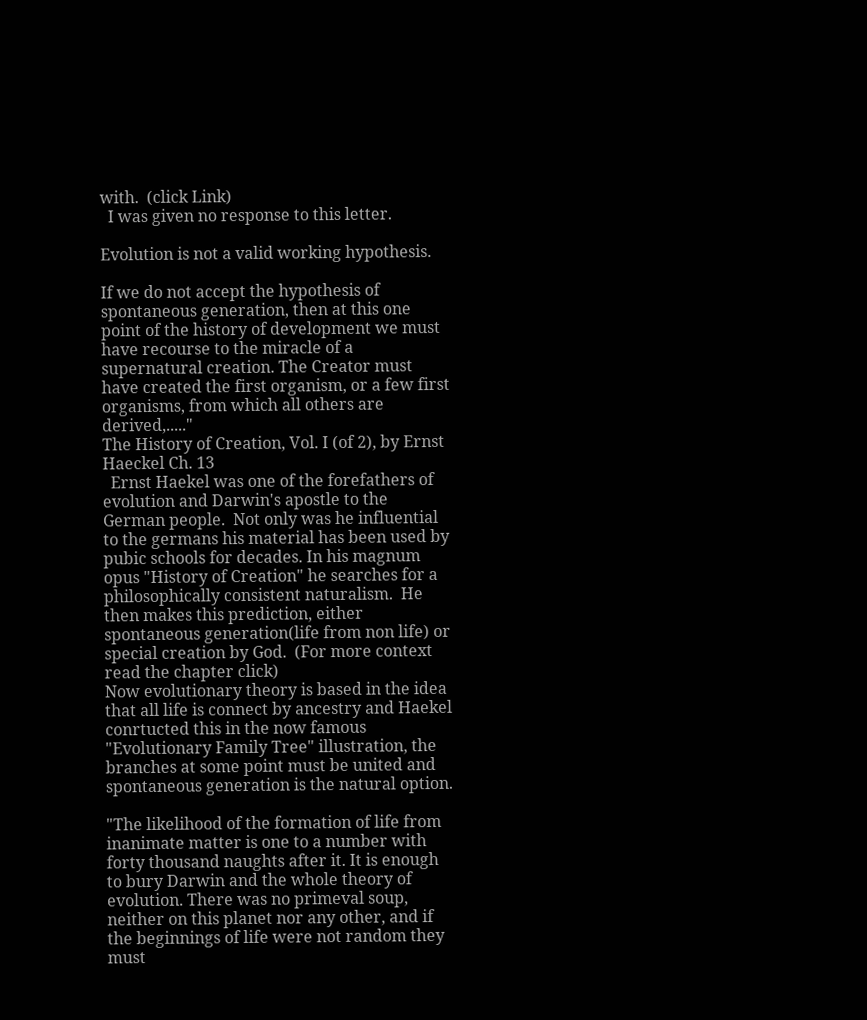with.  (click Link)
  I was given no response to this letter.

Evolution is not a valid working hypothesis.

If we do not accept the hypothesis of spontaneous generation, then at this one point of the history of development we must have recourse to the miracle of a supernatural creation. The Creator must have created the first organism, or a few first organisms, from which all others are derived,....."
The History of Creation, Vol. I (of 2), by Ernst Haeckel Ch. 13
  Ernst Haekel was one of the forefathers of evolution and Darwin's apostle to the German people.  Not only was he influential to the germans his material has been used by pubic schools for decades. In his magnum opus "History of Creation" he searches for a philosophically consistent naturalism.  He then makes this prediction, either spontaneous generation(life from non life) or special creation by God.  (For more context read the chapter click)
Now evolutionary theory is based in the idea that all life is connect by ancestry and Haekel conrtucted this in the now famous "Evolutionary Family Tree" illustration, the branches at some point must be united and spontaneous generation is the natural option.

"The likelihood of the formation of life from inanimate matter is one to a number with forty thousand naughts after it. It is enough to bury Darwin and the whole theory of evolution. There was no primeval soup, neither on this planet nor any other, and if the beginnings of life were not random they must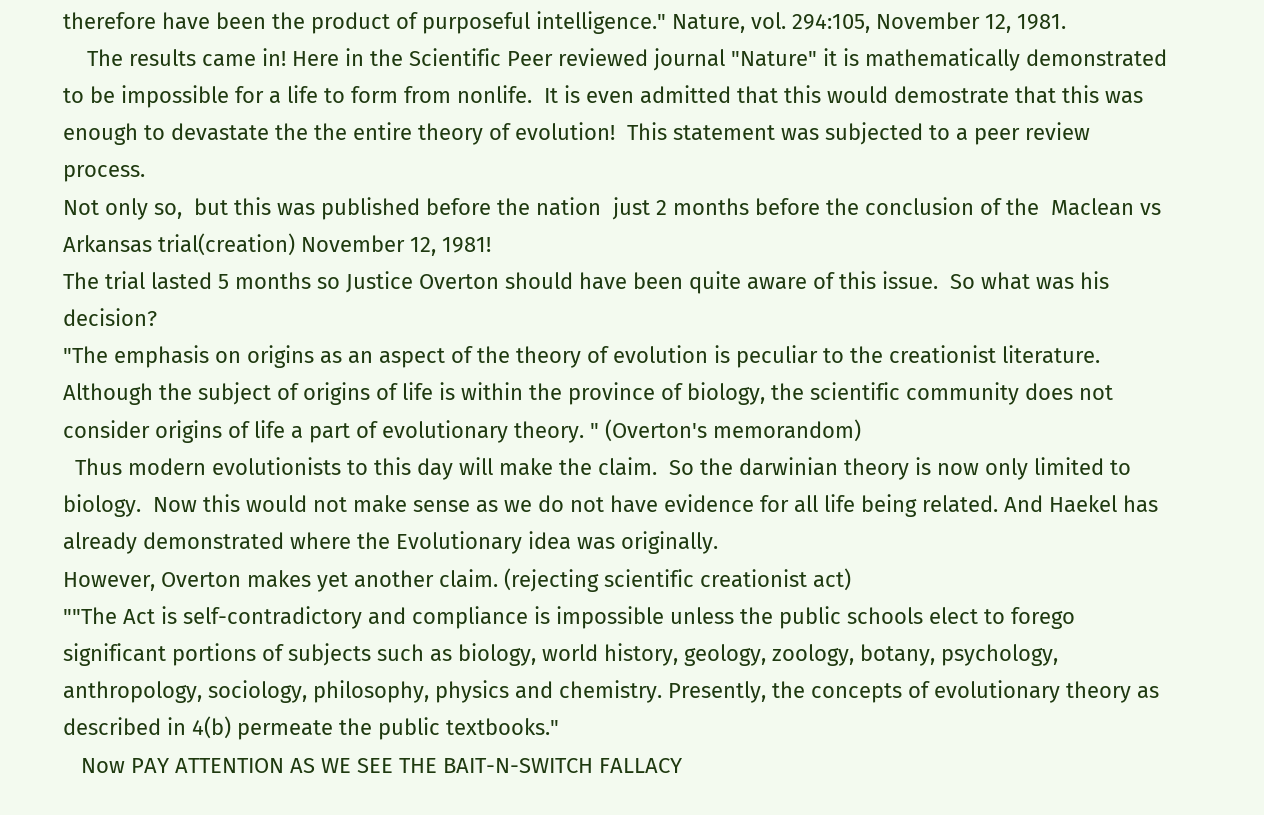therefore have been the product of purposeful intelligence." Nature, vol. 294:105, November 12, 1981.
    The results came in! Here in the Scientific Peer reviewed journal "Nature" it is mathematically demonstrated to be impossible for a life to form from nonlife.  It is even admitted that this would demostrate that this was enough to devastate the the entire theory of evolution!  This statement was subjected to a peer review process.
Not only so,  but this was published before the nation  just 2 months before the conclusion of the  Maclean vs Arkansas trial(creation) November 12, 1981!
The trial lasted 5 months so Justice Overton should have been quite aware of this issue.  So what was his decision?
"The emphasis on origins as an aspect of the theory of evolution is peculiar to the creationist literature. Although the subject of origins of life is within the province of biology, the scientific community does not consider origins of life a part of evolutionary theory. " (Overton's memorandom)
  Thus modern evolutionists to this day will make the claim.  So the darwinian theory is now only limited to biology.  Now this would not make sense as we do not have evidence for all life being related. And Haekel has already demonstrated where the Evolutionary idea was originally.
However, Overton makes yet another claim. (rejecting scientific creationist act)
""The Act is self-contradictory and compliance is impossible unless the public schools elect to forego significant portions of subjects such as biology, world history, geology, zoology, botany, psychology, anthropology, sociology, philosophy, physics and chemistry. Presently, the concepts of evolutionary theory as described in 4(b) permeate the public textbooks."
   Now PAY ATTENTION AS WE SEE THE BAIT-N-SWITCH FALLACY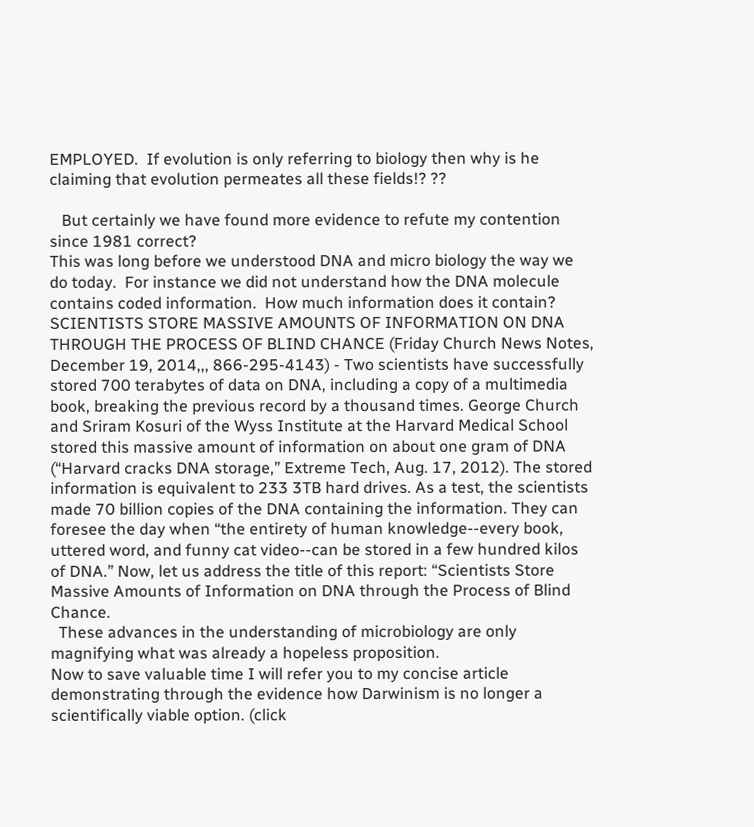EMPLOYED.  If evolution is only referring to biology then why is he claiming that evolution permeates all these fields!? ??

   But certainly we have found more evidence to refute my contention since 1981 correct?
This was long before we understood DNA and micro biology the way we do today.  For instance we did not understand how the DNA molecule contains coded information.  How much information does it contain?
SCIENTISTS STORE MASSIVE AMOUNTS OF INFORMATION ON DNA THROUGH THE PROCESS OF BLIND CHANCE (Friday Church News Notes, December 19, 2014,,, 866-295-4143) - Two scientists have successfully stored 700 terabytes of data on DNA, including a copy of a multimedia book, breaking the previous record by a thousand times. George Church and Sriram Kosuri of the Wyss Institute at the Harvard Medical School stored this massive amount of information on about one gram of DNA (“Harvard cracks DNA storage,” Extreme Tech, Aug. 17, 2012). The stored information is equivalent to 233 3TB hard drives. As a test, the scientists made 70 billion copies of the DNA containing the information. They can foresee the day when “the entirety of human knowledge--every book, uttered word, and funny cat video--can be stored in a few hundred kilos of DNA.” Now, let us address the title of this report: “Scientists Store Massive Amounts of Information on DNA through the Process of Blind Chance.
  These advances in the understanding of microbiology are only magnifying what was already a hopeless proposition.
Now to save valuable time I will refer you to my concise article demonstrating through the evidence how Darwinism is no longer a scientifically viable option. (click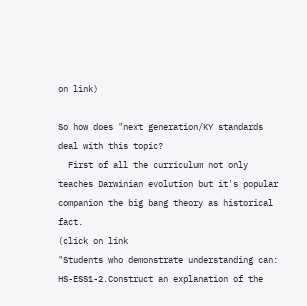on link)

So how does "next generation/KY standards deal with this topic?
  First of all the curriculum not only teaches Darwinian evolution but it's popular companion the big bang theory as historical fact.
(click on link
"Students who demonstrate understanding can:
HS-ESS1-2.Construct an explanation of the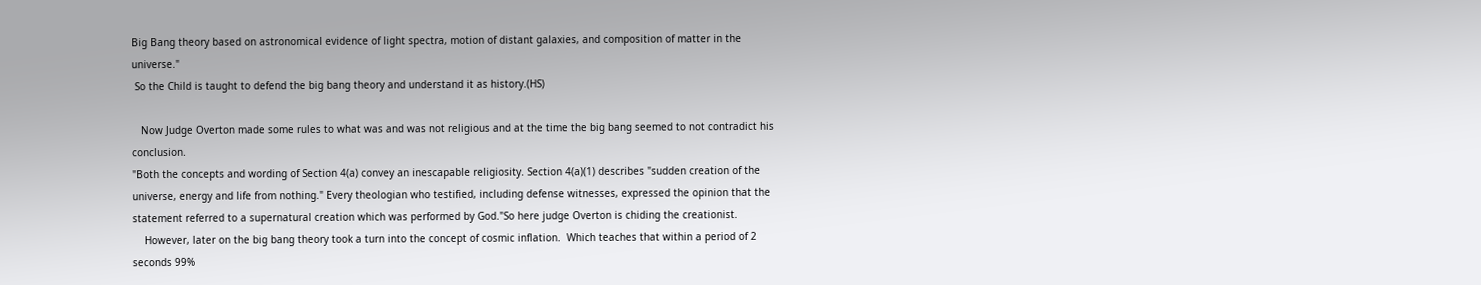Big Bang theory based on astronomical evidence of light spectra, motion of distant galaxies, and composition of matter in the universe."
 So the Child is taught to defend the big bang theory and understand it as history.(HS)

   Now Judge Overton made some rules to what was and was not religious and at the time the big bang seemed to not contradict his conclusion.
"Both the concepts and wording of Section 4(a) convey an inescapable religiosity. Section 4(a)(1) describes "sudden creation of the universe, energy and life from nothing." Every theologian who testified, including defense witnesses, expressed the opinion that the statement referred to a supernatural creation which was performed by God."So here judge Overton is chiding the creationist.
    However, later on the big bang theory took a turn into the concept of cosmic inflation.  Which teaches that within a period of 2 seconds 99%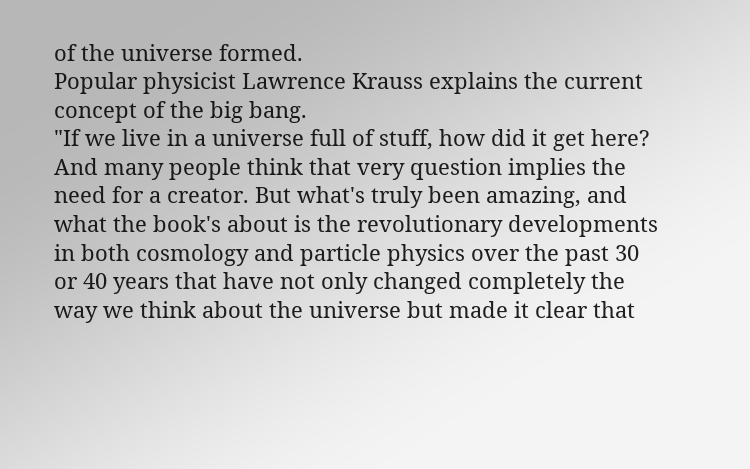of the universe formed.
Popular physicist Lawrence Krauss explains the current concept of the big bang.
"If we live in a universe full of stuff, how did it get here? And many people think that very question implies the need for a creator. But what's truly been amazing, and what the book's about is the revolutionary developments in both cosmology and particle physics over the past 30 or 40 years that have not only changed completely the way we think about the universe but made it clear that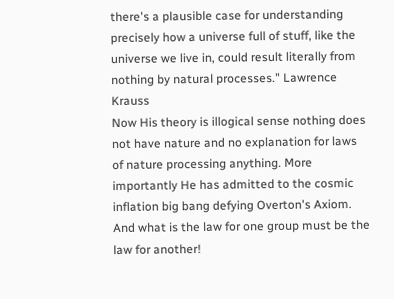there's a plausible case for understanding precisely how a universe full of stuff, like the universe we live in, could result literally from nothing by natural processes." Lawrence Krauss
Now His theory is illogical sense nothing does not have nature and no explanation for laws of nature processing anything. More importantly He has admitted to the cosmic inflation big bang defying Overton's Axiom.  And what is the law for one group must be the law for another!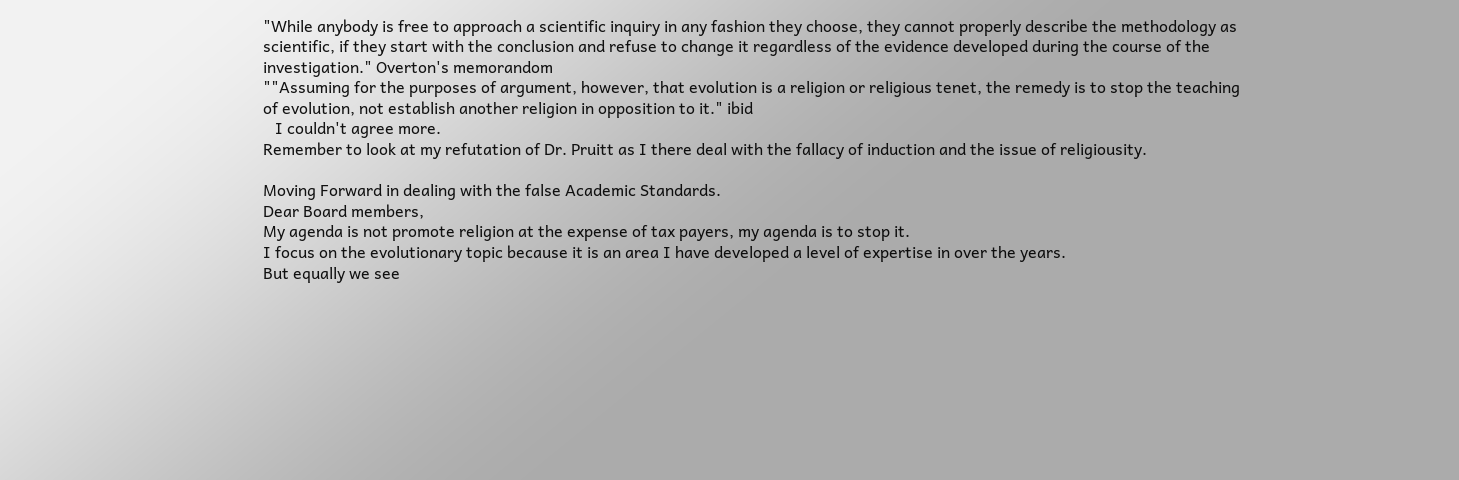"While anybody is free to approach a scientific inquiry in any fashion they choose, they cannot properly describe the methodology as scientific, if they start with the conclusion and refuse to change it regardless of the evidence developed during the course of the investigation." Overton's memorandom
""Assuming for the purposes of argument, however, that evolution is a religion or religious tenet, the remedy is to stop the teaching of evolution, not establish another religion in opposition to it." ibid
   I couldn't agree more.
Remember to look at my refutation of Dr. Pruitt as I there deal with the fallacy of induction and the issue of religiousity.

Moving Forward in dealing with the false Academic Standards.
Dear Board members,
My agenda is not promote religion at the expense of tax payers, my agenda is to stop it.
I focus on the evolutionary topic because it is an area I have developed a level of expertise in over the years.
But equally we see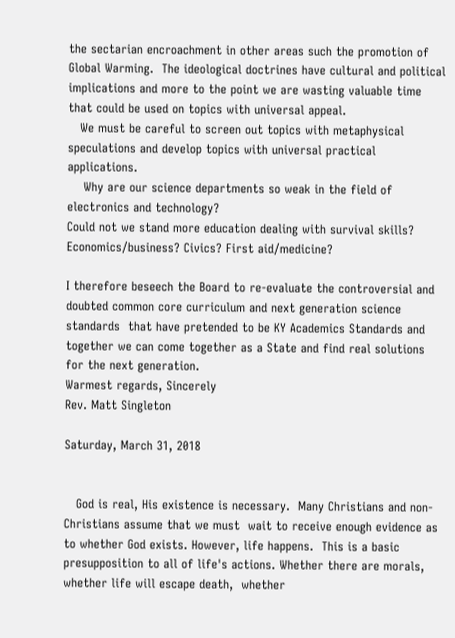the sectarian encroachment in other areas such the promotion of Global Warming.  The ideological doctrines have cultural and political implications and more to the point we are wasting valuable time that could be used on topics with universal appeal.
   We must be careful to screen out topics with metaphysical speculations and develop topics with universal practical applications.
    Why are our science departments so weak in the field of electronics and technology?
Could not we stand more education dealing with survival skills?  Economics/business? Civics? First aid/medicine?

I therefore beseech the Board to re-evaluate the controversial and doubted common core curriculum and next generation science standards  that have pretended to be KY Academics Standards and together we can come together as a State and find real solutions for the next generation.
Warmest regards, Sincerely
Rev. Matt Singleton

Saturday, March 31, 2018


   God is real, His existence is necessary.  Many Christians and non-Christians assume that we must  wait to receive enough evidence as to whether God exists. However, life happens.  This is a basic presupposition to all of life's actions. Whether there are morals, whether life will escape death,  whether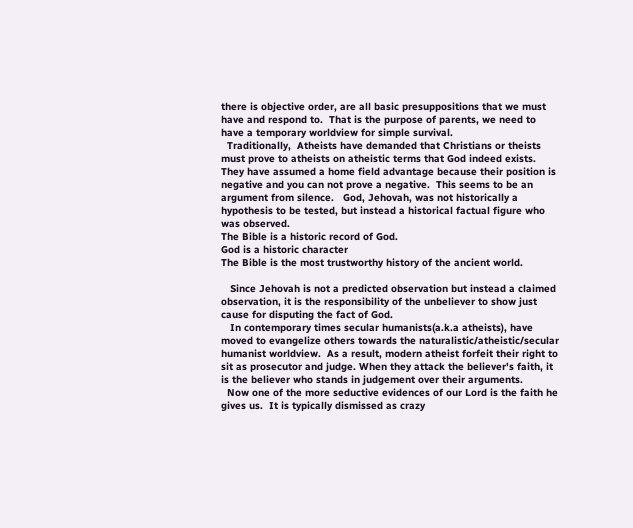there is objective order, are all basic presuppositions that we must have and respond to.  That is the purpose of parents, we need to have a temporary worldview for simple survival.
  Traditionally,  Atheists have demanded that Christians or theists must prove to atheists on atheistic terms that God indeed exists. They have assumed a home field advantage because their position is negative and you can not prove a negative.  This seems to be an argument from silence.   God, Jehovah, was not historically a hypothesis to be tested, but instead a historical factual figure who was observed.
The Bible is a historic record of God.
God is a historic character
The Bible is the most trustworthy history of the ancient world.

   Since Jehovah is not a predicted observation but instead a claimed observation, it is the responsibility of the unbeliever to show just cause for disputing the fact of God.
   In contemporary times secular humanists(a.k.a atheists), have moved to evangelize others towards the naturalistic/atheistic/secular humanist worldview.  As a result, modern atheist forfeit their right to sit as prosecutor and judge. When they attack the believer's faith, it is the believer who stands in judgement over their arguments.
  Now one of the more seductive evidences of our Lord is the faith he gives us.  It is typically dismissed as crazy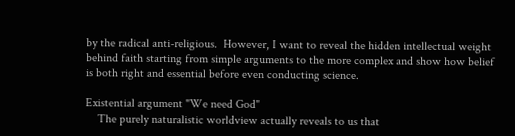by the radical anti-religious.  However, I want to reveal the hidden intellectual weight behind faith starting from simple arguments to the more complex and show how belief is both right and essential before even conducting science.

Existential argument "We need God"
    The purely naturalistic worldview actually reveals to us that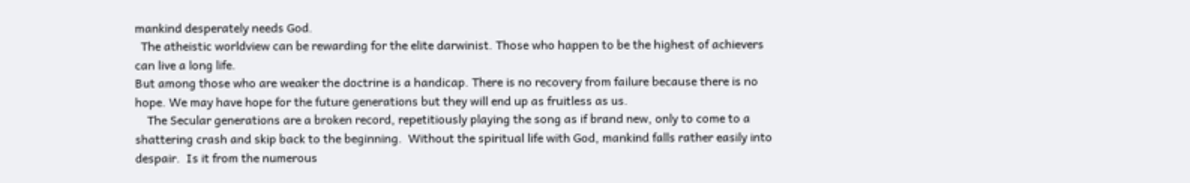mankind desperately needs God.
  The atheistic worldview can be rewarding for the elite darwinist. Those who happen to be the highest of achievers can live a long life.
But among those who are weaker the doctrine is a handicap. There is no recovery from failure because there is no hope. We may have hope for the future generations but they will end up as fruitless as us.
    The Secular generations are a broken record, repetitiously playing the song as if brand new, only to come to a shattering crash and skip back to the beginning.  Without the spiritual life with God, mankind falls rather easily into despair.  Is it from the numerous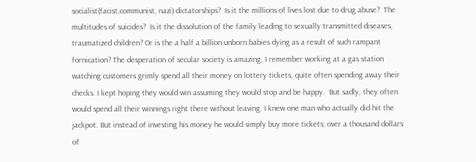socialist(facist,communist, nazi) dictatorships?  Is it the millions of lives lost due to drug abuse?  The multitudes of suicides?  Is it the dissolution of the family leading to sexually transmitted diseases, traumatized children? Or is the a half a billion unborn babies dying as a result of such rampant fornication? The desperation of secular society is amazing. I remember working at a gas station watching customers grimly spend all their money on lottery tickets, quite often spending away their checks. I kept hoping they would win assuming they would stop and be happy.  But sadly, they often would spend all their winnings right there without leaving. I knew one man who actually did hit the jackpot. But instead of investing his money he would simply buy more tickets; over a thousand dollars of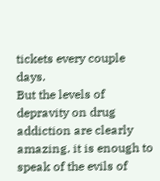tickets every couple days.
But the levels of depravity on drug addiction are clearly amazing. it is enough to speak of the evils of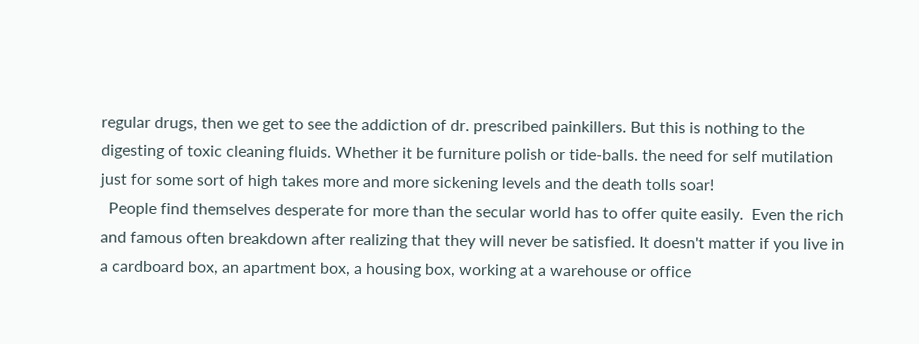regular drugs, then we get to see the addiction of dr. prescribed painkillers. But this is nothing to the digesting of toxic cleaning fluids. Whether it be furniture polish or tide-balls. the need for self mutilation just for some sort of high takes more and more sickening levels and the death tolls soar!
  People find themselves desperate for more than the secular world has to offer quite easily.  Even the rich and famous often breakdown after realizing that they will never be satisfied. It doesn't matter if you live in a cardboard box, an apartment box, a housing box, working at a warehouse or office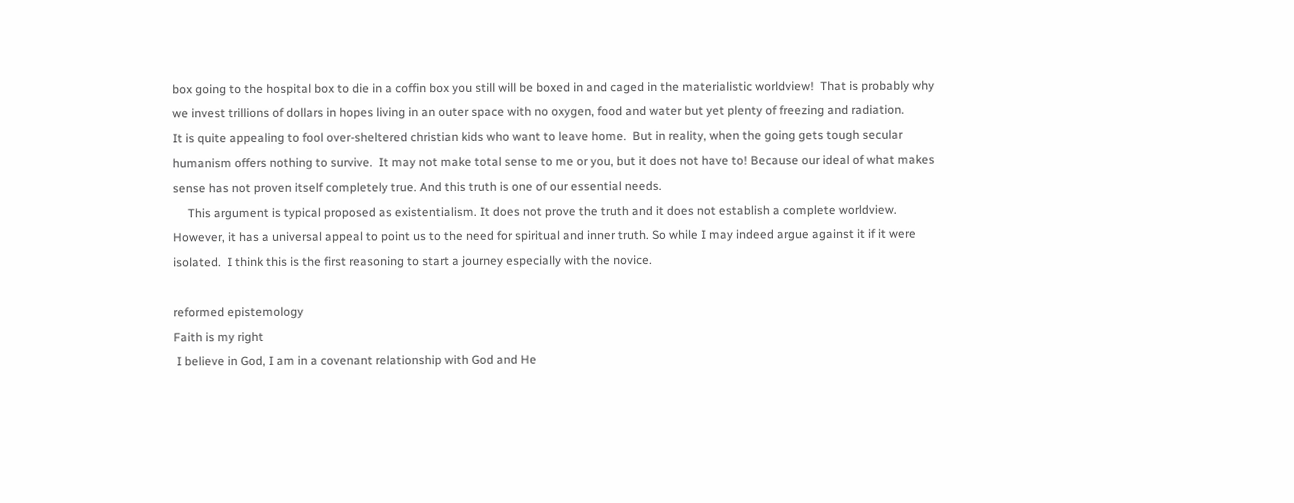box going to the hospital box to die in a coffin box you still will be boxed in and caged in the materialistic worldview!  That is probably why we invest trillions of dollars in hopes living in an outer space with no oxygen, food and water but yet plenty of freezing and radiation.
It is quite appealing to fool over-sheltered christian kids who want to leave home.  But in reality, when the going gets tough secular humanism offers nothing to survive.  It may not make total sense to me or you, but it does not have to! Because our ideal of what makes sense has not proven itself completely true. And this truth is one of our essential needs.
     This argument is typical proposed as existentialism. It does not prove the truth and it does not establish a complete worldview. However, it has a universal appeal to point us to the need for spiritual and inner truth. So while I may indeed argue against it if it were isolated.  I think this is the first reasoning to start a journey especially with the novice.

reformed epistemology
Faith is my right
 I believe in God, I am in a covenant relationship with God and He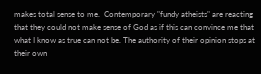makes total sense to me.  Contemporary "fundy atheists" are reacting that they could not make sense of God as if this can convince me that what I know as true can not be. The authority of their opinion stops at their own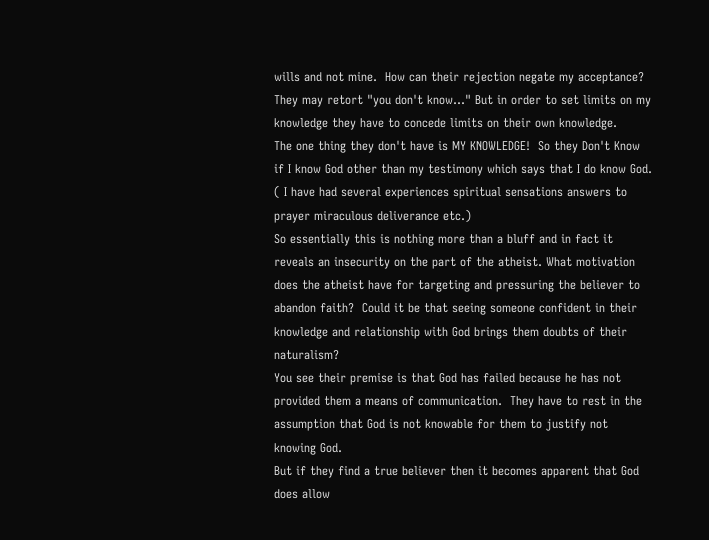wills and not mine.  How can their rejection negate my acceptance? They may retort "you don't know..." But in order to set limits on my knowledge they have to concede limits on their own knowledge.
The one thing they don't have is MY KNOWLEDGE!  So they Don't Know if I know God other than my testimony which says that I do know God. ( I have had several experiences spiritual sensations answers to prayer miraculous deliverance etc.)
So essentially this is nothing more than a bluff and in fact it reveals an insecurity on the part of the atheist. What motivation does the atheist have for targeting and pressuring the believer to abandon faith?  Could it be that seeing someone confident in their knowledge and relationship with God brings them doubts of their naturalism?
You see their premise is that God has failed because he has not provided them a means of communication.  They have to rest in the assumption that God is not knowable for them to justify not knowing God.
But if they find a true believer then it becomes apparent that God does allow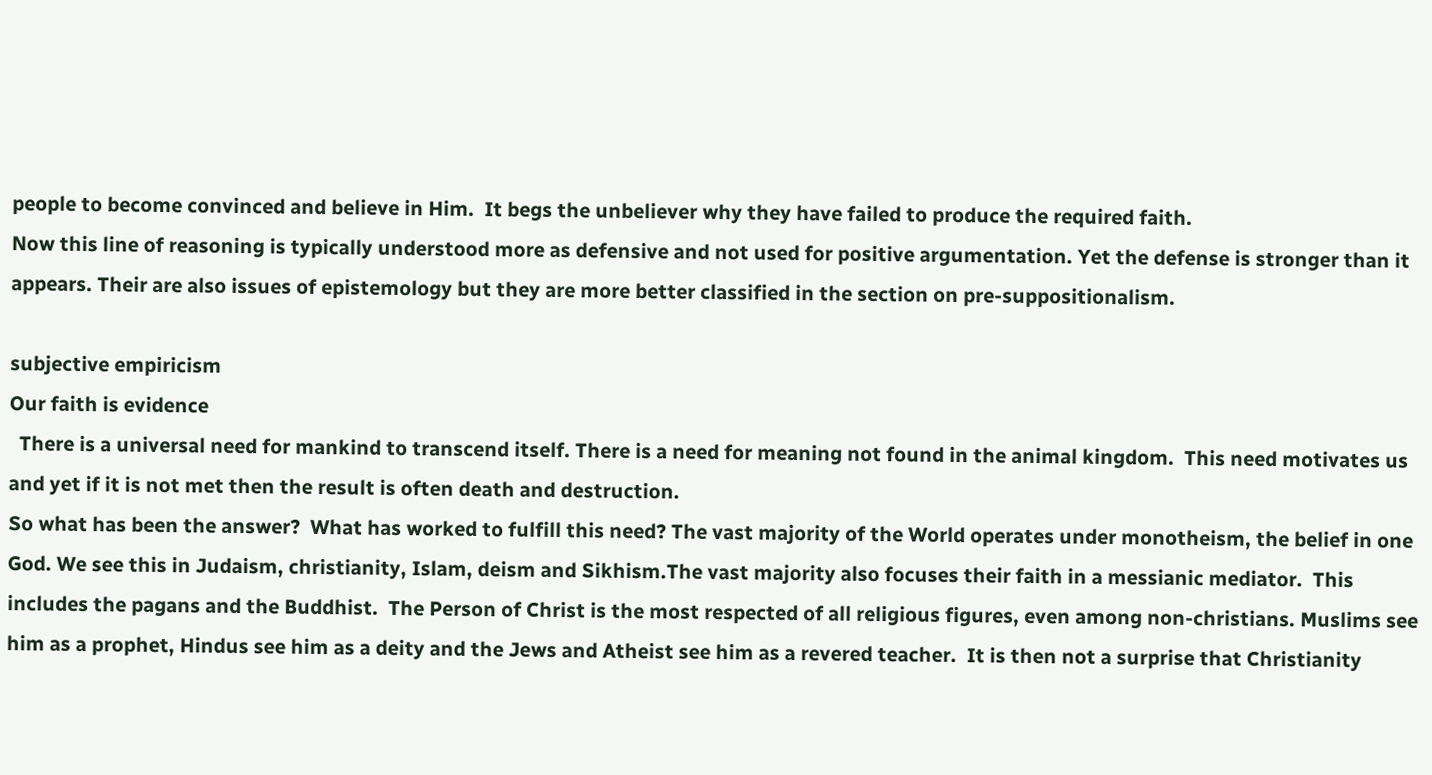people to become convinced and believe in Him.  It begs the unbeliever why they have failed to produce the required faith.
Now this line of reasoning is typically understood more as defensive and not used for positive argumentation. Yet the defense is stronger than it appears. Their are also issues of epistemology but they are more better classified in the section on pre-suppositionalism.

subjective empiricism
Our faith is evidence
  There is a universal need for mankind to transcend itself. There is a need for meaning not found in the animal kingdom.  This need motivates us and yet if it is not met then the result is often death and destruction.
So what has been the answer?  What has worked to fulfill this need? The vast majority of the World operates under monotheism, the belief in one God. We see this in Judaism, christianity, Islam, deism and Sikhism.The vast majority also focuses their faith in a messianic mediator.  This includes the pagans and the Buddhist.  The Person of Christ is the most respected of all religious figures, even among non-christians. Muslims see him as a prophet, Hindus see him as a deity and the Jews and Atheist see him as a revered teacher.  It is then not a surprise that Christianity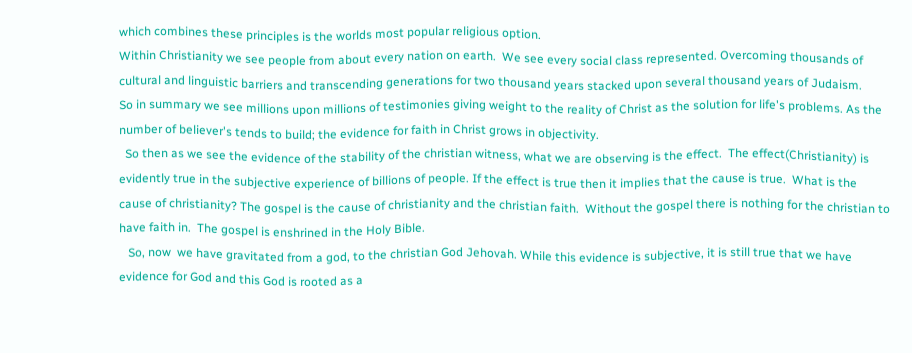which combines these principles is the worlds most popular religious option.
Within Christianity we see people from about every nation on earth.  We see every social class represented. Overcoming thousands of cultural and linguistic barriers and transcending generations for two thousand years stacked upon several thousand years of Judaism.
So in summary we see millions upon millions of testimonies giving weight to the reality of Christ as the solution for life's problems. As the number of believer's tends to build; the evidence for faith in Christ grows in objectivity.
  So then as we see the evidence of the stability of the christian witness, what we are observing is the effect.  The effect(Christianity) is evidently true in the subjective experience of billions of people. If the effect is true then it implies that the cause is true.  What is the cause of christianity? The gospel is the cause of christianity and the christian faith.  Without the gospel there is nothing for the christian to have faith in.  The gospel is enshrined in the Holy Bible.
   So, now  we have gravitated from a god, to the christian God Jehovah. While this evidence is subjective, it is still true that we have evidence for God and this God is rooted as a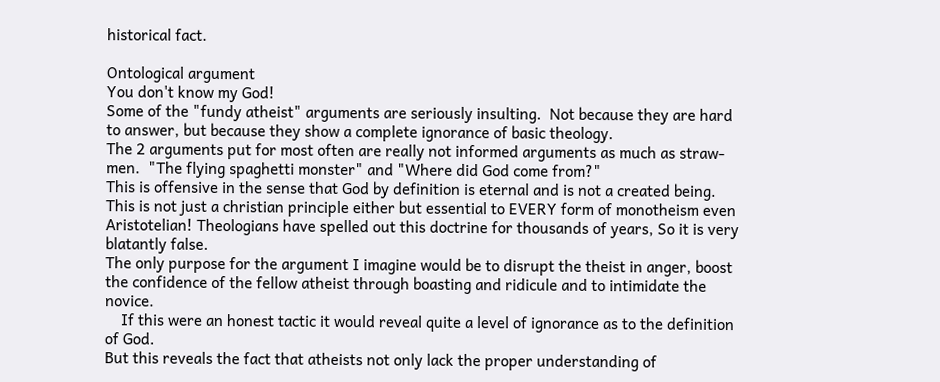historical fact.

Ontological argument
You don't know my God!
Some of the "fundy atheist" arguments are seriously insulting.  Not because they are hard to answer, but because they show a complete ignorance of basic theology.
The 2 arguments put for most often are really not informed arguments as much as straw-men.  "The flying spaghetti monster" and "Where did God come from?"
This is offensive in the sense that God by definition is eternal and is not a created being. This is not just a christian principle either but essential to EVERY form of monotheism even Aristotelian! Theologians have spelled out this doctrine for thousands of years, So it is very blatantly false.
The only purpose for the argument I imagine would be to disrupt the theist in anger, boost the confidence of the fellow atheist through boasting and ridicule and to intimidate the novice.
    If this were an honest tactic it would reveal quite a level of ignorance as to the definition of God.
But this reveals the fact that atheists not only lack the proper understanding of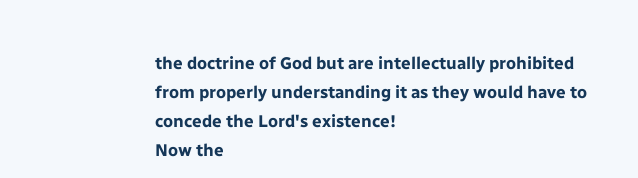the doctrine of God but are intellectually prohibited from properly understanding it as they would have to concede the Lord's existence!
Now the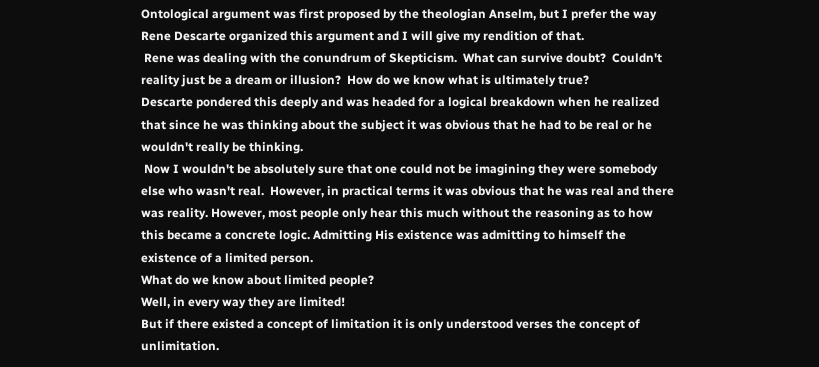Ontological argument was first proposed by the theologian Anselm, but I prefer the way Rene Descarte organized this argument and I will give my rendition of that.
 Rene was dealing with the conundrum of Skepticism.  What can survive doubt?  Couldn't reality just be a dream or illusion?  How do we know what is ultimately true?
Descarte pondered this deeply and was headed for a logical breakdown when he realized that since he was thinking about the subject it was obvious that he had to be real or he wouldn't really be thinking.
 Now I wouldn't be absolutely sure that one could not be imagining they were somebody else who wasn't real.  However, in practical terms it was obvious that he was real and there was reality. However, most people only hear this much without the reasoning as to how this became a concrete logic. Admitting His existence was admitting to himself the existence of a limited person.
What do we know about limited people?
Well, in every way they are limited!
But if there existed a concept of limitation it is only understood verses the concept of unlimitation.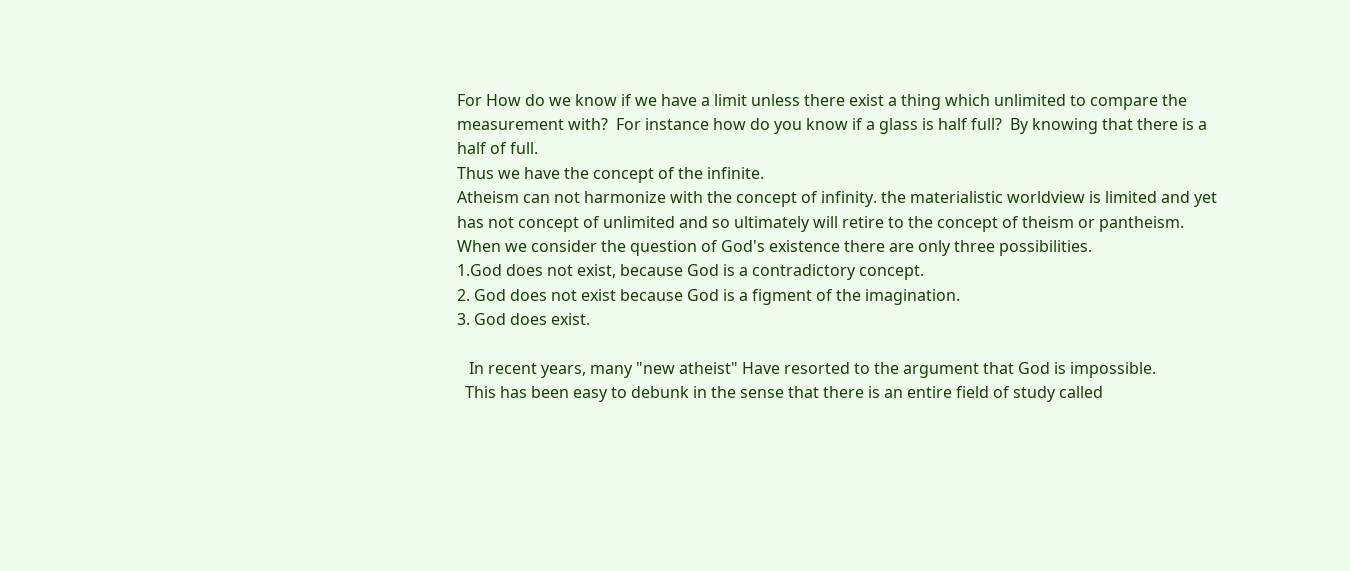For How do we know if we have a limit unless there exist a thing which unlimited to compare the measurement with?  For instance how do you know if a glass is half full?  By knowing that there is a half of full.
Thus we have the concept of the infinite.
Atheism can not harmonize with the concept of infinity. the materialistic worldview is limited and yet has not concept of unlimited and so ultimately will retire to the concept of theism or pantheism.
When we consider the question of God's existence there are only three possibilities.
1.God does not exist, because God is a contradictory concept.
2. God does not exist because God is a figment of the imagination.
3. God does exist.

   In recent years, many "new atheist" Have resorted to the argument that God is impossible.
  This has been easy to debunk in the sense that there is an entire field of study called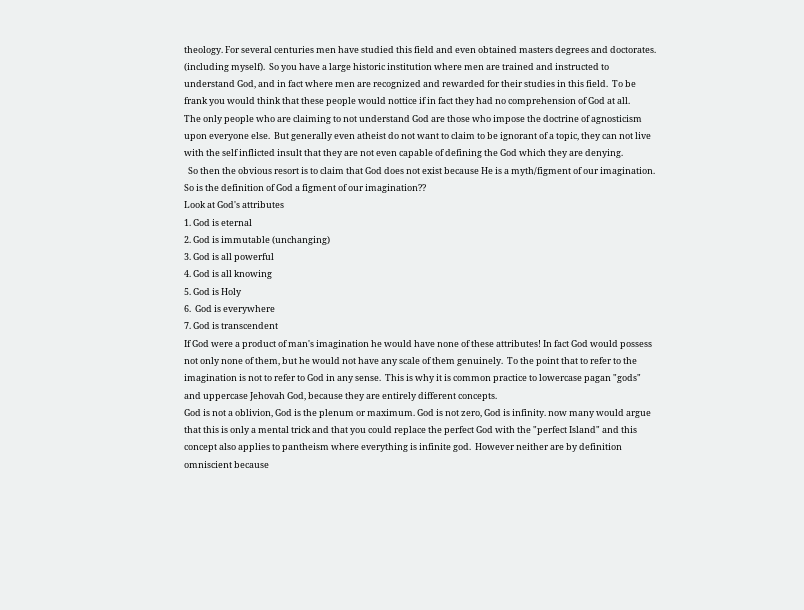theology. For several centuries men have studied this field and even obtained masters degrees and doctorates. (including myself).  So you have a large historic institution where men are trained and instructed to understand God, and in fact where men are recognized and rewarded for their studies in this field.  To be frank you would think that these people would nottice if in fact they had no comprehension of God at all.
The only people who are claiming to not understand God are those who impose the doctrine of agnosticism upon everyone else.  But generally even atheist do not want to claim to be ignorant of a topic, they can not live with the self inflicted insult that they are not even capable of defining the God which they are denying.
  So then the obvious resort is to claim that God does not exist because He is a myth/figment of our imagination.
So is the definition of God a figment of our imagination??
Look at God's attributes
1. God is eternal
2. God is immutable (unchanging)
3. God is all powerful
4. God is all knowing
5. God is Holy
6.  God is everywhere
7. God is transcendent
If God were a product of man's imagination he would have none of these attributes! In fact God would possess not only none of them, but he would not have any scale of them genuinely.  To the point that to refer to the imagination is not to refer to God in any sense.  This is why it is common practice to lowercase pagan "gods" and uppercase Jehovah God, because they are entirely different concepts.
God is not a oblivion, God is the plenum or maximum. God is not zero, God is infinity. now many would argue that this is only a mental trick and that you could replace the perfect God with the "perfect Island" and this concept also applies to pantheism where everything is infinite god.  However neither are by definition omniscient because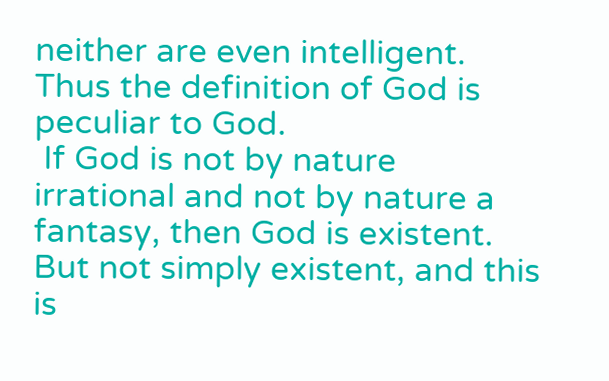neither are even intelligent.  Thus the definition of God is peculiar to God.
 If God is not by nature irrational and not by nature a fantasy, then God is existent.  But not simply existent, and this is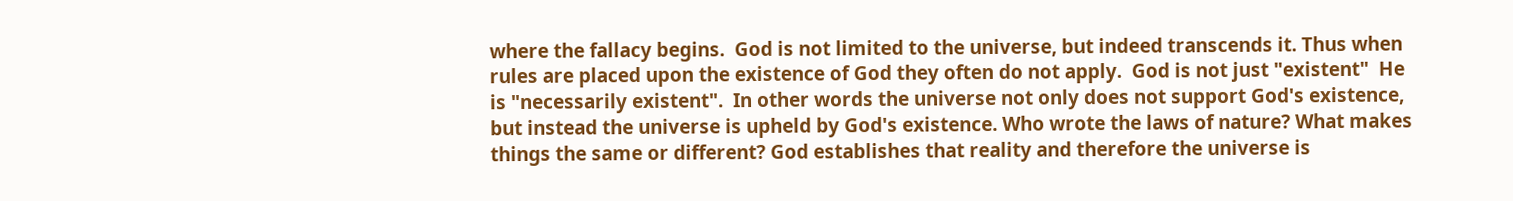where the fallacy begins.  God is not limited to the universe, but indeed transcends it. Thus when rules are placed upon the existence of God they often do not apply.  God is not just "existent"  He is "necessarily existent".  In other words the universe not only does not support God's existence, but instead the universe is upheld by God's existence. Who wrote the laws of nature? What makes things the same or different? God establishes that reality and therefore the universe is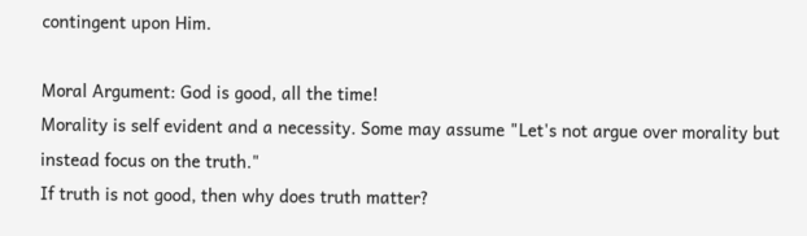contingent upon Him.

Moral Argument: God is good, all the time!
Morality is self evident and a necessity. Some may assume "Let's not argue over morality but instead focus on the truth."
If truth is not good, then why does truth matter?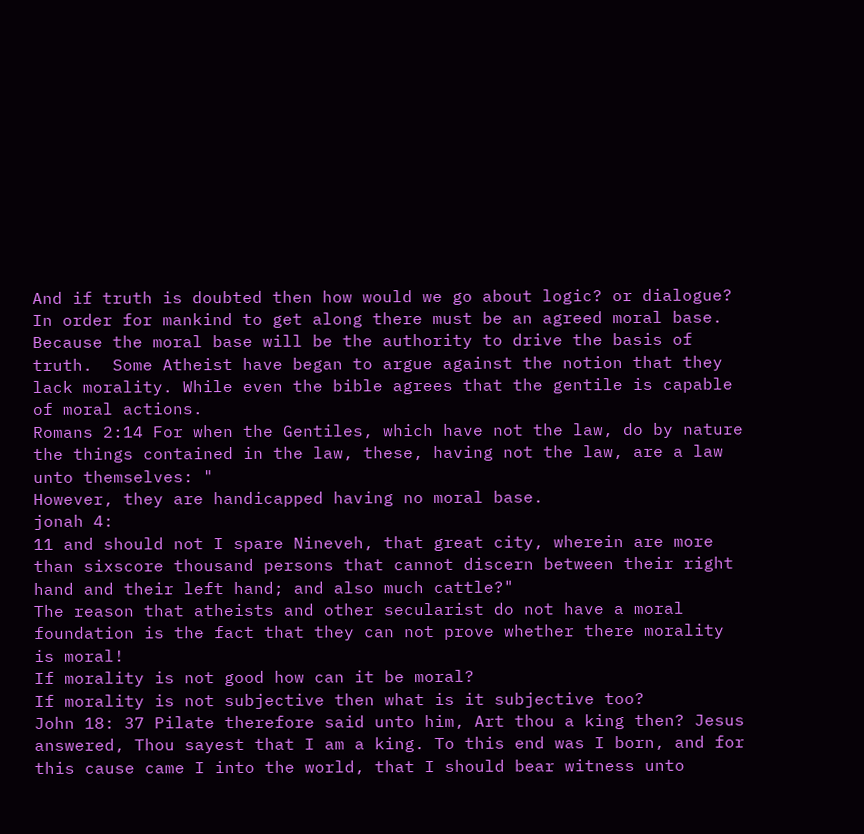And if truth is doubted then how would we go about logic? or dialogue?
In order for mankind to get along there must be an agreed moral base. Because the moral base will be the authority to drive the basis of truth.  Some Atheist have began to argue against the notion that they lack morality. While even the bible agrees that the gentile is capable of moral actions.
Romans 2:14 For when the Gentiles, which have not the law, do by nature the things contained in the law, these, having not the law, are a law unto themselves: "
However, they are handicapped having no moral base.
jonah 4:
11 and should not I spare Nineveh, that great city, wherein are more than sixscore thousand persons that cannot discern between their right hand and their left hand; and also much cattle?"
The reason that atheists and other secularist do not have a moral foundation is the fact that they can not prove whether there morality is moral!
If morality is not good how can it be moral?
If morality is not subjective then what is it subjective too?
John 18: 37 Pilate therefore said unto him, Art thou a king then? Jesus answered, Thou sayest that I am a king. To this end was I born, and for this cause came I into the world, that I should bear witness unto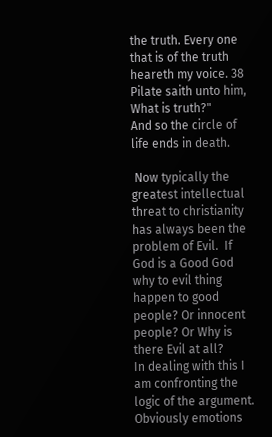the truth. Every one that is of the truth heareth my voice. 38 Pilate saith unto him, What is truth?"
And so the circle of life ends in death.

 Now typically the greatest intellectual threat to christianity has always been the problem of Evil.  If God is a Good God why to evil thing happen to good people? Or innocent people? Or Why is there Evil at all?
In dealing with this I am confronting the logic of the argument. Obviously emotions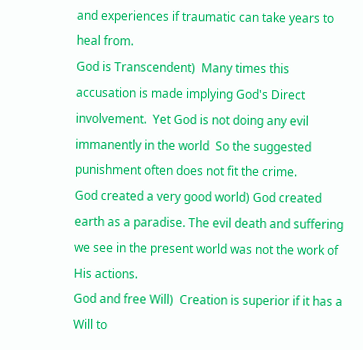and experiences if traumatic can take years to heal from.
God is Transcendent)  Many times this accusation is made implying God's Direct involvement.  Yet God is not doing any evil immanently in the world  So the suggested punishment often does not fit the crime.
God created a very good world) God created earth as a paradise. The evil death and suffering we see in the present world was not the work of His actions.
God and free Will)  Creation is superior if it has a Will to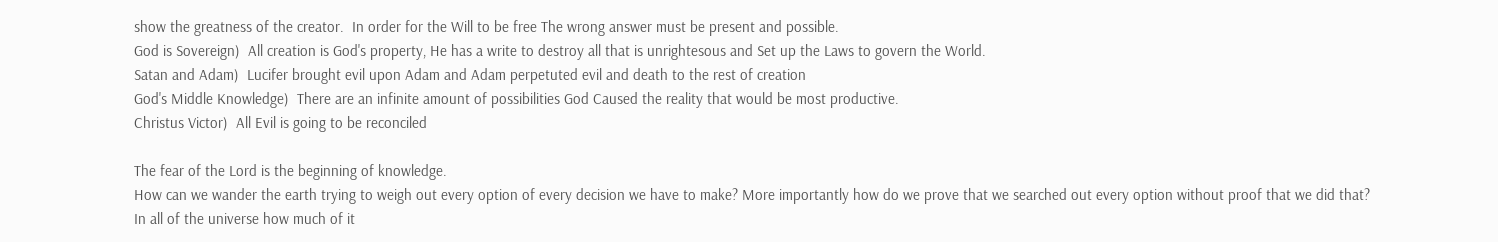show the greatness of the creator.  In order for the Will to be free The wrong answer must be present and possible.
God is Sovereign)  All creation is God's property, He has a write to destroy all that is unrightesous and Set up the Laws to govern the World.
Satan and Adam)  Lucifer brought evil upon Adam and Adam perpetuted evil and death to the rest of creation
God's Middle Knowledge)  There are an infinite amount of possibilities God Caused the reality that would be most productive.
Christus Victor)  All Evil is going to be reconciled

The fear of the Lord is the beginning of knowledge.
How can we wander the earth trying to weigh out every option of every decision we have to make? More importantly how do we prove that we searched out every option without proof that we did that?
In all of the universe how much of it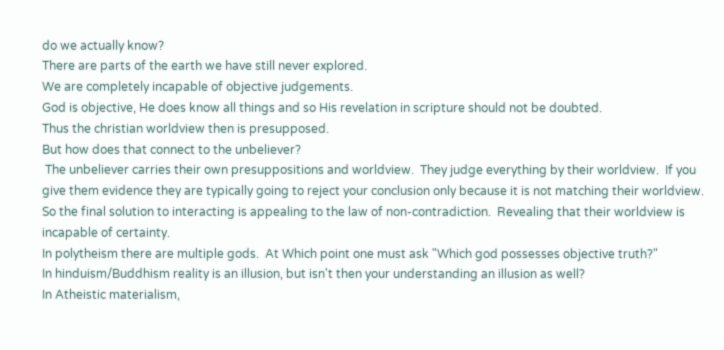do we actually know?
There are parts of the earth we have still never explored.
We are completely incapable of objective judgements.
God is objective, He does know all things and so His revelation in scripture should not be doubted.
Thus the christian worldview then is presupposed.
But how does that connect to the unbeliever?
 The unbeliever carries their own presuppositions and worldview.  They judge everything by their worldview.  If you give them evidence they are typically going to reject your conclusion only because it is not matching their worldview.
So the final solution to interacting is appealing to the law of non-contradiction.  Revealing that their worldview is incapable of certainty.
In polytheism there are multiple gods.  At Which point one must ask "Which god possesses objective truth?"
In hinduism/Buddhism reality is an illusion, but isn't then your understanding an illusion as well?
In Atheistic materialism,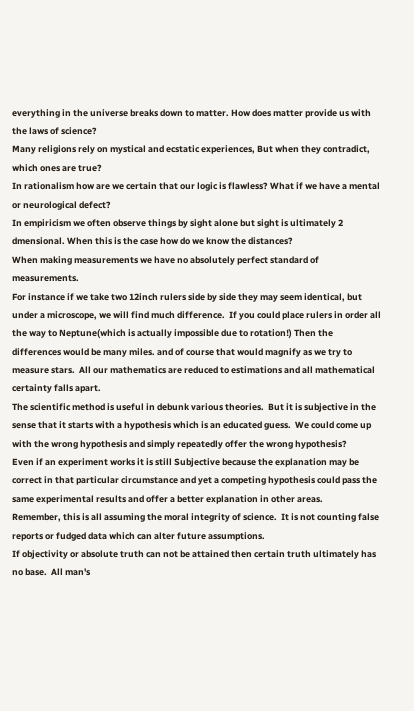everything in the universe breaks down to matter. How does matter provide us with the laws of science?
Many religions rely on mystical and ecstatic experiences, But when they contradict, which ones are true?
In rationalism how are we certain that our logic is flawless? What if we have a mental or neurological defect?
In empiricism we often observe things by sight alone but sight is ultimately 2 dmensional. When this is the case how do we know the distances?
When making measurements we have no absolutely perfect standard of measurements.
For instance if we take two 12inch rulers side by side they may seem identical, but under a microscope, we will find much difference.  If you could place rulers in order all the way to Neptune(which is actually impossible due to rotation!) Then the differences would be many miles. and of course that would magnify as we try to measure stars.  All our mathematics are reduced to estimations and all mathematical certainty falls apart.
The scientific method is useful in debunk various theories.  But it is subjective in the sense that it starts with a hypothesis which is an educated guess.  We could come up with the wrong hypothesis and simply repeatedly offer the wrong hypothesis?
Even if an experiment works it is still Subjective because the explanation may be correct in that particular circumstance and yet a competing hypothesis could pass the same experimental results and offer a better explanation in other areas.
Remember, this is all assuming the moral integrity of science.  It is not counting false reports or fudged data which can alter future assumptions.
If objectivity or absolute truth can not be attained then certain truth ultimately has no base.  All man's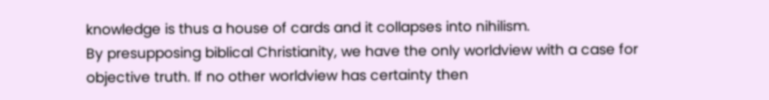knowledge is thus a house of cards and it collapses into nihilism.
By presupposing biblical Christianity, we have the only worldview with a case for objective truth. If no other worldview has certainty then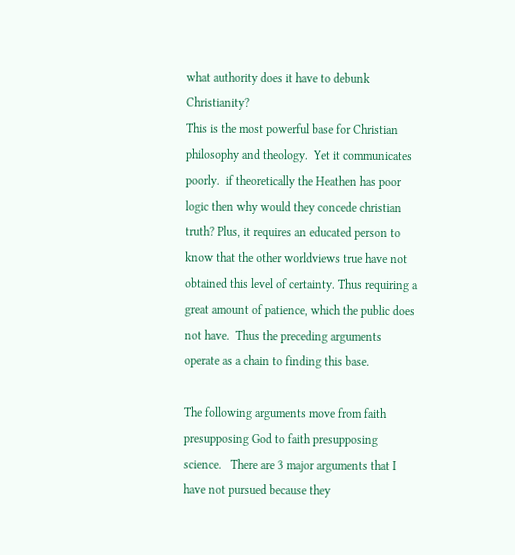what authority does it have to debunk Christianity?
This is the most powerful base for Christian philosophy and theology.  Yet it communicates poorly.  if theoretically the Heathen has poor logic then why would they concede christian truth? Plus, it requires an educated person to know that the other worldviews true have not obtained this level of certainty. Thus requiring a great amount of patience, which the public does not have.  Thus the preceding arguments operate as a chain to finding this base.

The following arguments move from faith presupposing God to faith presupposing science.   There are 3 major arguments that I have not pursued because they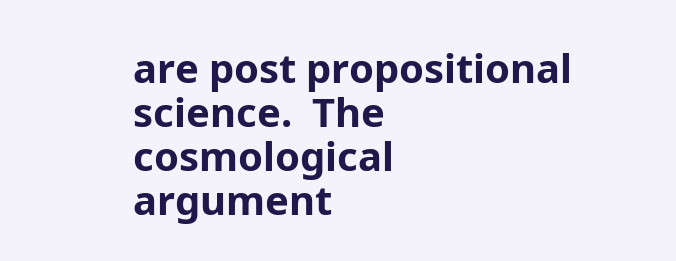are post propositional science.  The cosmological argument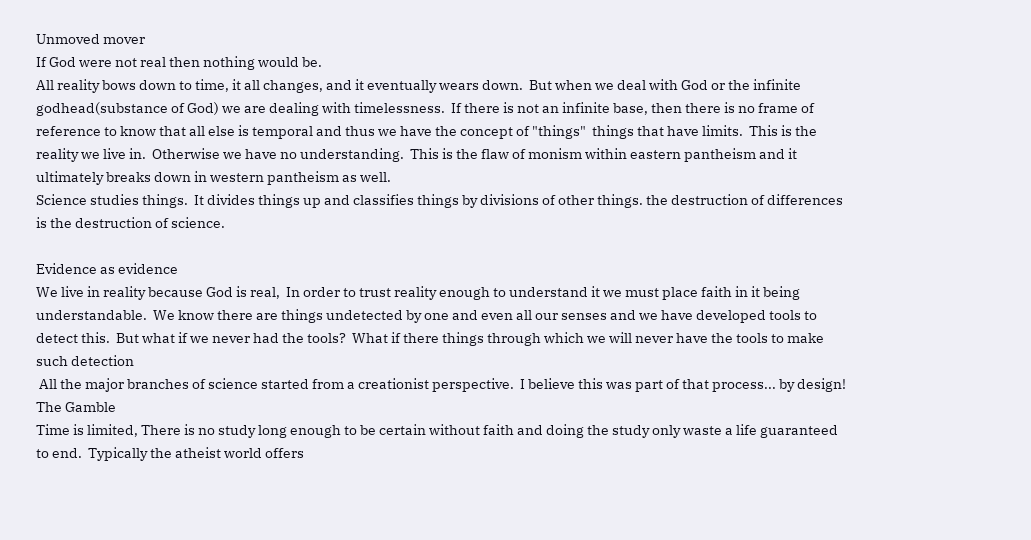Unmoved mover
If God were not real then nothing would be.
All reality bows down to time, it all changes, and it eventually wears down.  But when we deal with God or the infinite godhead(substance of God) we are dealing with timelessness.  If there is not an infinite base, then there is no frame of reference to know that all else is temporal and thus we have the concept of "things"  things that have limits.  This is the reality we live in.  Otherwise we have no understanding.  This is the flaw of monism within eastern pantheism and it ultimately breaks down in western pantheism as well.
Science studies things.  It divides things up and classifies things by divisions of other things. the destruction of differences is the destruction of science.

Evidence as evidence
We live in reality because God is real,  In order to trust reality enough to understand it we must place faith in it being understandable.  We know there are things undetected by one and even all our senses and we have developed tools to detect this.  But what if we never had the tools?  What if there things through which we will never have the tools to make such detection
 All the major branches of science started from a creationist perspective.  I believe this was part of that process... by design!
The Gamble
Time is limited, There is no study long enough to be certain without faith and doing the study only waste a life guaranteed to end.  Typically the atheist world offers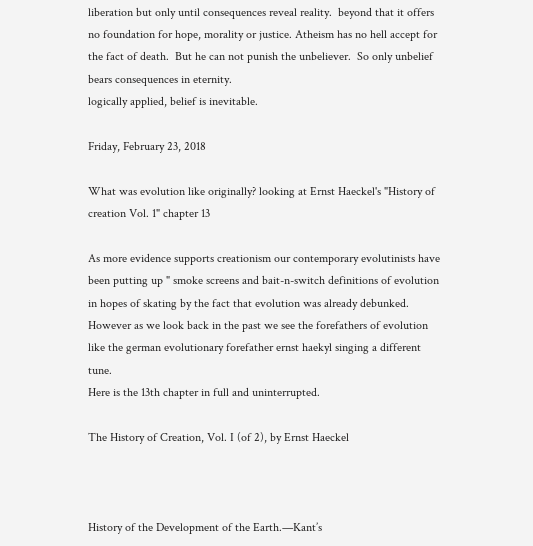liberation but only until consequences reveal reality.  beyond that it offers no foundation for hope, morality or justice. Atheism has no hell accept for the fact of death.  But he can not punish the unbeliever.  So only unbelief bears consequences in eternity.
logically applied, belief is inevitable.

Friday, February 23, 2018

What was evolution like originally? looking at Ernst Haeckel's "History of creation Vol. 1" chapter 13

As more evidence supports creationism our contemporary evolutinists have been putting up " smoke screens and bait-n-switch definitions of evolution in hopes of skating by the fact that evolution was already debunked.  However as we look back in the past we see the forefathers of evolution like the german evolutionary forefather ernst haekyl singing a different tune.
Here is the 13th chapter in full and uninterrupted.

The History of Creation, Vol. I (of 2), by Ernst Haeckel



History of the Development of the Earth.—Kant’s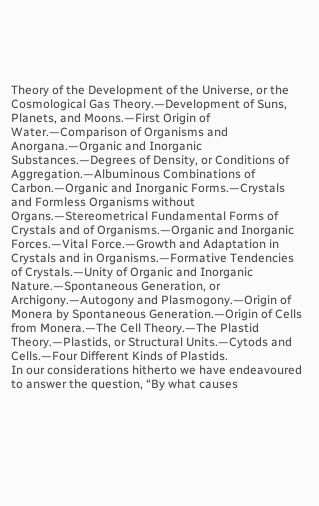Theory of the Development of the Universe, or the Cosmological Gas Theory.—Development of Suns, Planets, and Moons.—First Origin of Water.—Comparison of Organisms and Anorgana.—Organic and Inorganic Substances.—Degrees of Density, or Conditions of Aggregation.—Albuminous Combinations of Carbon.—Organic and Inorganic Forms.—Crystals and Formless Organisms without Organs.—Stereometrical Fundamental Forms of Crystals and of Organisms.—Organic and Inorganic Forces.—Vital Force.—Growth and Adaptation in Crystals and in Organisms.—Formative Tendencies of Crystals.—Unity of Organic and Inorganic Nature.—Spontaneous Generation, or Archigony.—Autogony and Plasmogony.—Origin of Monera by Spontaneous Generation.—Origin of Cells from Monera.—The Cell Theory.—The Plastid Theory.—Plastids, or Structural Units.—Cytods and Cells.—Four Different Kinds of Plastids.
In our considerations hitherto we have endeavoured to answer the question, “By what causes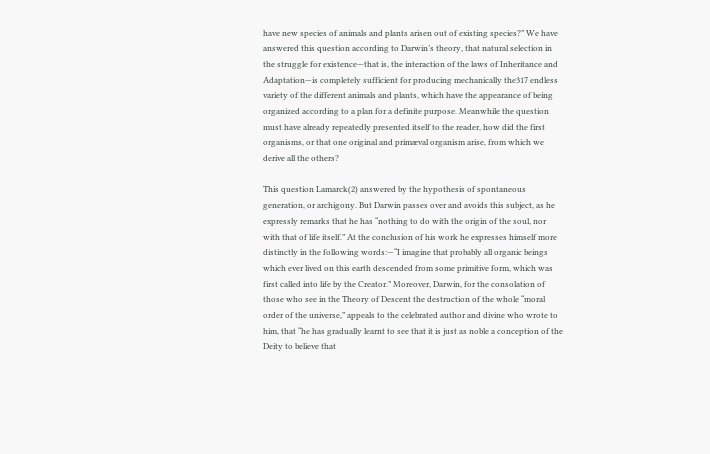have new species of animals and plants arisen out of existing species?” We have answered this question according to Darwin’s theory, that natural selection in the struggle for existence—that is, the interaction of the laws of Inheritance and Adaptation—is completely sufficient for producing mechanically the317 endless variety of the different animals and plants, which have the appearance of being organized according to a plan for a definite purpose. Meanwhile the question must have already repeatedly presented itself to the reader, how did the first organisms, or that one original and primæval organism arise, from which we derive all the others?

This question Lamarck(2) answered by the hypothesis of spontaneous generation, or archigony. But Darwin passes over and avoids this subject, as he expressly remarks that he has “nothing to do with the origin of the soul, nor with that of life itself.” At the conclusion of his work he expresses himself more distinctly in the following words:—“I imagine that probably all organic beings which ever lived on this earth descended from some primitive form, which was first called into life by the Creator.” Moreover, Darwin, for the consolation of those who see in the Theory of Descent the destruction of the whole “moral order of the universe,” appeals to the celebrated author and divine who wrote to him, that “he has gradually learnt to see that it is just as noble a conception of the Deity to believe that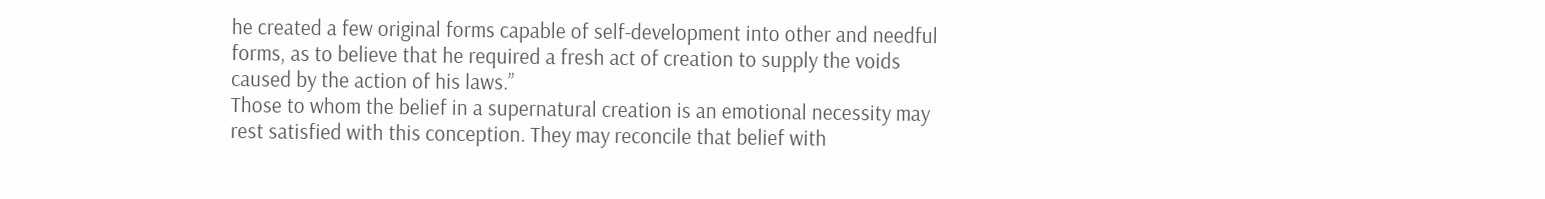he created a few original forms capable of self-development into other and needful forms, as to believe that he required a fresh act of creation to supply the voids caused by the action of his laws.”
Those to whom the belief in a supernatural creation is an emotional necessity may rest satisfied with this conception. They may reconcile that belief with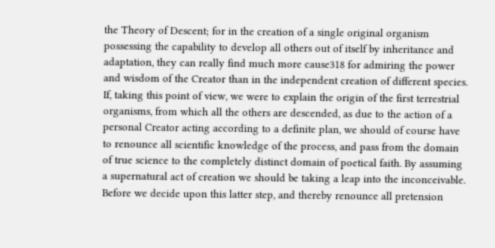the Theory of Descent; for in the creation of a single original organism possessing the capability to develop all others out of itself by inheritance and adaptation, they can really find much more cause318 for admiring the power and wisdom of the Creator than in the independent creation of different species.
If, taking this point of view, we were to explain the origin of the first terrestrial organisms, from which all the others are descended, as due to the action of a personal Creator acting according to a definite plan, we should of course have to renounce all scientific knowledge of the process, and pass from the domain of true science to the completely distinct domain of poetical faith. By assuming a supernatural act of creation we should be taking a leap into the inconceivable. Before we decide upon this latter step, and thereby renounce all pretension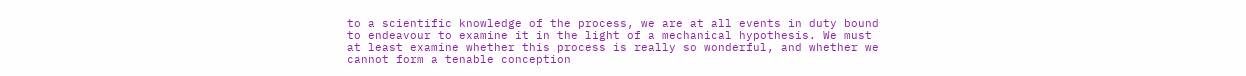to a scientific knowledge of the process, we are at all events in duty bound to endeavour to examine it in the light of a mechanical hypothesis. We must at least examine whether this process is really so wonderful, and whether we cannot form a tenable conception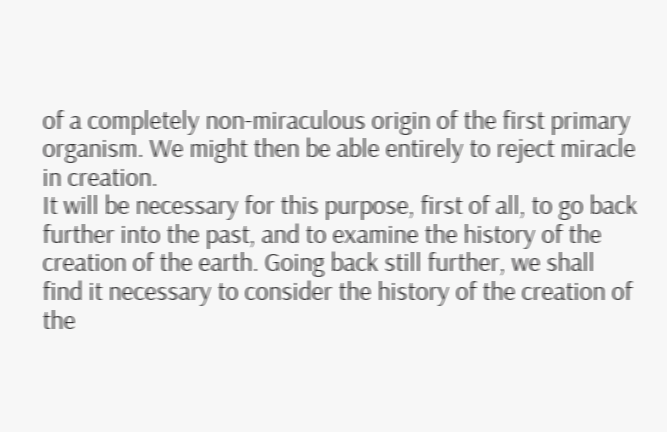of a completely non-miraculous origin of the first primary organism. We might then be able entirely to reject miracle in creation.
It will be necessary for this purpose, first of all, to go back further into the past, and to examine the history of the creation of the earth. Going back still further, we shall find it necessary to consider the history of the creation of the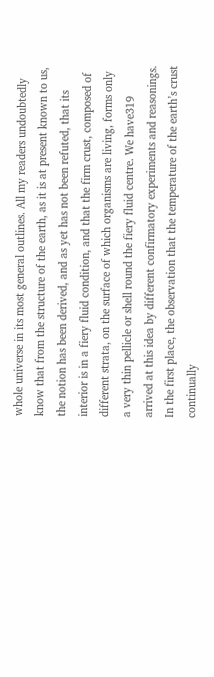whole universe in its most general outlines. All my readers undoubtedly know that from the structure of the earth, as it is at present known to us, the notion has been derived, and as yet has not been refuted, that its interior is in a fiery fluid condition, and that the firm crust, composed of different strata, on the surface of which organisms are living, forms only a very thin pellicle or shell round the fiery fluid centre. We have319 arrived at this idea by different confirmatory experiments and reasonings. In the first place, the observation that the temperature of the earth’s crust continually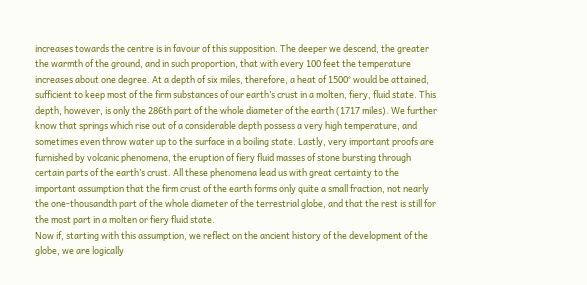increases towards the centre is in favour of this supposition. The deeper we descend, the greater the warmth of the ground, and in such proportion, that with every 100 feet the temperature increases about one degree. At a depth of six miles, therefore, a heat of 1500° would be attained, sufficient to keep most of the firm substances of our earth’s crust in a molten, fiery, fluid state. This depth, however, is only the 286th part of the whole diameter of the earth (1717 miles). We further know that springs which rise out of a considerable depth possess a very high temperature, and sometimes even throw water up to the surface in a boiling state. Lastly, very important proofs are furnished by volcanic phenomena, the eruption of fiery fluid masses of stone bursting through certain parts of the earth’s crust. All these phenomena lead us with great certainty to the important assumption that the firm crust of the earth forms only quite a small fraction, not nearly the one-thousandth part of the whole diameter of the terrestrial globe, and that the rest is still for the most part in a molten or fiery fluid state.
Now if, starting with this assumption, we reflect on the ancient history of the development of the globe, we are logically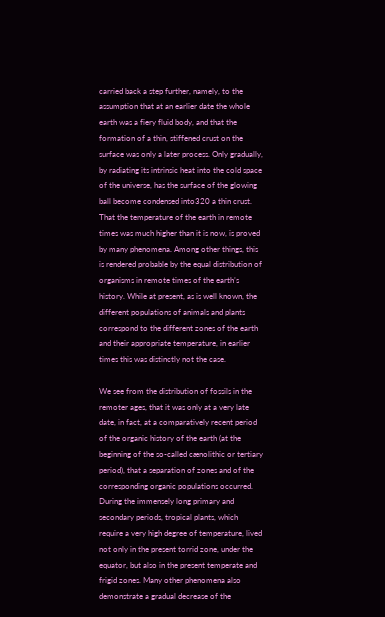carried back a step further, namely, to the assumption that at an earlier date the whole earth was a fiery fluid body, and that the formation of a thin, stiffened crust on the surface was only a later process. Only gradually, by radiating its intrinsic heat into the cold space of the universe, has the surface of the glowing ball become condensed into320 a thin crust. That the temperature of the earth in remote times was much higher than it is now, is proved by many phenomena. Among other things, this is rendered probable by the equal distribution of organisms in remote times of the earth’s history. While at present, as is well known, the different populations of animals and plants correspond to the different zones of the earth and their appropriate temperature, in earlier times this was distinctly not the case.

We see from the distribution of fossils in the remoter ages, that it was only at a very late date, in fact, at a comparatively recent period of the organic history of the earth (at the beginning of the so-called cænolithic or tertiary period), that a separation of zones and of the corresponding organic populations occurred. During the immensely long primary and secondary periods, tropical plants, which require a very high degree of temperature, lived not only in the present torrid zone, under the equator, but also in the present temperate and frigid zones. Many other phenomena also demonstrate a gradual decrease of the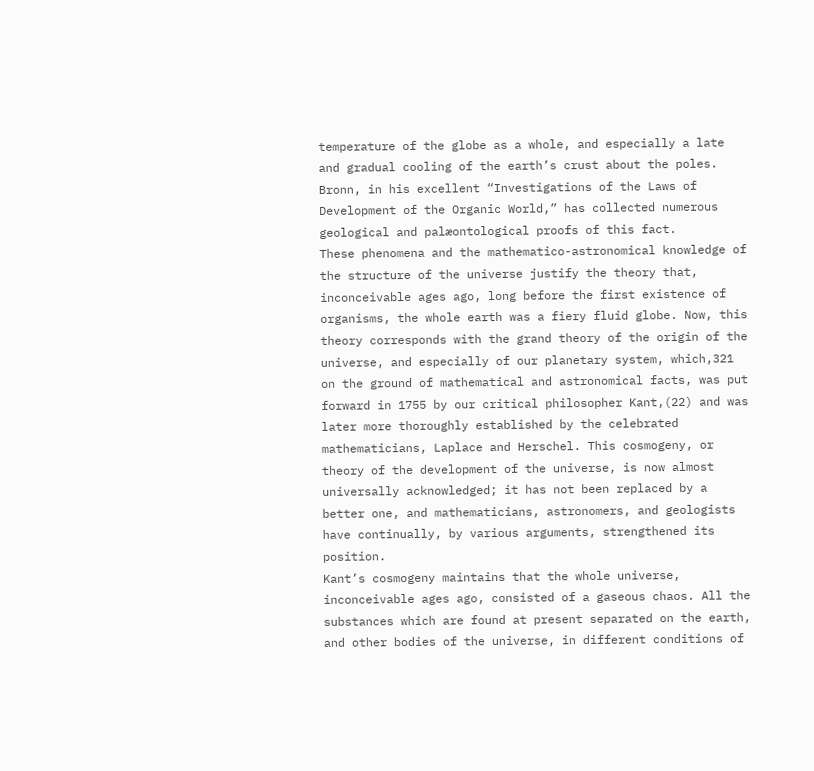temperature of the globe as a whole, and especially a late and gradual cooling of the earth’s crust about the poles. Bronn, in his excellent “Investigations of the Laws of Development of the Organic World,” has collected numerous geological and palæontological proofs of this fact.
These phenomena and the mathematico-astronomical knowledge of the structure of the universe justify the theory that, inconceivable ages ago, long before the first existence of organisms, the whole earth was a fiery fluid globe. Now, this theory corresponds with the grand theory of the origin of the universe, and especially of our planetary system, which,321 on the ground of mathematical and astronomical facts, was put forward in 1755 by our critical philosopher Kant,(22) and was later more thoroughly established by the celebrated mathematicians, Laplace and Herschel. This cosmogeny, or theory of the development of the universe, is now almost universally acknowledged; it has not been replaced by a better one, and mathematicians, astronomers, and geologists have continually, by various arguments, strengthened its position.
Kant’s cosmogeny maintains that the whole universe, inconceivable ages ago, consisted of a gaseous chaos. All the substances which are found at present separated on the earth, and other bodies of the universe, in different conditions of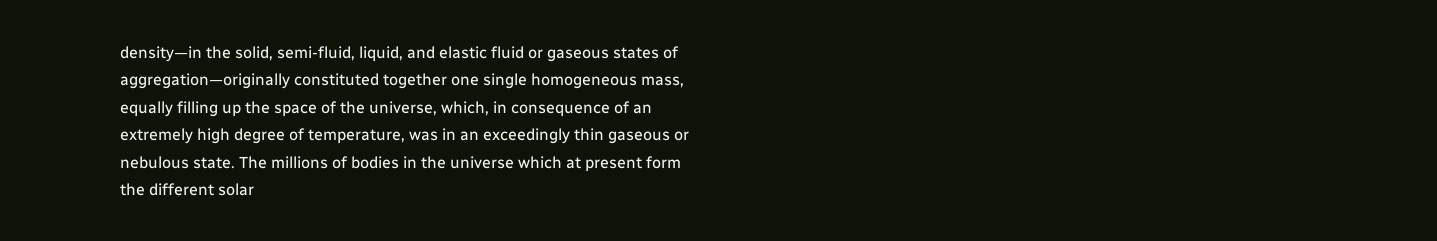density—in the solid, semi-fluid, liquid, and elastic fluid or gaseous states of aggregation—originally constituted together one single homogeneous mass, equally filling up the space of the universe, which, in consequence of an extremely high degree of temperature, was in an exceedingly thin gaseous or nebulous state. The millions of bodies in the universe which at present form the different solar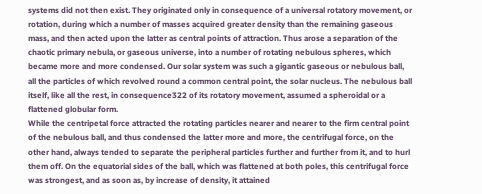systems did not then exist. They originated only in consequence of a universal rotatory movement, or rotation, during which a number of masses acquired greater density than the remaining gaseous mass, and then acted upon the latter as central points of attraction. Thus arose a separation of the chaotic primary nebula, or gaseous universe, into a number of rotating nebulous spheres, which became more and more condensed. Our solar system was such a gigantic gaseous or nebulous ball, all the particles of which revolved round a common central point, the solar nucleus. The nebulous ball itself, like all the rest, in consequence322 of its rotatory movement, assumed a spheroidal or a flattened globular form.
While the centripetal force attracted the rotating particles nearer and nearer to the firm central point of the nebulous ball, and thus condensed the latter more and more, the centrifugal force, on the other hand, always tended to separate the peripheral particles further and further from it, and to hurl them off. On the equatorial sides of the ball, which was flattened at both poles, this centrifugal force was strongest, and as soon as, by increase of density, it attained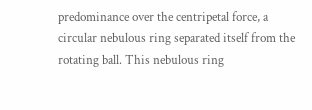predominance over the centripetal force, a circular nebulous ring separated itself from the rotating ball. This nebulous ring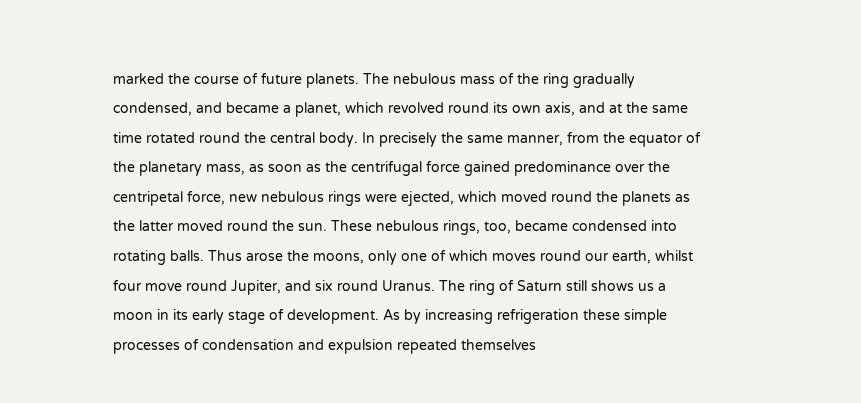marked the course of future planets. The nebulous mass of the ring gradually condensed, and became a planet, which revolved round its own axis, and at the same time rotated round the central body. In precisely the same manner, from the equator of the planetary mass, as soon as the centrifugal force gained predominance over the centripetal force, new nebulous rings were ejected, which moved round the planets as the latter moved round the sun. These nebulous rings, too, became condensed into rotating balls. Thus arose the moons, only one of which moves round our earth, whilst four move round Jupiter, and six round Uranus. The ring of Saturn still shows us a moon in its early stage of development. As by increasing refrigeration these simple processes of condensation and expulsion repeated themselves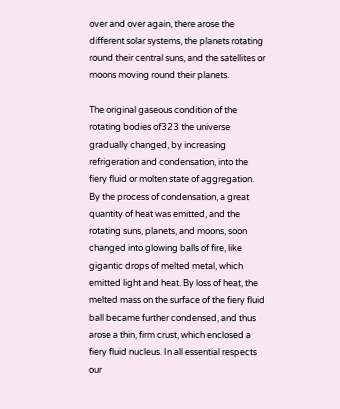over and over again, there arose the different solar systems, the planets rotating round their central suns, and the satellites or moons moving round their planets.

The original gaseous condition of the rotating bodies of323 the universe gradually changed, by increasing refrigeration and condensation, into the fiery fluid or molten state of aggregation. By the process of condensation, a great quantity of heat was emitted, and the rotating suns, planets, and moons, soon changed into glowing balls of fire, like gigantic drops of melted metal, which emitted light and heat. By loss of heat, the melted mass on the surface of the fiery fluid ball became further condensed, and thus arose a thin, firm crust, which enclosed a fiery fluid nucleus. In all essential respects our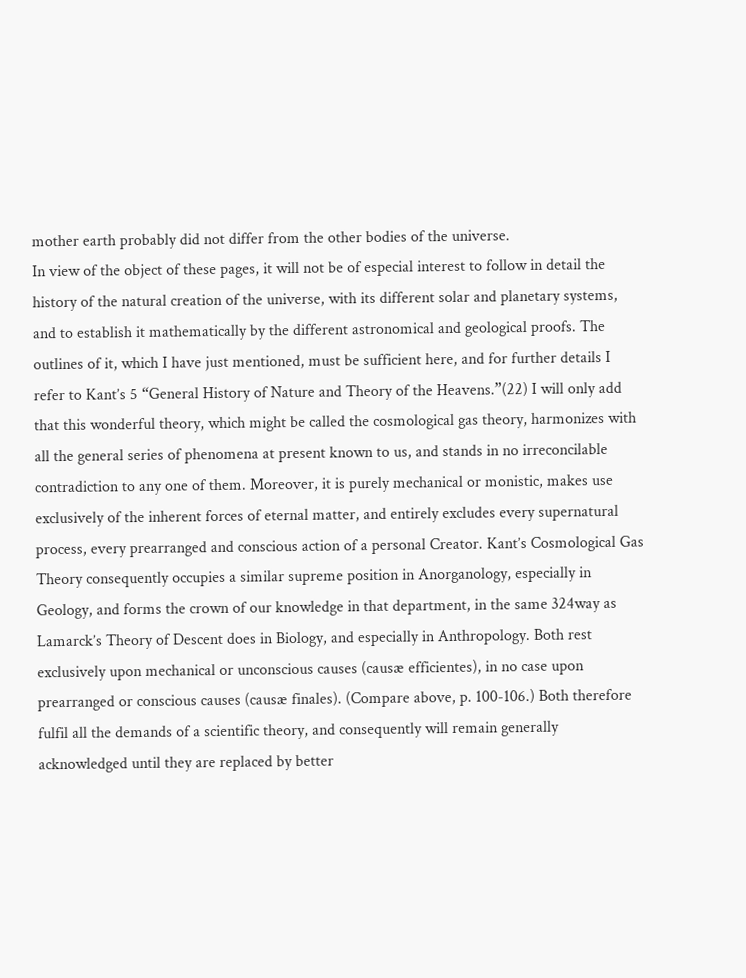mother earth probably did not differ from the other bodies of the universe.
In view of the object of these pages, it will not be of especial interest to follow in detail the history of the natural creation of the universe, with its different solar and planetary systems, and to establish it mathematically by the different astronomical and geological proofs. The outlines of it, which I have just mentioned, must be sufficient here, and for further details I refer to Kant’s 5 “General History of Nature and Theory of the Heavens.”(22) I will only add that this wonderful theory, which might be called the cosmological gas theory, harmonizes with all the general series of phenomena at present known to us, and stands in no irreconcilable contradiction to any one of them. Moreover, it is purely mechanical or monistic, makes use exclusively of the inherent forces of eternal matter, and entirely excludes every supernatural process, every prearranged and conscious action of a personal Creator. Kant’s Cosmological Gas Theory consequently occupies a similar supreme position in Anorganology, especially in Geology, and forms the crown of our knowledge in that department, in the same 324way as Lamarck’s Theory of Descent does in Biology, and especially in Anthropology. Both rest exclusively upon mechanical or unconscious causes (causæ efficientes), in no case upon prearranged or conscious causes (causæ finales). (Compare above, p. 100-106.) Both therefore fulfil all the demands of a scientific theory, and consequently will remain generally acknowledged until they are replaced by better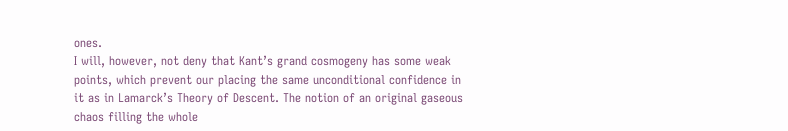ones.
I will, however, not deny that Kant’s grand cosmogeny has some weak points, which prevent our placing the same unconditional confidence in it as in Lamarck’s Theory of Descent. The notion of an original gaseous chaos filling the whole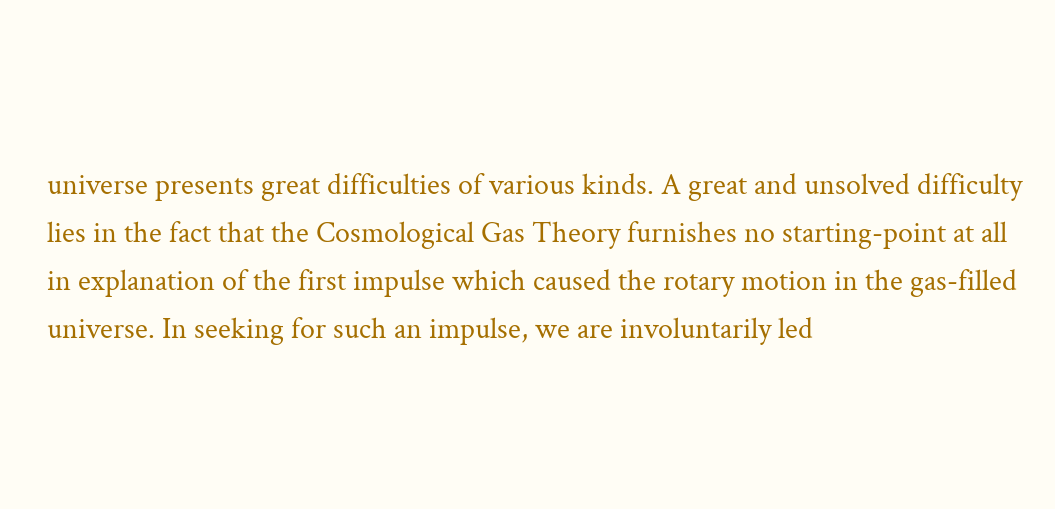universe presents great difficulties of various kinds. A great and unsolved difficulty lies in the fact that the Cosmological Gas Theory furnishes no starting-point at all in explanation of the first impulse which caused the rotary motion in the gas-filled universe. In seeking for such an impulse, we are involuntarily led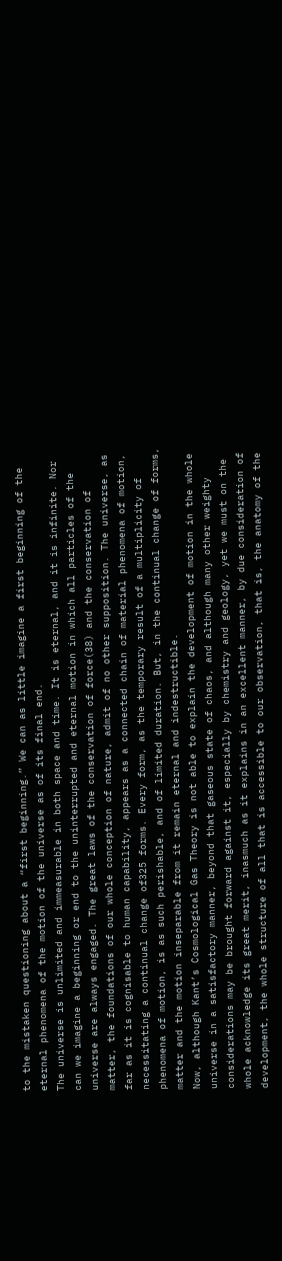to the mistaken questioning about a “first beginning.” We can as little imagine a first beginning of the eternal phenomena of the motion of the universe as of its final end.
The universe is unlimited and immeasurable in both space and time. It is eternal, and it is infinite. Nor can we imagine a beginning or end to the uninterrupted and eternal motion in which all particles of the universe are always engaged. The great laws of the conservation of force(38) and the conservation of matter, the foundations of our whole conception of nature, admit of no other supposition. The universe, as far as it is cognisable to human capability, appears as a connected chain of material phenomena of motion, necessitating a continual change of325 forms. Every form, as the temporary result of a multiplicity of phenomena of motion, is as such perishable, and of limited duration. But, in the continual change of forms, matter and the motion inseparable from it remain eternal and indestructible.
Now, although Kant’s Cosmological Gas Theory is not able to explain the development of motion in the whole universe in a satisfactory manner, beyond that gaseous state of chaos, and although many other weighty considerations may be brought forward against it, especially by chemistry and geology, yet we must on the whole acknowledge its great merit, inasmuch as it explains in an excellent manner, by due consideration of development, the whole structure of all that is accessible to our observation, that is, the anatomy of the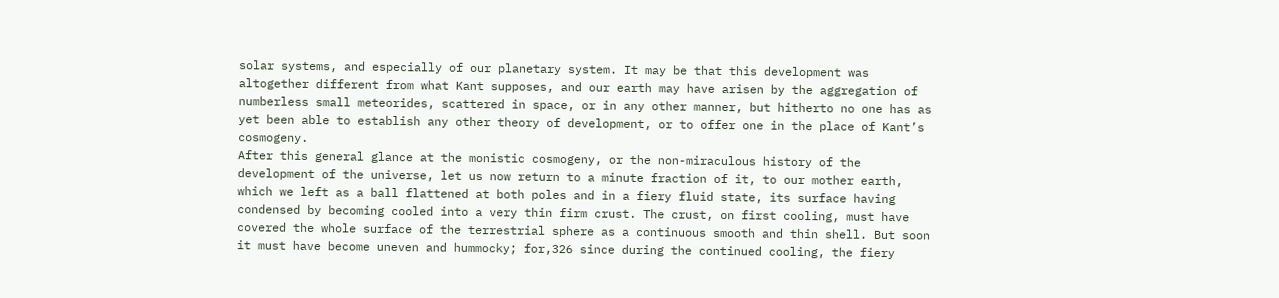solar systems, and especially of our planetary system. It may be that this development was altogether different from what Kant supposes, and our earth may have arisen by the aggregation of numberless small meteorides, scattered in space, or in any other manner, but hitherto no one has as yet been able to establish any other theory of development, or to offer one in the place of Kant’s cosmogeny.
After this general glance at the monistic cosmogeny, or the non-miraculous history of the development of the universe, let us now return to a minute fraction of it, to our mother earth, which we left as a ball flattened at both poles and in a fiery fluid state, its surface having condensed by becoming cooled into a very thin firm crust. The crust, on first cooling, must have covered the whole surface of the terrestrial sphere as a continuous smooth and thin shell. But soon it must have become uneven and hummocky; for,326 since during the continued cooling, the fiery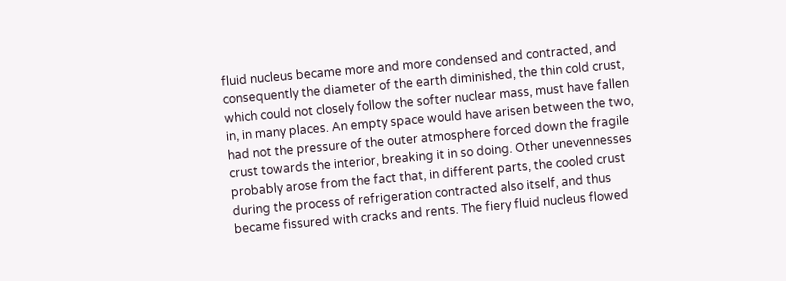fluid nucleus became more and more condensed and contracted, and consequently the diameter of the earth diminished, the thin cold crust, which could not closely follow the softer nuclear mass, must have fallen in, in many places. An empty space would have arisen between the two, had not the pressure of the outer atmosphere forced down the fragile crust towards the interior, breaking it in so doing. Other unevennesses probably arose from the fact that, in different parts, the cooled crust during the process of refrigeration contracted also itself, and thus became fissured with cracks and rents. The fiery fluid nucleus flowed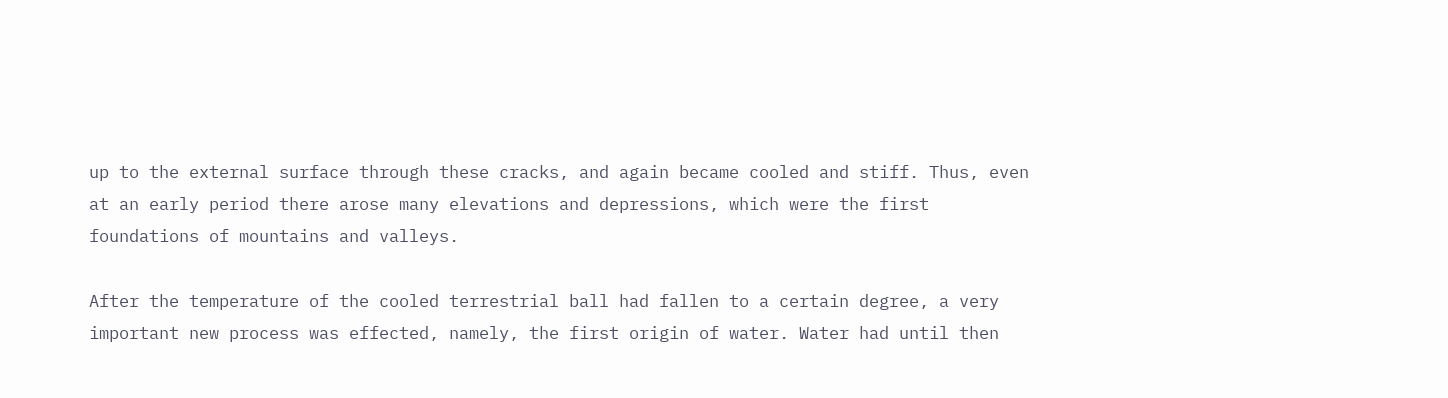up to the external surface through these cracks, and again became cooled and stiff. Thus, even at an early period there arose many elevations and depressions, which were the first foundations of mountains and valleys.

After the temperature of the cooled terrestrial ball had fallen to a certain degree, a very important new process was effected, namely, the first origin of water. Water had until then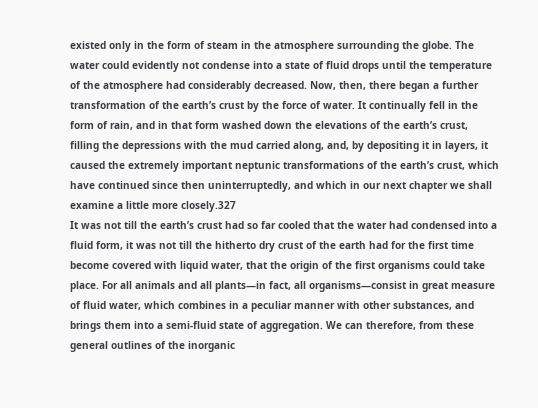existed only in the form of steam in the atmosphere surrounding the globe. The water could evidently not condense into a state of fluid drops until the temperature of the atmosphere had considerably decreased. Now, then, there began a further transformation of the earth’s crust by the force of water. It continually fell in the form of rain, and in that form washed down the elevations of the earth’s crust, filling the depressions with the mud carried along, and, by depositing it in layers, it caused the extremely important neptunic transformations of the earth’s crust, which have continued since then uninterruptedly, and which in our next chapter we shall examine a little more closely.327
It was not till the earth’s crust had so far cooled that the water had condensed into a fluid form, it was not till the hitherto dry crust of the earth had for the first time become covered with liquid water, that the origin of the first organisms could take place. For all animals and all plants—in fact, all organisms—consist in great measure of fluid water, which combines in a peculiar manner with other substances, and brings them into a semi-fluid state of aggregation. We can therefore, from these general outlines of the inorganic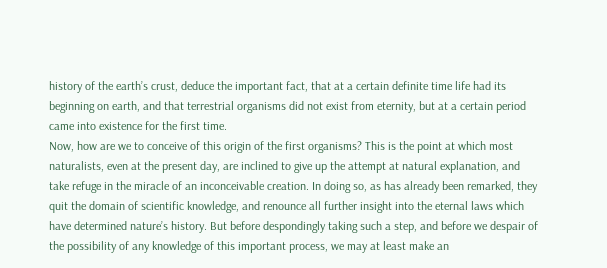history of the earth’s crust, deduce the important fact, that at a certain definite time life had its beginning on earth, and that terrestrial organisms did not exist from eternity, but at a certain period came into existence for the first time.
Now, how are we to conceive of this origin of the first organisms? This is the point at which most naturalists, even at the present day, are inclined to give up the attempt at natural explanation, and take refuge in the miracle of an inconceivable creation. In doing so, as has already been remarked, they quit the domain of scientific knowledge, and renounce all further insight into the eternal laws which have determined nature’s history. But before despondingly taking such a step, and before we despair of the possibility of any knowledge of this important process, we may at least make an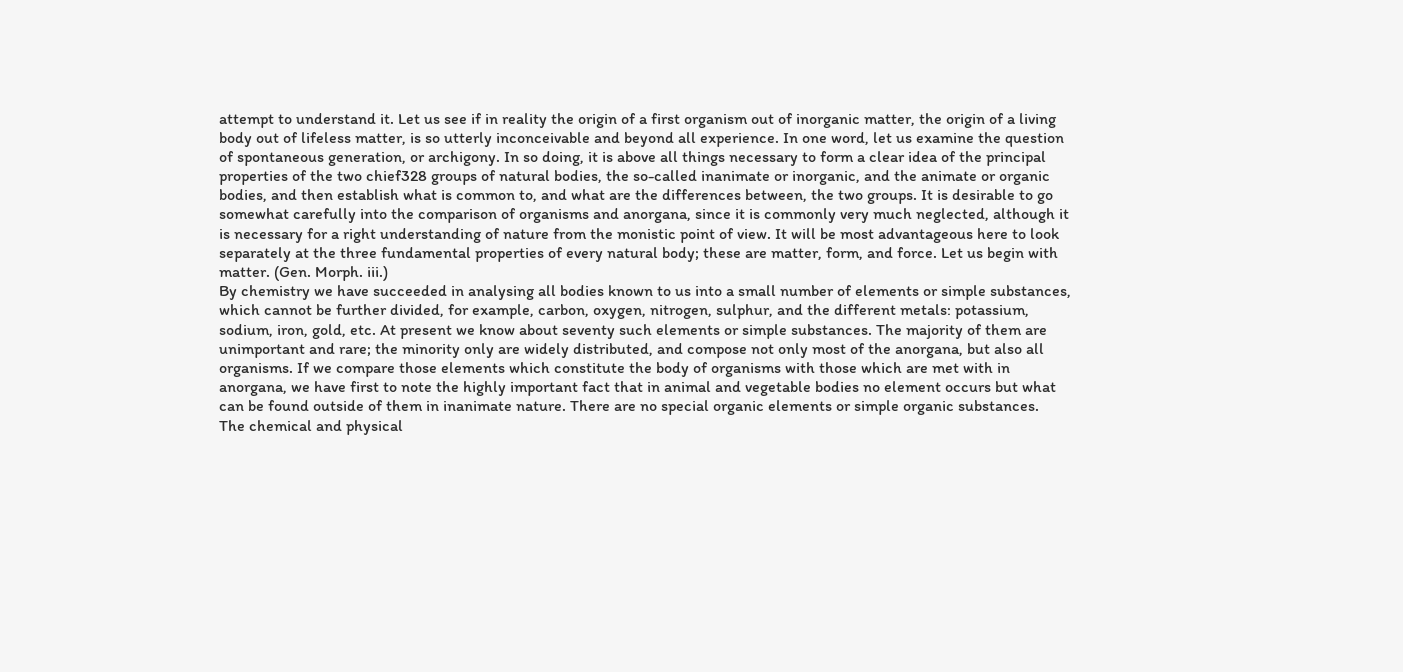attempt to understand it. Let us see if in reality the origin of a first organism out of inorganic matter, the origin of a living body out of lifeless matter, is so utterly inconceivable and beyond all experience. In one word, let us examine the question of spontaneous generation, or archigony. In so doing, it is above all things necessary to form a clear idea of the principal properties of the two chief328 groups of natural bodies, the so-called inanimate or inorganic, and the animate or organic bodies, and then establish what is common to, and what are the differences between, the two groups. It is desirable to go somewhat carefully into the comparison of organisms and anorgana, since it is commonly very much neglected, although it is necessary for a right understanding of nature from the monistic point of view. It will be most advantageous here to look separately at the three fundamental properties of every natural body; these are matter, form, and force. Let us begin with matter. (Gen. Morph. iii.)
By chemistry we have succeeded in analysing all bodies known to us into a small number of elements or simple substances, which cannot be further divided, for example, carbon, oxygen, nitrogen, sulphur, and the different metals: potassium, sodium, iron, gold, etc. At present we know about seventy such elements or simple substances. The majority of them are unimportant and rare; the minority only are widely distributed, and compose not only most of the anorgana, but also all organisms. If we compare those elements which constitute the body of organisms with those which are met with in anorgana, we have first to note the highly important fact that in animal and vegetable bodies no element occurs but what can be found outside of them in inanimate nature. There are no special organic elements or simple organic substances.
The chemical and physical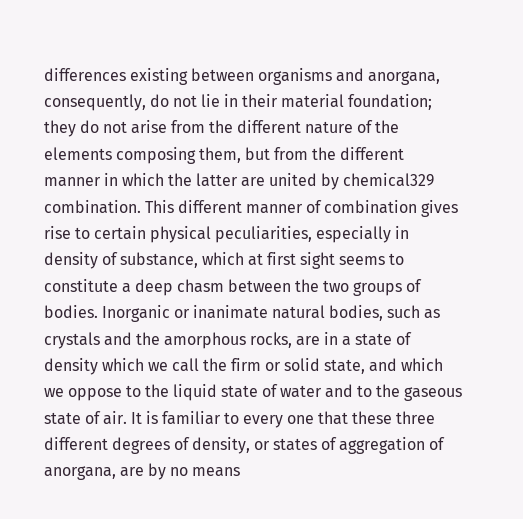differences existing between organisms and anorgana, consequently, do not lie in their material foundation; they do not arise from the different nature of the elements composing them, but from the different manner in which the latter are united by chemical329 combination. This different manner of combination gives rise to certain physical peculiarities, especially in density of substance, which at first sight seems to constitute a deep chasm between the two groups of bodies. Inorganic or inanimate natural bodies, such as crystals and the amorphous rocks, are in a state of density which we call the firm or solid state, and which we oppose to the liquid state of water and to the gaseous state of air. It is familiar to every one that these three different degrees of density, or states of aggregation of anorgana, are by no means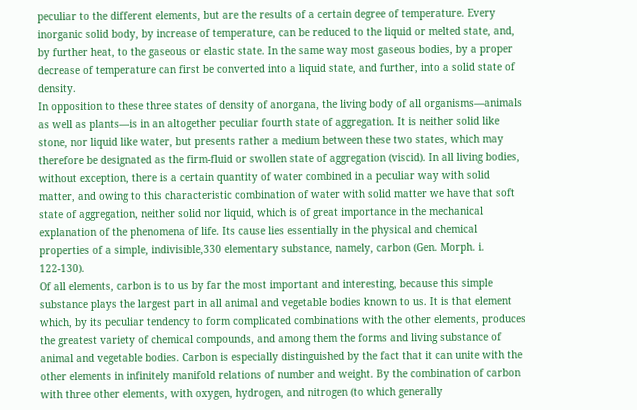peculiar to the different elements, but are the results of a certain degree of temperature. Every inorganic solid body, by increase of temperature, can be reduced to the liquid or melted state, and, by further heat, to the gaseous or elastic state. In the same way most gaseous bodies, by a proper decrease of temperature can first be converted into a liquid state, and further, into a solid state of density.
In opposition to these three states of density of anorgana, the living body of all organisms—animals as well as plants—is in an altogether peculiar fourth state of aggregation. It is neither solid like stone, nor liquid like water, but presents rather a medium between these two states, which may therefore be designated as the firm-fluid or swollen state of aggregation (viscid). In all living bodies, without exception, there is a certain quantity of water combined in a peculiar way with solid matter, and owing to this characteristic combination of water with solid matter we have that soft state of aggregation, neither solid nor liquid, which is of great importance in the mechanical explanation of the phenomena of life. Its cause lies essentially in the physical and chemical properties of a simple, indivisible,330 elementary substance, namely, carbon (Gen. Morph. i. 122-130).
Of all elements, carbon is to us by far the most important and interesting, because this simple substance plays the largest part in all animal and vegetable bodies known to us. It is that element which, by its peculiar tendency to form complicated combinations with the other elements, produces the greatest variety of chemical compounds, and among them the forms and living substance of animal and vegetable bodies. Carbon is especially distinguished by the fact that it can unite with the other elements in infinitely manifold relations of number and weight. By the combination of carbon with three other elements, with oxygen, hydrogen, and nitrogen (to which generally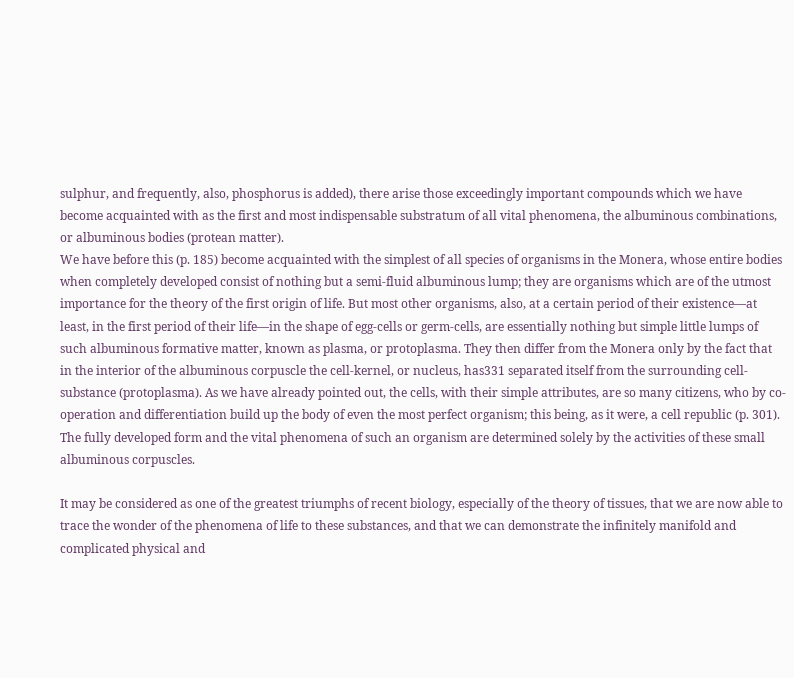sulphur, and frequently, also, phosphorus is added), there arise those exceedingly important compounds which we have become acquainted with as the first and most indispensable substratum of all vital phenomena, the albuminous combinations, or albuminous bodies (protean matter).
We have before this (p. 185) become acquainted with the simplest of all species of organisms in the Monera, whose entire bodies when completely developed consist of nothing but a semi-fluid albuminous lump; they are organisms which are of the utmost importance for the theory of the first origin of life. But most other organisms, also, at a certain period of their existence—at least, in the first period of their life—in the shape of egg-cells or germ-cells, are essentially nothing but simple little lumps of such albuminous formative matter, known as plasma, or protoplasma. They then differ from the Monera only by the fact that in the interior of the albuminous corpuscle the cell-kernel, or nucleus, has331 separated itself from the surrounding cell-substance (protoplasma). As we have already pointed out, the cells, with their simple attributes, are so many citizens, who by co-operation and differentiation build up the body of even the most perfect organism; this being, as it were, a cell republic (p. 301). The fully developed form and the vital phenomena of such an organism are determined solely by the activities of these small albuminous corpuscles.

It may be considered as one of the greatest triumphs of recent biology, especially of the theory of tissues, that we are now able to trace the wonder of the phenomena of life to these substances, and that we can demonstrate the infinitely manifold and complicated physical and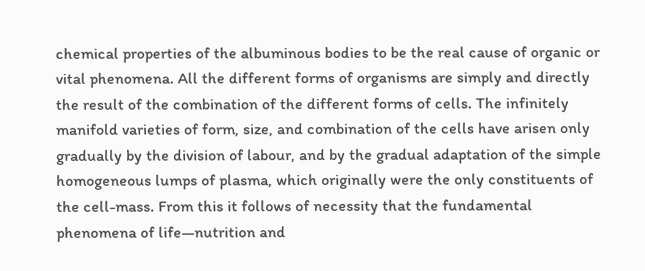chemical properties of the albuminous bodies to be the real cause of organic or vital phenomena. All the different forms of organisms are simply and directly the result of the combination of the different forms of cells. The infinitely manifold varieties of form, size, and combination of the cells have arisen only gradually by the division of labour, and by the gradual adaptation of the simple homogeneous lumps of plasma, which originally were the only constituents of the cell-mass. From this it follows of necessity that the fundamental phenomena of life—nutrition and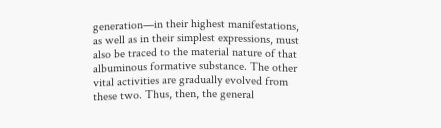generation—in their highest manifestations, as well as in their simplest expressions, must also be traced to the material nature of that albuminous formative substance. The other vital activities are gradually evolved from these two. Thus, then, the general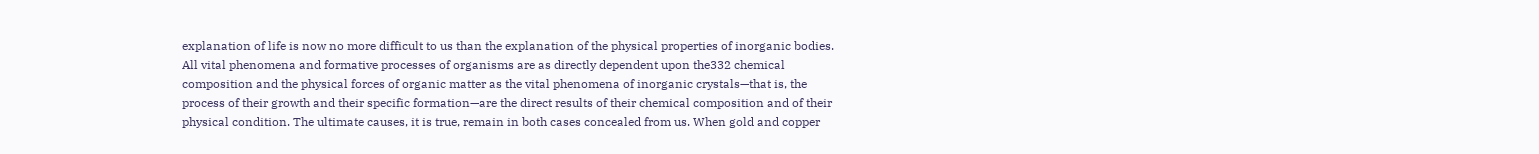explanation of life is now no more difficult to us than the explanation of the physical properties of inorganic bodies. All vital phenomena and formative processes of organisms are as directly dependent upon the332 chemical composition and the physical forces of organic matter as the vital phenomena of inorganic crystals—that is, the process of their growth and their specific formation—are the direct results of their chemical composition and of their physical condition. The ultimate causes, it is true, remain in both cases concealed from us. When gold and copper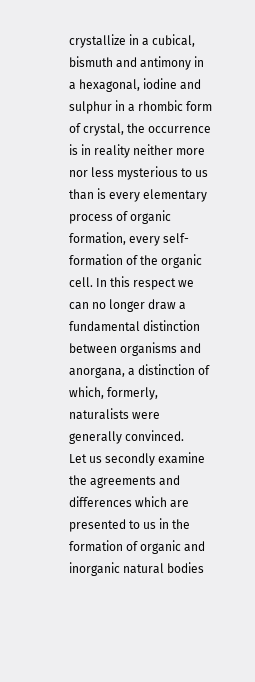crystallize in a cubical, bismuth and antimony in a hexagonal, iodine and sulphur in a rhombic form of crystal, the occurrence is in reality neither more nor less mysterious to us than is every elementary process of organic formation, every self-formation of the organic cell. In this respect we can no longer draw a fundamental distinction between organisms and anorgana, a distinction of which, formerly, naturalists were generally convinced.
Let us secondly examine the agreements and differences which are presented to us in the formation of organic and inorganic natural bodies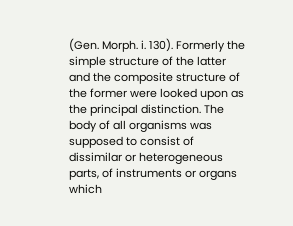(Gen. Morph. i. 130). Formerly the simple structure of the latter and the composite structure of the former were looked upon as the principal distinction. The body of all organisms was supposed to consist of dissimilar or heterogeneous parts, of instruments or organs which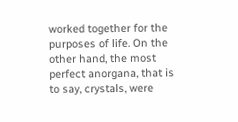worked together for the purposes of life. On the other hand, the most perfect anorgana, that is to say, crystals, were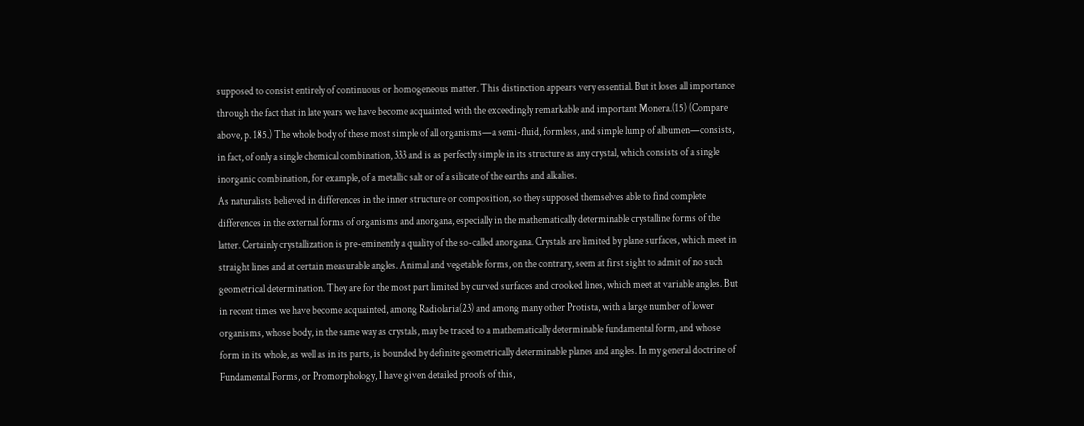supposed to consist entirely of continuous or homogeneous matter. This distinction appears very essential. But it loses all importance through the fact that in late years we have become acquainted with the exceedingly remarkable and important Monera.(15) (Compare above, p. 185.) The whole body of these most simple of all organisms—a semi-fluid, formless, and simple lump of albumen—consists, in fact, of only a single chemical combination, 333 and is as perfectly simple in its structure as any crystal, which consists of a single inorganic combination, for example, of a metallic salt or of a silicate of the earths and alkalies.
As naturalists believed in differences in the inner structure or composition, so they supposed themselves able to find complete differences in the external forms of organisms and anorgana, especially in the mathematically determinable crystalline forms of the latter. Certainly crystallization is pre-eminently a quality of the so-called anorgana. Crystals are limited by plane surfaces, which meet in straight lines and at certain measurable angles. Animal and vegetable forms, on the contrary, seem at first sight to admit of no such geometrical determination. They are for the most part limited by curved surfaces and crooked lines, which meet at variable angles. But in recent times we have become acquainted, among Radiolaria(23) and among many other Protista, with a large number of lower organisms, whose body, in the same way as crystals, may be traced to a mathematically determinable fundamental form, and whose form in its whole, as well as in its parts, is bounded by definite geometrically determinable planes and angles. In my general doctrine of Fundamental Forms, or Promorphology, I have given detailed proofs of this,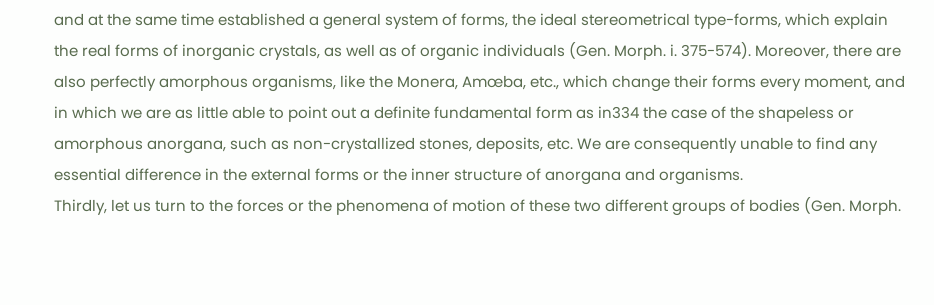and at the same time established a general system of forms, the ideal stereometrical type-forms, which explain the real forms of inorganic crystals, as well as of organic individuals (Gen. Morph. i. 375-574). Moreover, there are also perfectly amorphous organisms, like the Monera, Amœba, etc., which change their forms every moment, and in which we are as little able to point out a definite fundamental form as in334 the case of the shapeless or amorphous anorgana, such as non-crystallized stones, deposits, etc. We are consequently unable to find any essential difference in the external forms or the inner structure of anorgana and organisms.
Thirdly, let us turn to the forces or the phenomena of motion of these two different groups of bodies (Gen. Morph.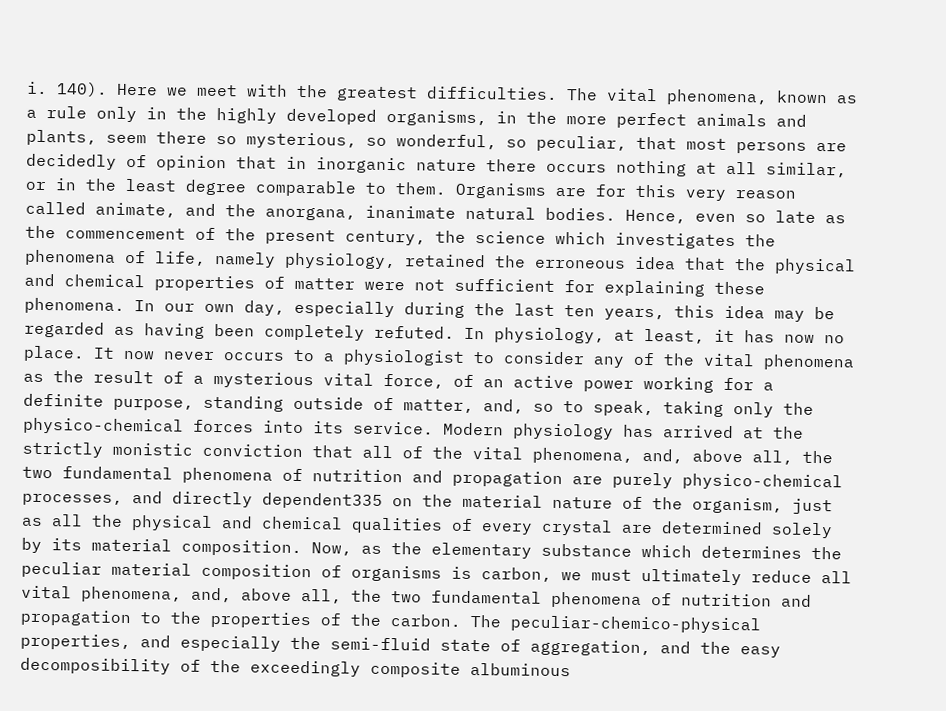i. 140). Here we meet with the greatest difficulties. The vital phenomena, known as a rule only in the highly developed organisms, in the more perfect animals and plants, seem there so mysterious, so wonderful, so peculiar, that most persons are decidedly of opinion that in inorganic nature there occurs nothing at all similar, or in the least degree comparable to them. Organisms are for this very reason called animate, and the anorgana, inanimate natural bodies. Hence, even so late as the commencement of the present century, the science which investigates the phenomena of life, namely physiology, retained the erroneous idea that the physical and chemical properties of matter were not sufficient for explaining these phenomena. In our own day, especially during the last ten years, this idea may be regarded as having been completely refuted. In physiology, at least, it has now no place. It now never occurs to a physiologist to consider any of the vital phenomena as the result of a mysterious vital force, of an active power working for a definite purpose, standing outside of matter, and, so to speak, taking only the physico-chemical forces into its service. Modern physiology has arrived at the strictly monistic conviction that all of the vital phenomena, and, above all, the two fundamental phenomena of nutrition and propagation are purely physico-chemical processes, and directly dependent335 on the material nature of the organism, just as all the physical and chemical qualities of every crystal are determined solely by its material composition. Now, as the elementary substance which determines the peculiar material composition of organisms is carbon, we must ultimately reduce all vital phenomena, and, above all, the two fundamental phenomena of nutrition and propagation to the properties of the carbon. The peculiar-chemico-physical properties, and especially the semi-fluid state of aggregation, and the easy decomposibility of the exceedingly composite albuminous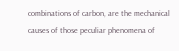combinations of carbon, are the mechanical causes of those peculiar phenomena of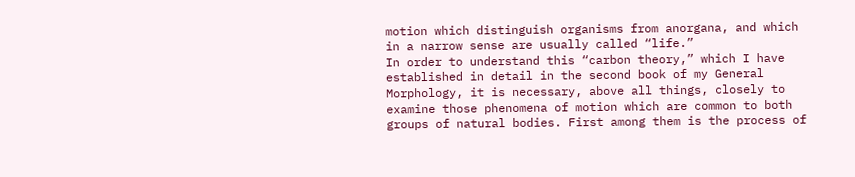motion which distinguish organisms from anorgana, and which in a narrow sense are usually called “life.”
In order to understand this “carbon theory,” which I have established in detail in the second book of my General Morphology, it is necessary, above all things, closely to examine those phenomena of motion which are common to both groups of natural bodies. First among them is the process of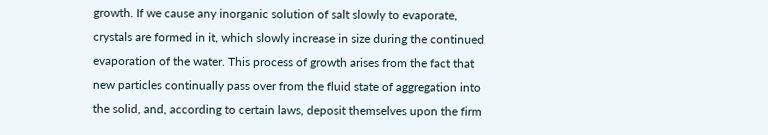growth. If we cause any inorganic solution of salt slowly to evaporate, crystals are formed in it, which slowly increase in size during the continued evaporation of the water. This process of growth arises from the fact that new particles continually pass over from the fluid state of aggregation into the solid, and, according to certain laws, deposit themselves upon the firm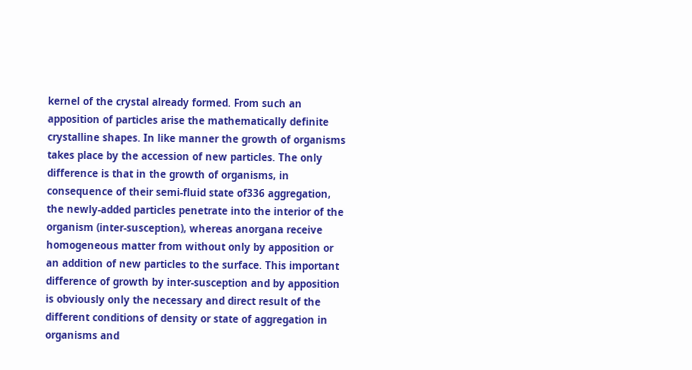kernel of the crystal already formed. From such an apposition of particles arise the mathematically definite crystalline shapes. In like manner the growth of organisms takes place by the accession of new particles. The only difference is that in the growth of organisms, in consequence of their semi-fluid state of336 aggregation, the newly-added particles penetrate into the interior of the organism (inter-susception), whereas anorgana receive homogeneous matter from without only by apposition or an addition of new particles to the surface. This important difference of growth by inter-susception and by apposition is obviously only the necessary and direct result of the different conditions of density or state of aggregation in organisms and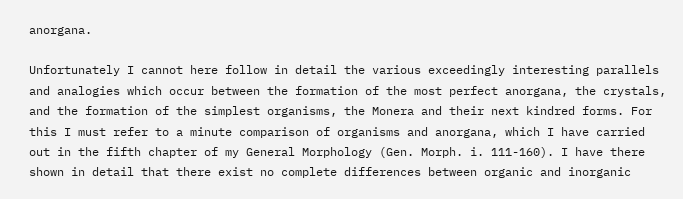anorgana.

Unfortunately I cannot here follow in detail the various exceedingly interesting parallels and analogies which occur between the formation of the most perfect anorgana, the crystals, and the formation of the simplest organisms, the Monera and their next kindred forms. For this I must refer to a minute comparison of organisms and anorgana, which I have carried out in the fifth chapter of my General Morphology (Gen. Morph. i. 111-160). I have there shown in detail that there exist no complete differences between organic and inorganic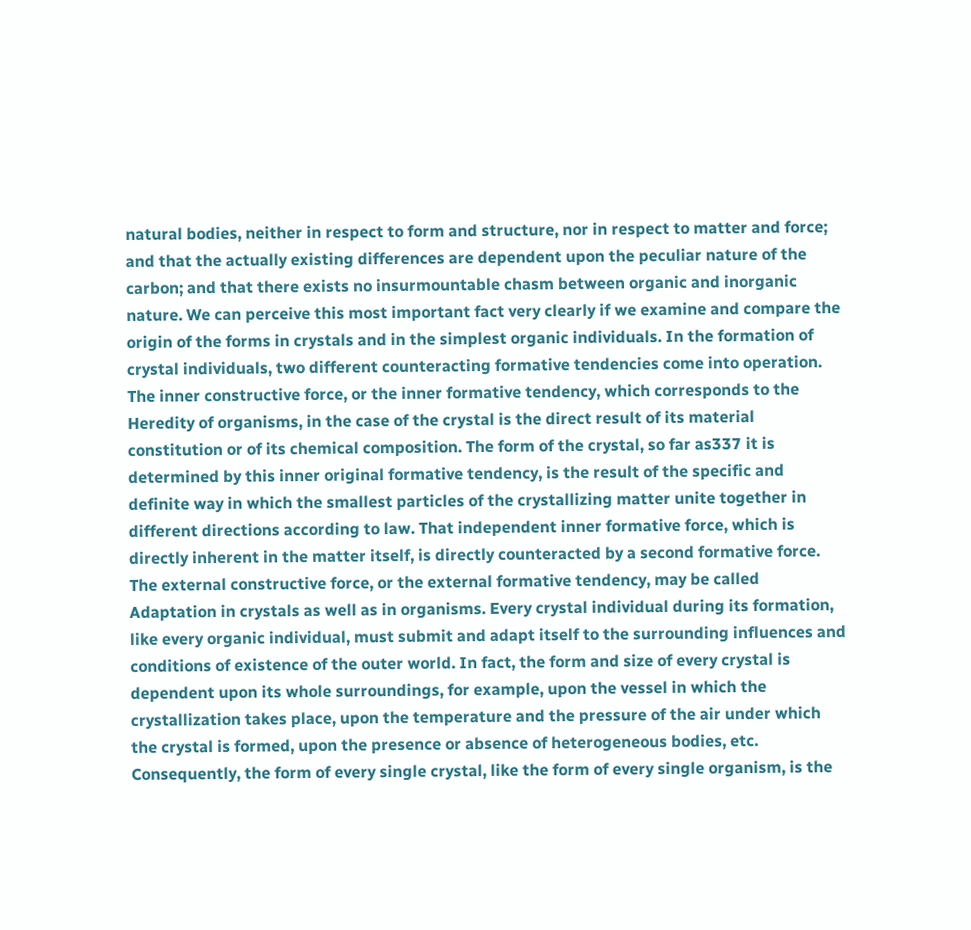natural bodies, neither in respect to form and structure, nor in respect to matter and force; and that the actually existing differences are dependent upon the peculiar nature of the carbon; and that there exists no insurmountable chasm between organic and inorganic nature. We can perceive this most important fact very clearly if we examine and compare the origin of the forms in crystals and in the simplest organic individuals. In the formation of crystal individuals, two different counteracting formative tendencies come into operation. The inner constructive force, or the inner formative tendency, which corresponds to the Heredity of organisms, in the case of the crystal is the direct result of its material constitution or of its chemical composition. The form of the crystal, so far as337 it is determined by this inner original formative tendency, is the result of the specific and definite way in which the smallest particles of the crystallizing matter unite together in different directions according to law. That independent inner formative force, which is directly inherent in the matter itself, is directly counteracted by a second formative force. The external constructive force, or the external formative tendency, may be called Adaptation in crystals as well as in organisms. Every crystal individual during its formation, like every organic individual, must submit and adapt itself to the surrounding influences and conditions of existence of the outer world. In fact, the form and size of every crystal is dependent upon its whole surroundings, for example, upon the vessel in which the crystallization takes place, upon the temperature and the pressure of the air under which the crystal is formed, upon the presence or absence of heterogeneous bodies, etc. Consequently, the form of every single crystal, like the form of every single organism, is the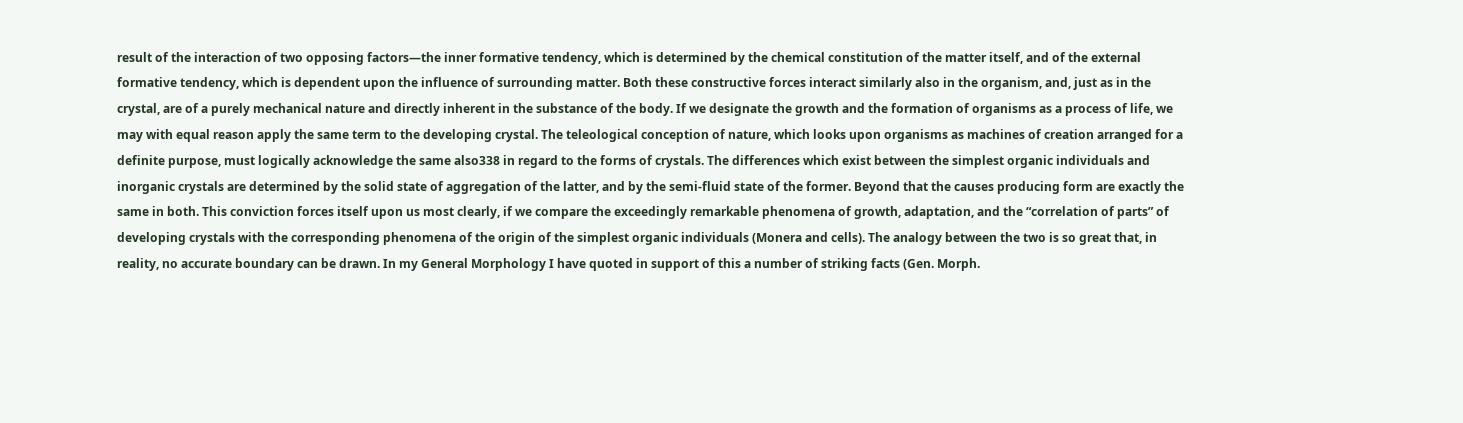result of the interaction of two opposing factors—the inner formative tendency, which is determined by the chemical constitution of the matter itself, and of the external formative tendency, which is dependent upon the influence of surrounding matter. Both these constructive forces interact similarly also in the organism, and, just as in the crystal, are of a purely mechanical nature and directly inherent in the substance of the body. If we designate the growth and the formation of organisms as a process of life, we may with equal reason apply the same term to the developing crystal. The teleological conception of nature, which looks upon organisms as machines of creation arranged for a definite purpose, must logically acknowledge the same also338 in regard to the forms of crystals. The differences which exist between the simplest organic individuals and inorganic crystals are determined by the solid state of aggregation of the latter, and by the semi-fluid state of the former. Beyond that the causes producing form are exactly the same in both. This conviction forces itself upon us most clearly, if we compare the exceedingly remarkable phenomena of growth, adaptation, and the “correlation of parts” of developing crystals with the corresponding phenomena of the origin of the simplest organic individuals (Monera and cells). The analogy between the two is so great that, in reality, no accurate boundary can be drawn. In my General Morphology I have quoted in support of this a number of striking facts (Gen. Morph.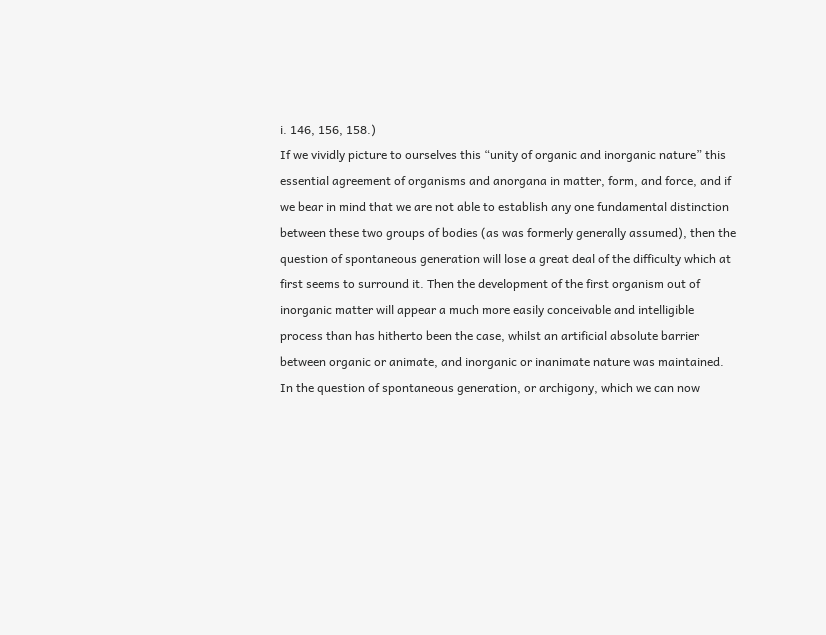i. 146, 156, 158.)
If we vividly picture to ourselves this “unity of organic and inorganic nature” this essential agreement of organisms and anorgana in matter, form, and force, and if we bear in mind that we are not able to establish any one fundamental distinction between these two groups of bodies (as was formerly generally assumed), then the question of spontaneous generation will lose a great deal of the difficulty which at first seems to surround it. Then the development of the first organism out of inorganic matter will appear a much more easily conceivable and intelligible process than has hitherto been the case, whilst an artificial absolute barrier between organic or animate, and inorganic or inanimate nature was maintained.
In the question of spontaneous generation, or archigony, which we can now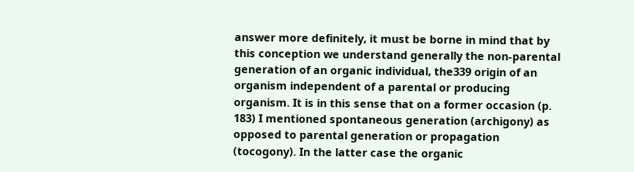answer more definitely, it must be borne in mind that by this conception we understand generally the non-parental generation of an organic individual, the339 origin of an organism independent of a parental or producing organism. It is in this sense that on a former occasion (p. 183) I mentioned spontaneous generation (archigony) as opposed to parental generation or propagation (tocogony). In the latter case the organic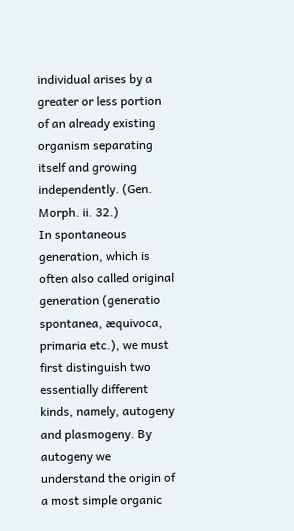individual arises by a greater or less portion of an already existing organism separating itself and growing independently. (Gen. Morph. ii. 32.)
In spontaneous generation, which is often also called original generation (generatio spontanea, æquivoca, primaria etc.), we must first distinguish two essentially different kinds, namely, autogeny and plasmogeny. By autogeny we understand the origin of a most simple organic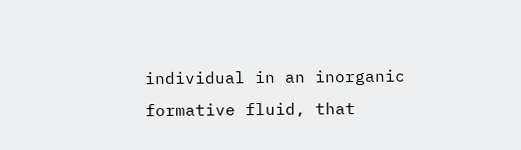individual in an inorganic formative fluid, that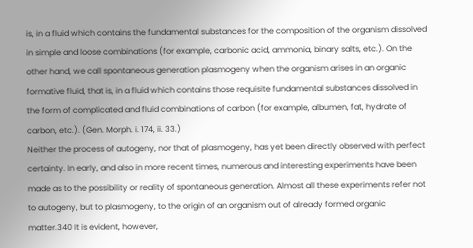is, in a fluid which contains the fundamental substances for the composition of the organism dissolved in simple and loose combinations (for example, carbonic acid, ammonia, binary salts, etc.). On the other hand, we call spontaneous generation plasmogeny when the organism arises in an organic formative fluid, that is, in a fluid which contains those requisite fundamental substances dissolved in the form of complicated and fluid combinations of carbon (for example, albumen, fat, hydrate of carbon, etc.). (Gen. Morph. i. 174, ii. 33.)
Neither the process of autogeny, nor that of plasmogeny, has yet been directly observed with perfect certainty. In early, and also in more recent times, numerous and interesting experiments have been made as to the possibility or reality of spontaneous generation. Almost all these experiments refer not to autogeny, but to plasmogeny, to the origin of an organism out of already formed organic matter.340 It is evident, however,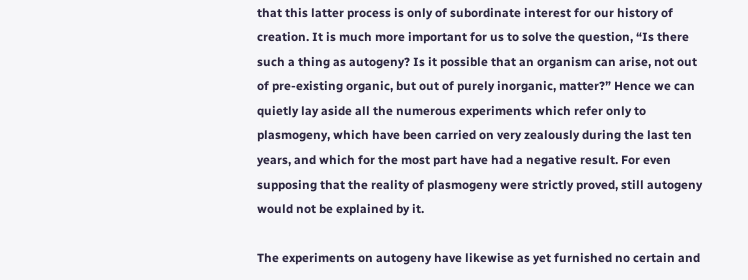that this latter process is only of subordinate interest for our history of creation. It is much more important for us to solve the question, “Is there such a thing as autogeny? Is it possible that an organism can arise, not out of pre-existing organic, but out of purely inorganic, matter?” Hence we can quietly lay aside all the numerous experiments which refer only to plasmogeny, which have been carried on very zealously during the last ten years, and which for the most part have had a negative result. For even supposing that the reality of plasmogeny were strictly proved, still autogeny would not be explained by it.

The experiments on autogeny have likewise as yet furnished no certain and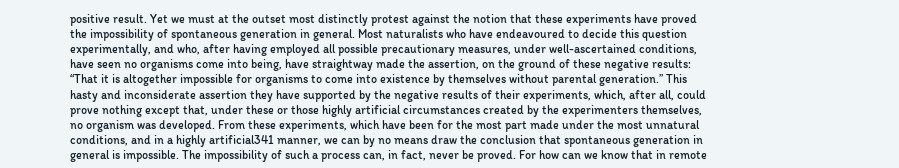positive result. Yet we must at the outset most distinctly protest against the notion that these experiments have proved the impossibility of spontaneous generation in general. Most naturalists who have endeavoured to decide this question experimentally, and who, after having employed all possible precautionary measures, under well-ascertained conditions, have seen no organisms come into being, have straightway made the assertion, on the ground of these negative results: “That it is altogether impossible for organisms to come into existence by themselves without parental generation.” This hasty and inconsiderate assertion they have supported by the negative results of their experiments, which, after all, could prove nothing except that, under these or those highly artificial circumstances created by the experimenters themselves, no organism was developed. From these experiments, which have been for the most part made under the most unnatural conditions, and in a highly artificial341 manner, we can by no means draw the conclusion that spontaneous generation in general is impossible. The impossibility of such a process can, in fact, never be proved. For how can we know that in remote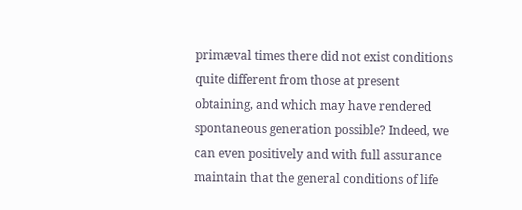primæval times there did not exist conditions quite different from those at present obtaining, and which may have rendered spontaneous generation possible? Indeed, we can even positively and with full assurance maintain that the general conditions of life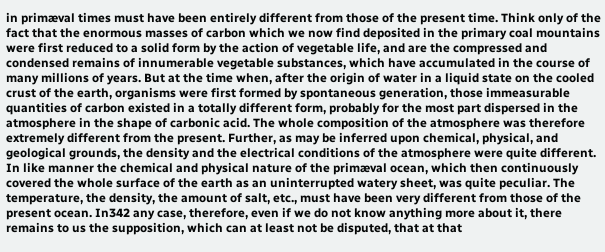in primæval times must have been entirely different from those of the present time. Think only of the fact that the enormous masses of carbon which we now find deposited in the primary coal mountains were first reduced to a solid form by the action of vegetable life, and are the compressed and condensed remains of innumerable vegetable substances, which have accumulated in the course of many millions of years. But at the time when, after the origin of water in a liquid state on the cooled crust of the earth, organisms were first formed by spontaneous generation, those immeasurable quantities of carbon existed in a totally different form, probably for the most part dispersed in the atmosphere in the shape of carbonic acid. The whole composition of the atmosphere was therefore extremely different from the present. Further, as may be inferred upon chemical, physical, and geological grounds, the density and the electrical conditions of the atmosphere were quite different. In like manner the chemical and physical nature of the primæval ocean, which then continuously covered the whole surface of the earth as an uninterrupted watery sheet, was quite peculiar. The temperature, the density, the amount of salt, etc., must have been very different from those of the present ocean. In342 any case, therefore, even if we do not know anything more about it, there remains to us the supposition, which can at least not be disputed, that at that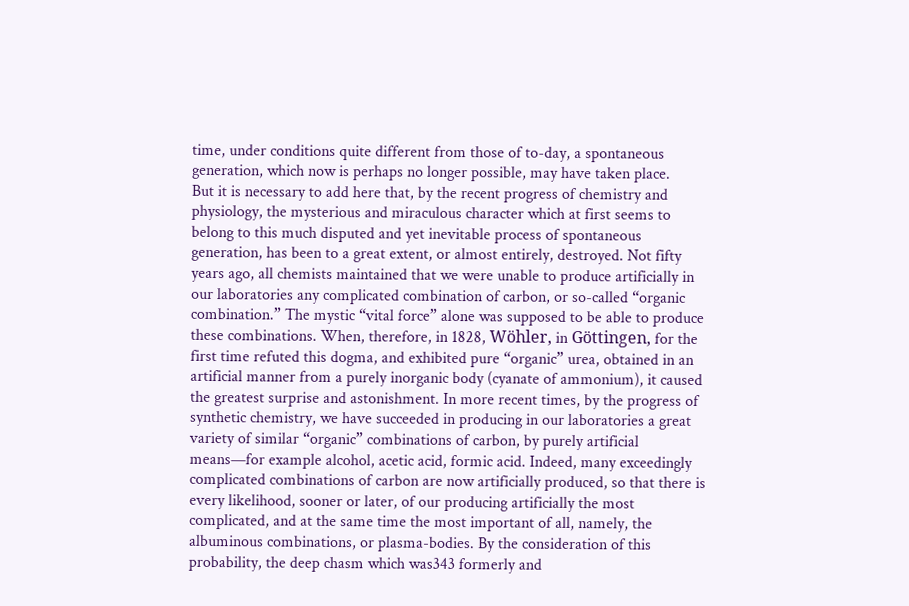time, under conditions quite different from those of to-day, a spontaneous generation, which now is perhaps no longer possible, may have taken place.
But it is necessary to add here that, by the recent progress of chemistry and physiology, the mysterious and miraculous character which at first seems to belong to this much disputed and yet inevitable process of spontaneous generation, has been to a great extent, or almost entirely, destroyed. Not fifty years ago, all chemists maintained that we were unable to produce artificially in our laboratories any complicated combination of carbon, or so-called “organic combination.” The mystic “vital force” alone was supposed to be able to produce these combinations. When, therefore, in 1828, Wöhler, in Göttingen, for the first time refuted this dogma, and exhibited pure “organic” urea, obtained in an artificial manner from a purely inorganic body (cyanate of ammonium), it caused the greatest surprise and astonishment. In more recent times, by the progress of synthetic chemistry, we have succeeded in producing in our laboratories a great variety of similar “organic” combinations of carbon, by purely artificial means—for example alcohol, acetic acid, formic acid. Indeed, many exceedingly complicated combinations of carbon are now artificially produced, so that there is every likelihood, sooner or later, of our producing artificially the most complicated, and at the same time the most important of all, namely, the albuminous combinations, or plasma-bodies. By the consideration of this probability, the deep chasm which was343 formerly and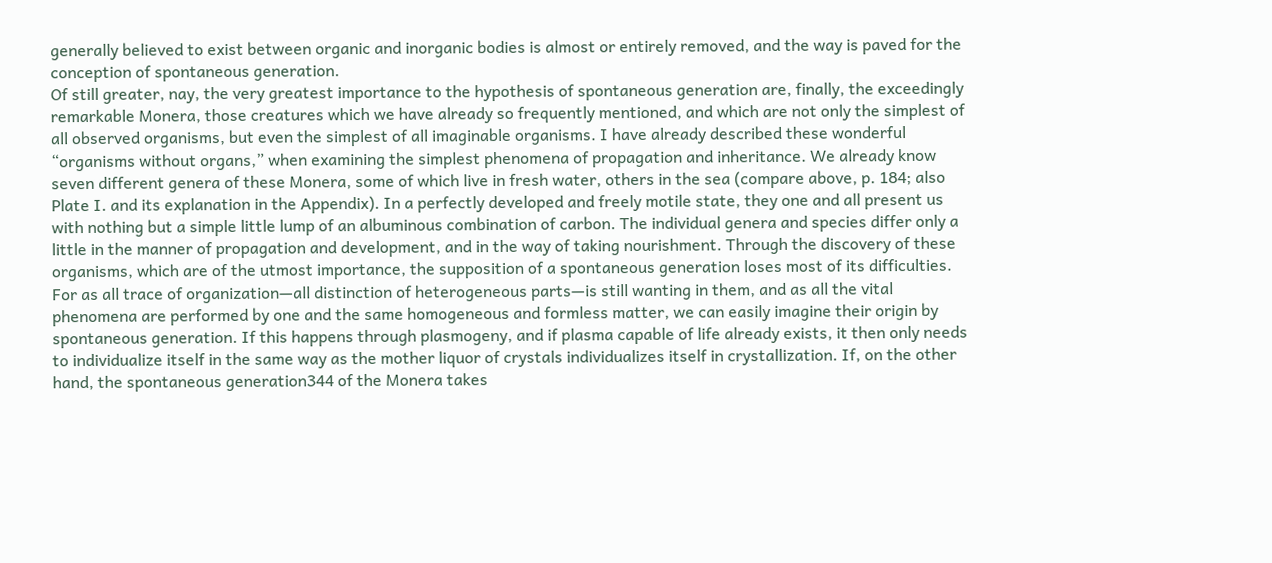generally believed to exist between organic and inorganic bodies is almost or entirely removed, and the way is paved for the conception of spontaneous generation.
Of still greater, nay, the very greatest importance to the hypothesis of spontaneous generation are, finally, the exceedingly remarkable Monera, those creatures which we have already so frequently mentioned, and which are not only the simplest of all observed organisms, but even the simplest of all imaginable organisms. I have already described these wonderful “organisms without organs,” when examining the simplest phenomena of propagation and inheritance. We already know seven different genera of these Monera, some of which live in fresh water, others in the sea (compare above, p. 184; also Plate I. and its explanation in the Appendix). In a perfectly developed and freely motile state, they one and all present us with nothing but a simple little lump of an albuminous combination of carbon. The individual genera and species differ only a little in the manner of propagation and development, and in the way of taking nourishment. Through the discovery of these organisms, which are of the utmost importance, the supposition of a spontaneous generation loses most of its difficulties. For as all trace of organization—all distinction of heterogeneous parts—is still wanting in them, and as all the vital phenomena are performed by one and the same homogeneous and formless matter, we can easily imagine their origin by spontaneous generation. If this happens through plasmogeny, and if plasma capable of life already exists, it then only needs to individualize itself in the same way as the mother liquor of crystals individualizes itself in crystallization. If, on the other hand, the spontaneous generation344 of the Monera takes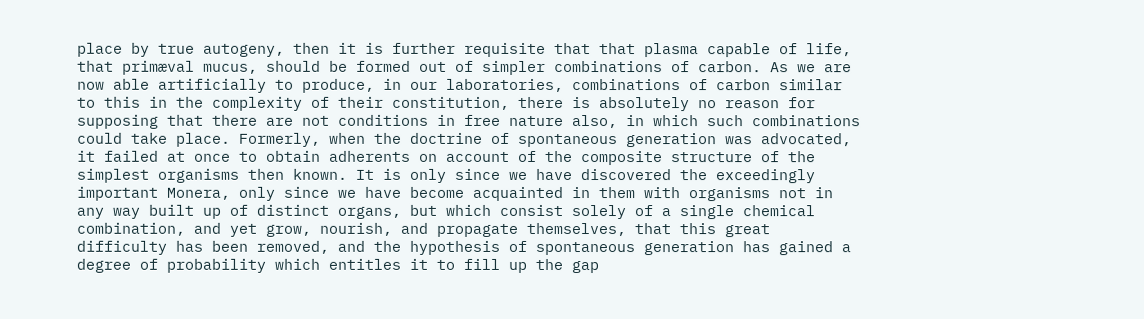place by true autogeny, then it is further requisite that that plasma capable of life, that primæval mucus, should be formed out of simpler combinations of carbon. As we are now able artificially to produce, in our laboratories, combinations of carbon similar to this in the complexity of their constitution, there is absolutely no reason for supposing that there are not conditions in free nature also, in which such combinations could take place. Formerly, when the doctrine of spontaneous generation was advocated, it failed at once to obtain adherents on account of the composite structure of the simplest organisms then known. It is only since we have discovered the exceedingly important Monera, only since we have become acquainted in them with organisms not in any way built up of distinct organs, but which consist solely of a single chemical combination, and yet grow, nourish, and propagate themselves, that this great difficulty has been removed, and the hypothesis of spontaneous generation has gained a degree of probability which entitles it to fill up the gap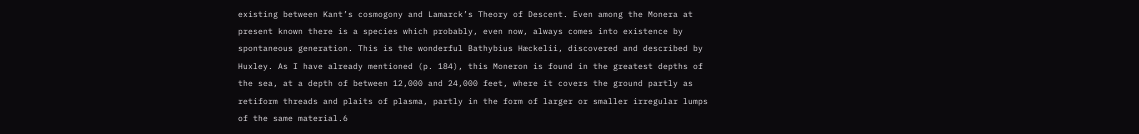existing between Kant’s cosmogony and Lamarck’s Theory of Descent. Even among the Monera at present known there is a species which probably, even now, always comes into existence by spontaneous generation. This is the wonderful Bathybius Hæckelii, discovered and described by Huxley. As I have already mentioned (p. 184), this Moneron is found in the greatest depths of the sea, at a depth of between 12,000 and 24,000 feet, where it covers the ground partly as retiform threads and plaits of plasma, partly in the form of larger or smaller irregular lumps of the same material.6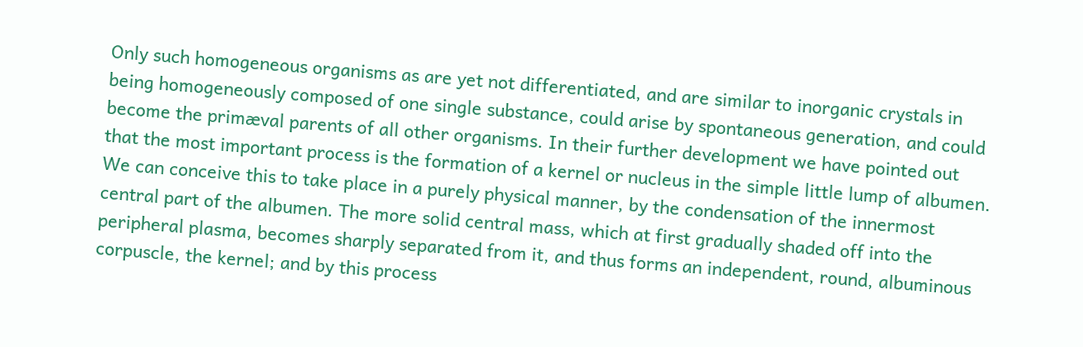Only such homogeneous organisms as are yet not differentiated, and are similar to inorganic crystals in being homogeneously composed of one single substance, could arise by spontaneous generation, and could become the primæval parents of all other organisms. In their further development we have pointed out that the most important process is the formation of a kernel or nucleus in the simple little lump of albumen. We can conceive this to take place in a purely physical manner, by the condensation of the innermost central part of the albumen. The more solid central mass, which at first gradually shaded off into the peripheral plasma, becomes sharply separated from it, and thus forms an independent, round, albuminous corpuscle, the kernel; and by this process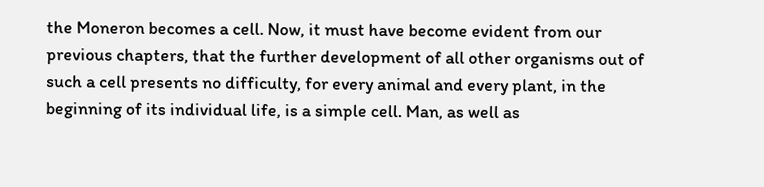the Moneron becomes a cell. Now, it must have become evident from our previous chapters, that the further development of all other organisms out of such a cell presents no difficulty, for every animal and every plant, in the beginning of its individual life, is a simple cell. Man, as well as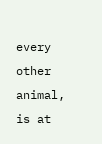every other animal, is at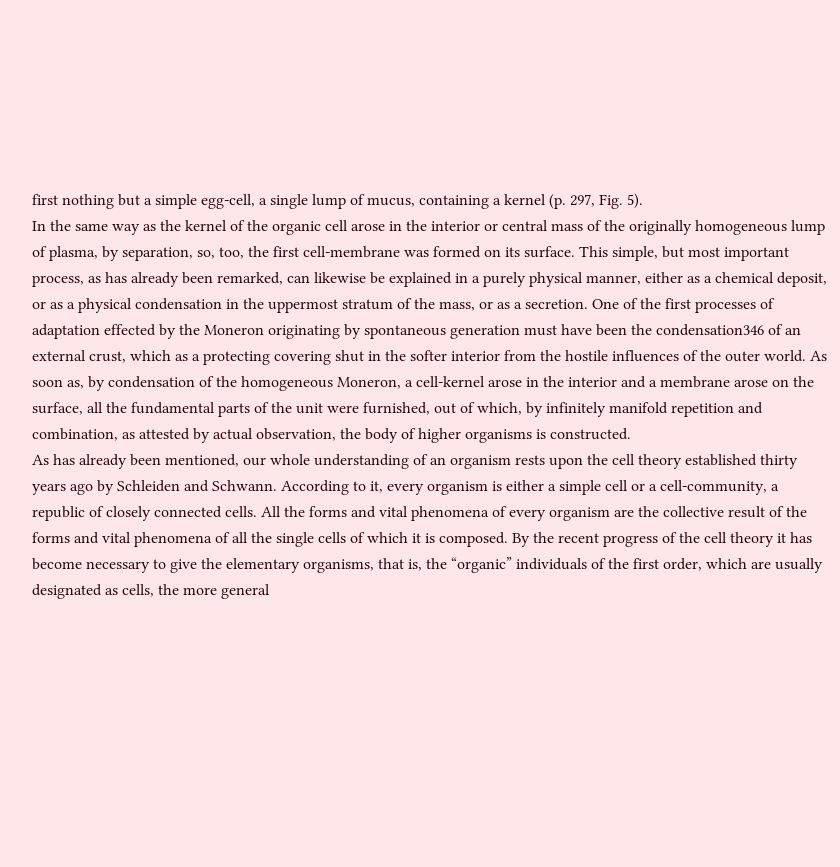first nothing but a simple egg-cell, a single lump of mucus, containing a kernel (p. 297, Fig. 5).
In the same way as the kernel of the organic cell arose in the interior or central mass of the originally homogeneous lump of plasma, by separation, so, too, the first cell-membrane was formed on its surface. This simple, but most important process, as has already been remarked, can likewise be explained in a purely physical manner, either as a chemical deposit, or as a physical condensation in the uppermost stratum of the mass, or as a secretion. One of the first processes of adaptation effected by the Moneron originating by spontaneous generation must have been the condensation346 of an external crust, which as a protecting covering shut in the softer interior from the hostile influences of the outer world. As soon as, by condensation of the homogeneous Moneron, a cell-kernel arose in the interior and a membrane arose on the surface, all the fundamental parts of the unit were furnished, out of which, by infinitely manifold repetition and combination, as attested by actual observation, the body of higher organisms is constructed.
As has already been mentioned, our whole understanding of an organism rests upon the cell theory established thirty years ago by Schleiden and Schwann. According to it, every organism is either a simple cell or a cell-community, a republic of closely connected cells. All the forms and vital phenomena of every organism are the collective result of the forms and vital phenomena of all the single cells of which it is composed. By the recent progress of the cell theory it has become necessary to give the elementary organisms, that is, the “organic” individuals of the first order, which are usually designated as cells, the more general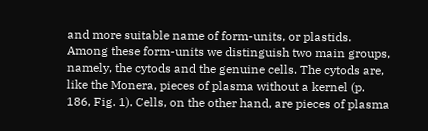and more suitable name of form-units, or plastids. Among these form-units we distinguish two main groups, namely, the cytods and the genuine cells. The cytods are, like the Monera, pieces of plasma without a kernel (p. 186, Fig. 1). Cells, on the other hand, are pieces of plasma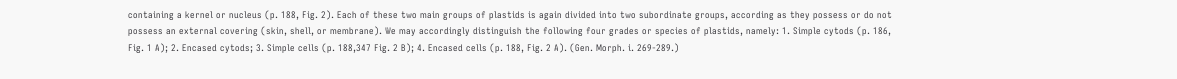containing a kernel or nucleus (p. 188, Fig. 2). Each of these two main groups of plastids is again divided into two subordinate groups, according as they possess or do not possess an external covering (skin, shell, or membrane). We may accordingly distinguish the following four grades or species of plastids, namely: 1. Simple cytods (p. 186, Fig. 1 A); 2. Encased cytods; 3. Simple cells (p. 188,347 Fig. 2 B); 4. Encased cells (p. 188, Fig. 2 A). (Gen. Morph. i. 269-289.)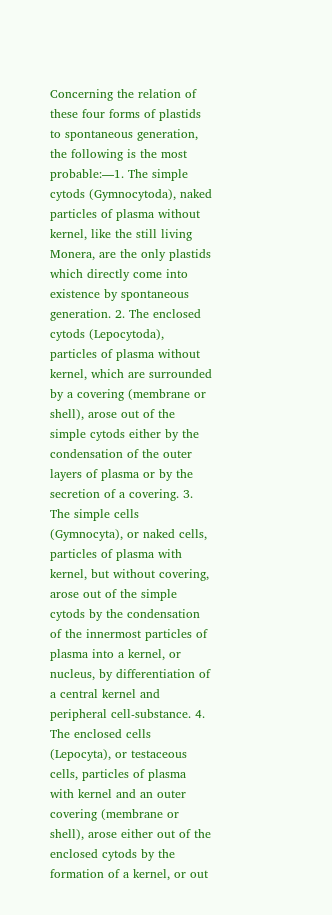Concerning the relation of these four forms of plastids to spontaneous generation, the following is the most probable:—1. The simple cytods (Gymnocytoda), naked particles of plasma without kernel, like the still living Monera, are the only plastids which directly come into existence by spontaneous generation. 2. The enclosed cytods (Lepocytoda), particles of plasma without kernel, which are surrounded by a covering (membrane or shell), arose out of the simple cytods either by the condensation of the outer layers of plasma or by the secretion of a covering. 3. The simple cells (Gymnocyta), or naked cells, particles of plasma with kernel, but without covering, arose out of the simple cytods by the condensation of the innermost particles of plasma into a kernel, or nucleus, by differentiation of a central kernel and peripheral cell-substance. 4. The enclosed cells (Lepocyta), or testaceous cells, particles of plasma with kernel and an outer covering (membrane or shell), arose either out of the enclosed cytods by the formation of a kernel, or out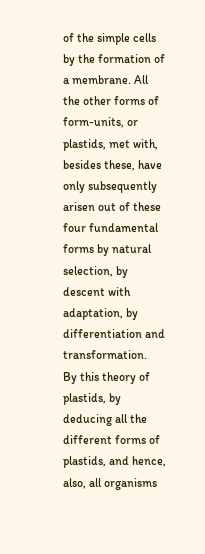of the simple cells by the formation of a membrane. All the other forms of form-units, or plastids, met with, besides these, have only subsequently arisen out of these four fundamental forms by natural selection, by descent with adaptation, by differentiation and transformation.
By this theory of plastids, by deducing all the different forms of plastids, and hence, also, all organisms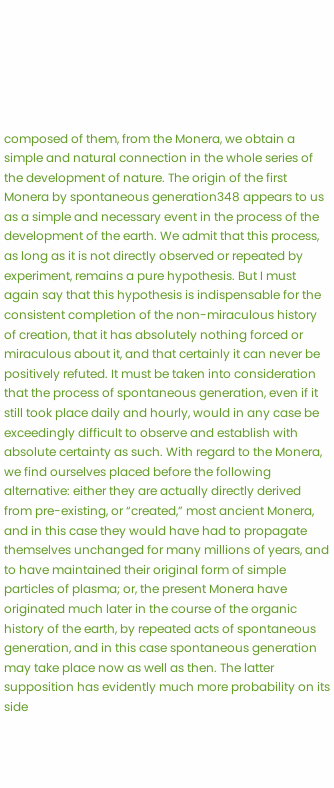composed of them, from the Monera, we obtain a simple and natural connection in the whole series of the development of nature. The origin of the first Monera by spontaneous generation348 appears to us as a simple and necessary event in the process of the development of the earth. We admit that this process, as long as it is not directly observed or repeated by experiment, remains a pure hypothesis. But I must again say that this hypothesis is indispensable for the consistent completion of the non-miraculous history of creation, that it has absolutely nothing forced or miraculous about it, and that certainly it can never be positively refuted. It must be taken into consideration that the process of spontaneous generation, even if it still took place daily and hourly, would in any case be exceedingly difficult to observe and establish with absolute certainty as such. With regard to the Monera, we find ourselves placed before the following alternative: either they are actually directly derived from pre-existing, or “created,” most ancient Monera, and in this case they would have had to propagate themselves unchanged for many millions of years, and to have maintained their original form of simple particles of plasma; or, the present Monera have originated much later in the course of the organic history of the earth, by repeated acts of spontaneous generation, and in this case spontaneous generation may take place now as well as then. The latter supposition has evidently much more probability on its side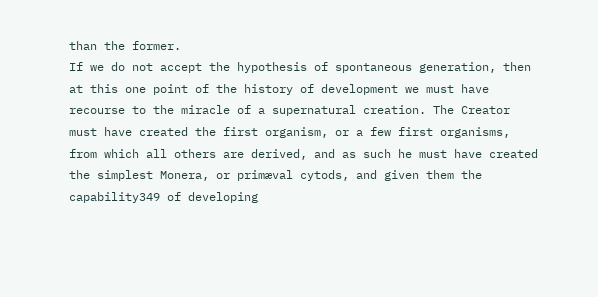than the former.
If we do not accept the hypothesis of spontaneous generation, then at this one point of the history of development we must have recourse to the miracle of a supernatural creation. The Creator must have created the first organism, or a few first organisms, from which all others are derived, and as such he must have created the simplest Monera, or primæval cytods, and given them the capability349 of developing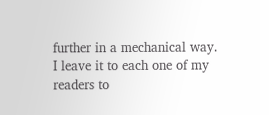further in a mechanical way. I leave it to each one of my readers to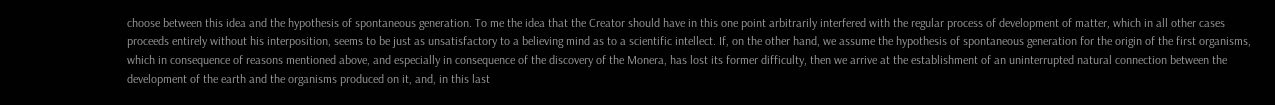choose between this idea and the hypothesis of spontaneous generation. To me the idea that the Creator should have in this one point arbitrarily interfered with the regular process of development of matter, which in all other cases proceeds entirely without his interposition, seems to be just as unsatisfactory to a believing mind as to a scientific intellect. If, on the other hand, we assume the hypothesis of spontaneous generation for the origin of the first organisms, which in consequence of reasons mentioned above, and especially in consequence of the discovery of the Monera, has lost its former difficulty, then we arrive at the establishment of an uninterrupted natural connection between the development of the earth and the organisms produced on it, and, in this last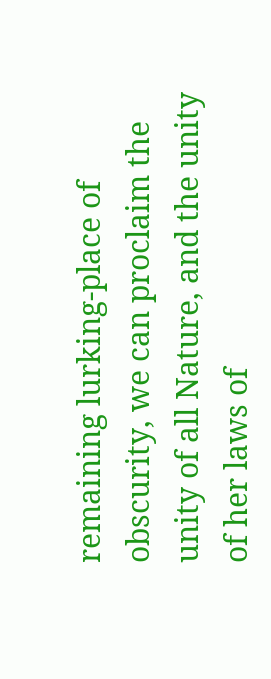remaining lurking-place of obscurity, we can proclaim the unity of all Nature, and the unity of her laws of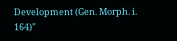Development (Gen. Morph. i. 164)"